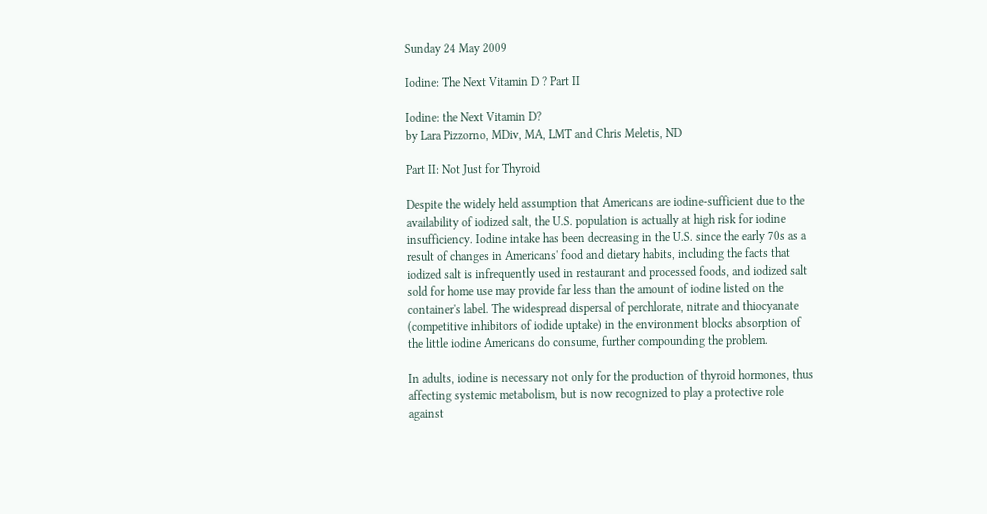Sunday 24 May 2009

Iodine: The Next Vitamin D ? Part II

Iodine: the Next Vitamin D?
by Lara Pizzorno, MDiv, MA, LMT and Chris Meletis, ND

Part II: Not Just for Thyroid

Despite the widely held assumption that Americans are iodine-sufficient due to the availability of iodized salt, the U.S. population is actually at high risk for iodine insufficiency. Iodine intake has been decreasing in the U.S. since the early 70s as a result of changes in Americans' food and dietary habits, including the facts that iodized salt is infrequently used in restaurant and processed foods, and iodized salt sold for home use may provide far less than the amount of iodine listed on the container's label. The widespread dispersal of perchlorate, nitrate and thiocyanate (competitive inhibitors of iodide uptake) in the environment blocks absorption of the little iodine Americans do consume, further compounding the problem.

In adults, iodine is necessary not only for the production of thyroid hormones, thus affecting systemic metabolism, but is now recognized to play a protective role against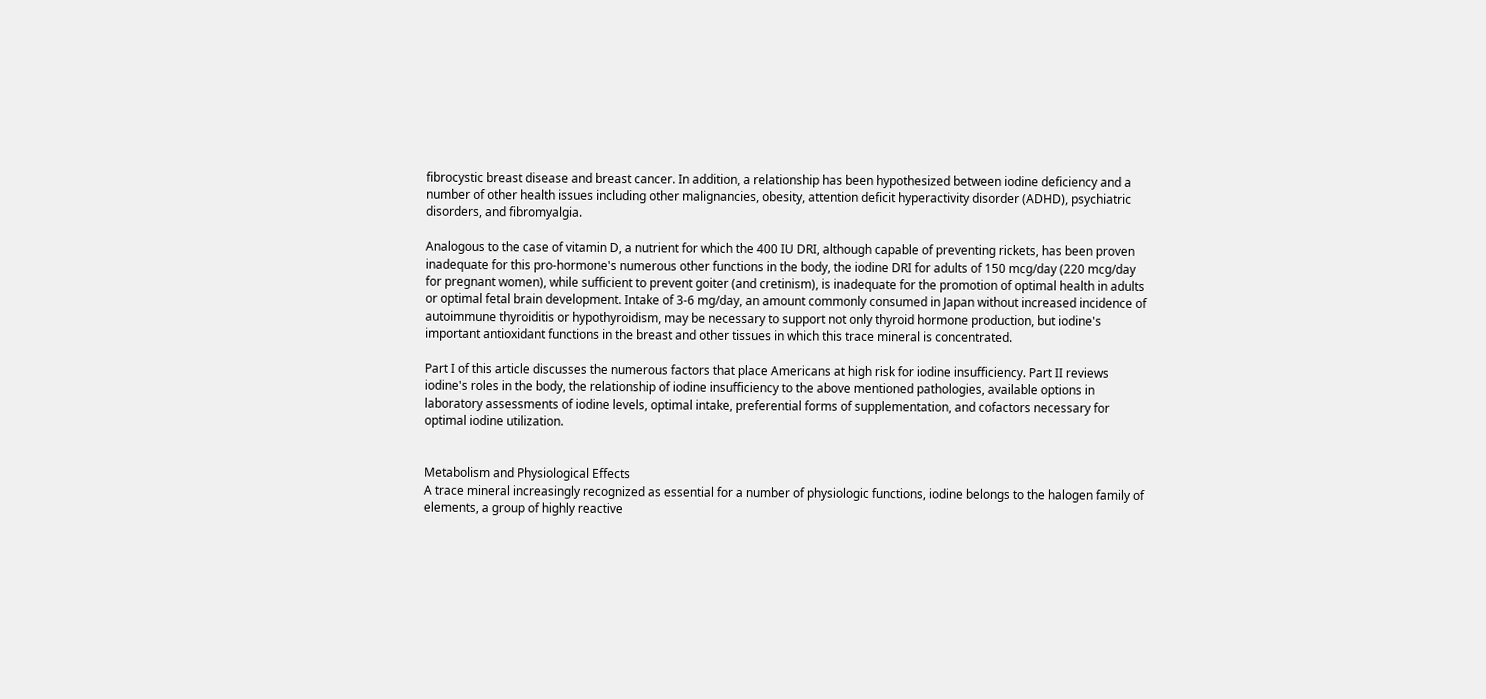fibrocystic breast disease and breast cancer. In addition, a relationship has been hypothesized between iodine deficiency and a number of other health issues including other malignancies, obesity, attention deficit hyperactivity disorder (ADHD), psychiatric disorders, and fibromyalgia.

Analogous to the case of vitamin D, a nutrient for which the 400 IU DRI, although capable of preventing rickets, has been proven inadequate for this pro-hormone's numerous other functions in the body, the iodine DRI for adults of 150 mcg/day (220 mcg/day for pregnant women), while sufficient to prevent goiter (and cretinism), is inadequate for the promotion of optimal health in adults or optimal fetal brain development. Intake of 3-6 mg/day, an amount commonly consumed in Japan without increased incidence of autoimmune thyroiditis or hypothyroidism, may be necessary to support not only thyroid hormone production, but iodine's important antioxidant functions in the breast and other tissues in which this trace mineral is concentrated.

Part I of this article discusses the numerous factors that place Americans at high risk for iodine insufficiency. Part II reviews iodine's roles in the body, the relationship of iodine insufficiency to the above mentioned pathologies, available options in laboratory assessments of iodine levels, optimal intake, preferential forms of supplementation, and cofactors necessary for optimal iodine utilization.


Metabolism and Physiological Effects
A trace mineral increasingly recognized as essential for a number of physiologic functions, iodine belongs to the halogen family of elements, a group of highly reactive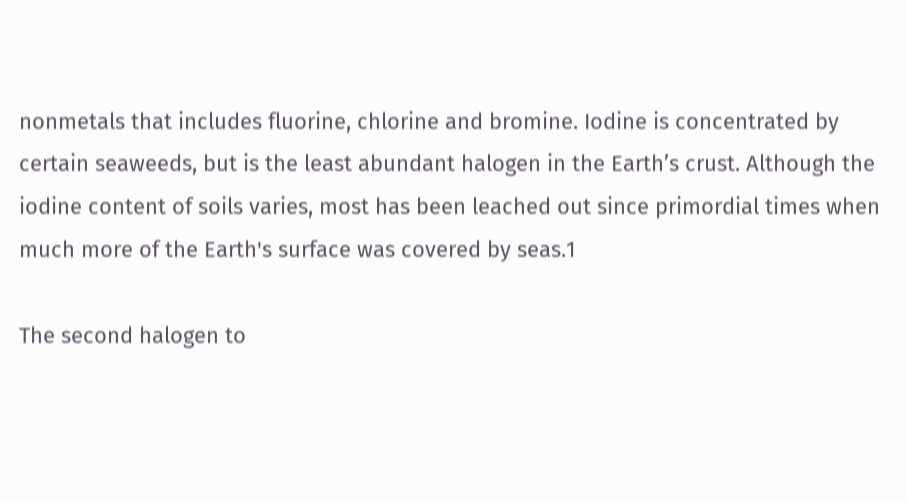nonmetals that includes fluorine, chlorine and bromine. Iodine is concentrated by certain seaweeds, but is the least abundant halogen in the Earth’s crust. Although the iodine content of soils varies, most has been leached out since primordial times when much more of the Earth's surface was covered by seas.1

The second halogen to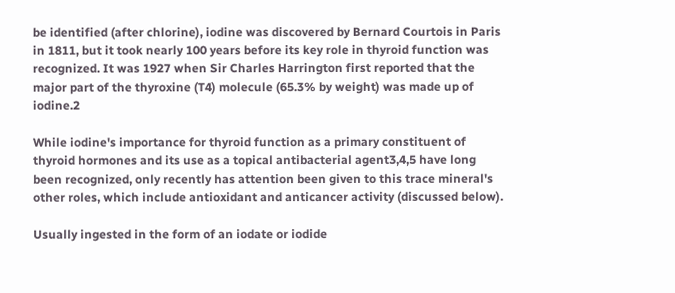be identified (after chlorine), iodine was discovered by Bernard Courtois in Paris in 1811, but it took nearly 100 years before its key role in thyroid function was recognized. It was 1927 when Sir Charles Harrington first reported that the major part of the thyroxine (T4) molecule (65.3% by weight) was made up of iodine.2

While iodine's importance for thyroid function as a primary constituent of thyroid hormones and its use as a topical antibacterial agent3,4,5 have long been recognized, only recently has attention been given to this trace mineral's other roles, which include antioxidant and anticancer activity (discussed below).

Usually ingested in the form of an iodate or iodide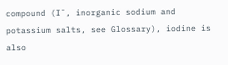compound (I¯, inorganic sodium and potassium salts, see Glossary), iodine is also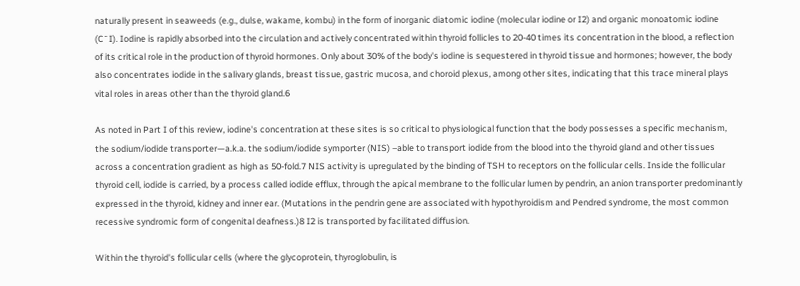naturally present in seaweeds (e.g., dulse, wakame, kombu) in the form of inorganic diatomic iodine (molecular iodine or I2) and organic monoatomic iodine (C¯I). Iodine is rapidly absorbed into the circulation and actively concentrated within thyroid follicles to 20-40 times its concentration in the blood, a reflection of its critical role in the production of thyroid hormones. Only about 30% of the body's iodine is sequestered in thyroid tissue and hormones; however, the body also concentrates iodide in the salivary glands, breast tissue, gastric mucosa, and choroid plexus, among other sites, indicating that this trace mineral plays vital roles in areas other than the thyroid gland.6

As noted in Part I of this review, iodine's concentration at these sites is so critical to physiological function that the body possesses a specific mechanism, the sodium/iodide transporter—a.k.a. the sodium/iodide symporter (NIS) –able to transport iodide from the blood into the thyroid gland and other tissues across a concentration gradient as high as 50-fold.7 NIS activity is upregulated by the binding of TSH to receptors on the follicular cells. Inside the follicular thyroid cell, iodide is carried, by a process called iodide efflux, through the apical membrane to the follicular lumen by pendrin, an anion transporter predominantly expressed in the thyroid, kidney and inner ear. (Mutations in the pendrin gene are associated with hypothyroidism and Pendred syndrome, the most common recessive syndromic form of congenital deafness.)8 I2 is transported by facilitated diffusion.

Within the thyroid's follicular cells (where the glycoprotein, thyroglobulin, is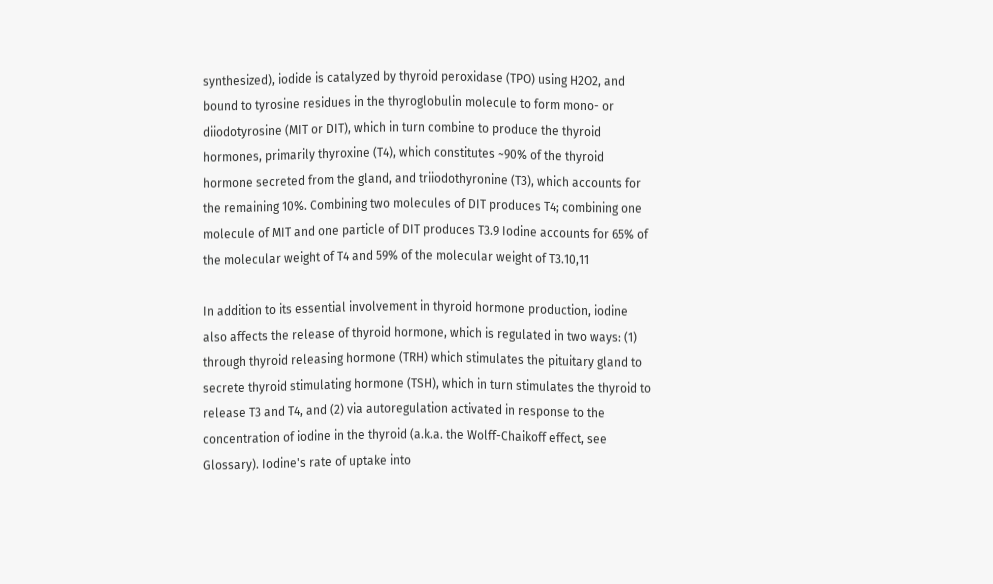synthesized), iodide is catalyzed by thyroid peroxidase (TPO) using H2O2, and bound to tyrosine residues in the thyroglobulin molecule to form mono- or diiodotyrosine (MIT or DIT), which in turn combine to produce the thyroid hormones, primarily thyroxine (T4), which constitutes ~90% of the thyroid hormone secreted from the gland, and triiodothyronine (T3), which accounts for the remaining 10%. Combining two molecules of DIT produces T4; combining one molecule of MIT and one particle of DIT produces T3.9 Iodine accounts for 65% of the molecular weight of T4 and 59% of the molecular weight of T3.10,11

In addition to its essential involvement in thyroid hormone production, iodine also affects the release of thyroid hormone, which is regulated in two ways: (1) through thyroid releasing hormone (TRH) which stimulates the pituitary gland to secrete thyroid stimulating hormone (TSH), which in turn stimulates the thyroid to release T3 and T4, and (2) via autoregulation activated in response to the concentration of iodine in the thyroid (a.k.a. the Wolff-Chaikoff effect, see Glossary). Iodine's rate of uptake into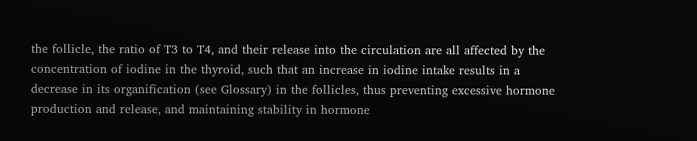the follicle, the ratio of T3 to T4, and their release into the circulation are all affected by the concentration of iodine in the thyroid, such that an increase in iodine intake results in a decrease in its organification (see Glossary) in the follicles, thus preventing excessive hormone production and release, and maintaining stability in hormone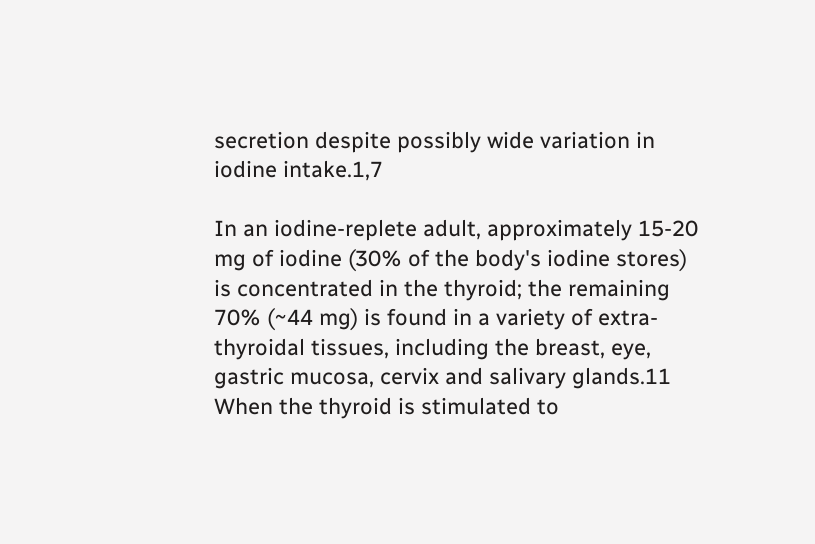secretion despite possibly wide variation in iodine intake.1,7

In an iodine-replete adult, approximately 15-20 mg of iodine (30% of the body's iodine stores) is concentrated in the thyroid; the remaining 70% (~44 mg) is found in a variety of extra-thyroidal tissues, including the breast, eye, gastric mucosa, cervix and salivary glands.11 When the thyroid is stimulated to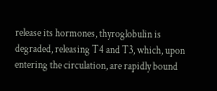release its hormones, thyroglobulin is degraded, releasing T4 and T3, which, upon entering the circulation, are rapidly bound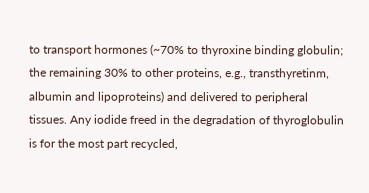to transport hormones (~70% to thyroxine binding globulin; the remaining 30% to other proteins, e.g., transthyretinm, albumin and lipoproteins) and delivered to peripheral tissues. Any iodide freed in the degradation of thyroglobulin is for the most part recycled,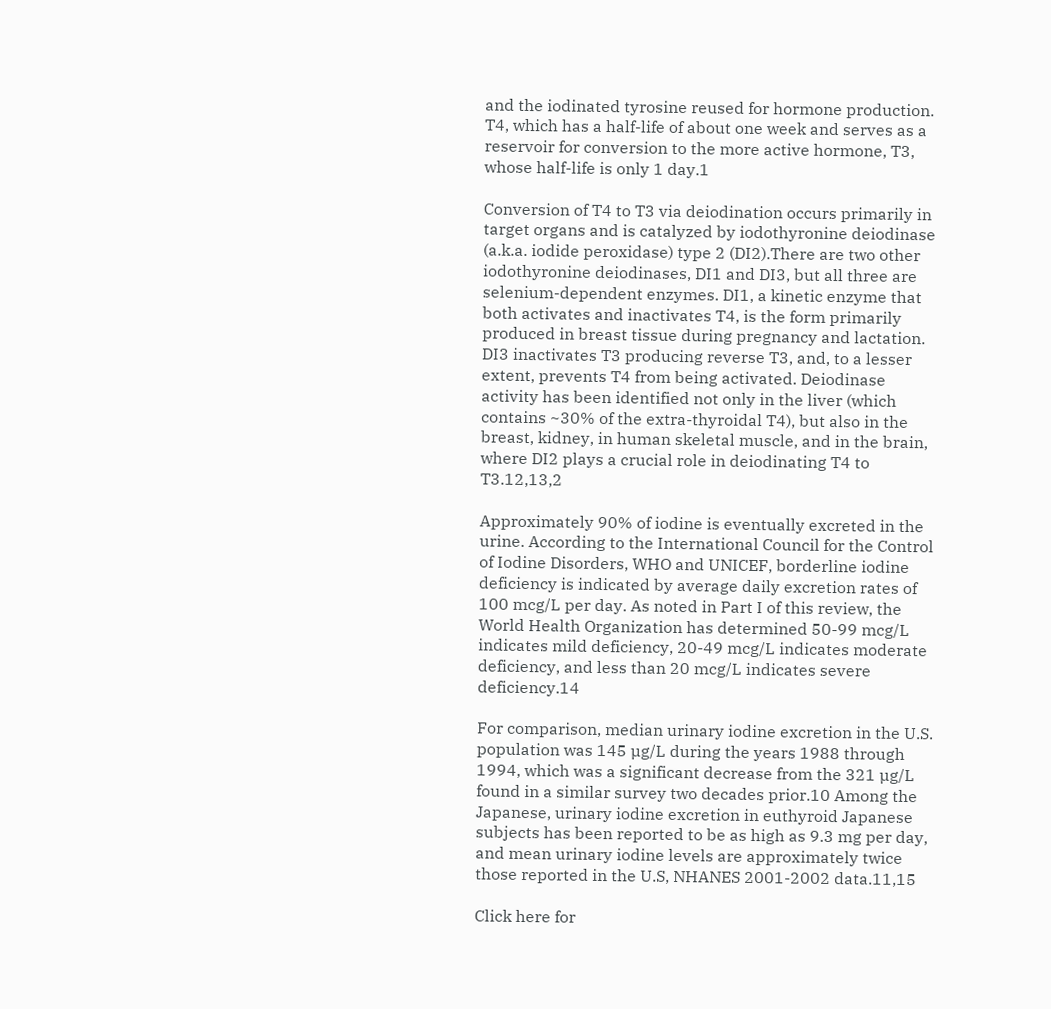and the iodinated tyrosine reused for hormone production. T4, which has a half-life of about one week and serves as a reservoir for conversion to the more active hormone, T3, whose half-life is only 1 day.1

Conversion of T4 to T3 via deiodination occurs primarily in target organs and is catalyzed by iodothyronine deiodinase (a.k.a. iodide peroxidase) type 2 (DI2).There are two other iodothyronine deiodinases, DI1 and DI3, but all three are selenium-dependent enzymes. DI1, a kinetic enzyme that both activates and inactivates T4, is the form primarily produced in breast tissue during pregnancy and lactation. DI3 inactivates T3 producing reverse T3, and, to a lesser extent, prevents T4 from being activated. Deiodinase activity has been identified not only in the liver (which contains ~30% of the extra-thyroidal T4), but also in the breast, kidney, in human skeletal muscle, and in the brain, where DI2 plays a crucial role in deiodinating T4 to T3.12,13,2

Approximately 90% of iodine is eventually excreted in the urine. According to the International Council for the Control of Iodine Disorders, WHO and UNICEF, borderline iodine deficiency is indicated by average daily excretion rates of 100 mcg/L per day. As noted in Part I of this review, the World Health Organization has determined 50-99 mcg/L indicates mild deficiency, 20-49 mcg/L indicates moderate deficiency, and less than 20 mcg/L indicates severe deficiency.14

For comparison, median urinary iodine excretion in the U.S. population was 145 µg/L during the years 1988 through 1994, which was a significant decrease from the 321 µg/L found in a similar survey two decades prior.10 Among the Japanese, urinary iodine excretion in euthyroid Japanese subjects has been reported to be as high as 9.3 mg per day, and mean urinary iodine levels are approximately twice those reported in the U.S, NHANES 2001-2002 data.11,15

Click here for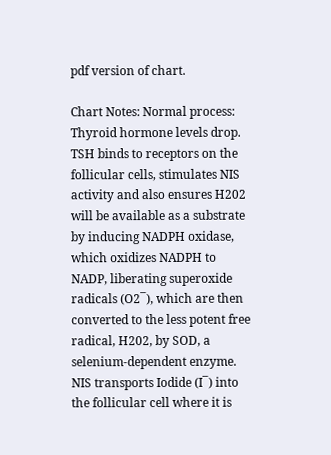pdf version of chart.

Chart Notes: Normal process: Thyroid hormone levels drop. TSH binds to receptors on the follicular cells, stimulates NIS activity and also ensures H202 will be available as a substrate by inducing NADPH oxidase, which oxidizes NADPH to NADP, liberating superoxide radicals (O2¯), which are then converted to the less potent free radical, H202, by SOD, a selenium-dependent enzyme. NIS transports Iodide (I¯) into the follicular cell where it is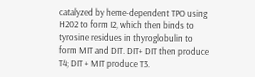catalyzed by heme-dependent TPO using H202 to form I2, which then binds to tyrosine residues in thyroglobulin to form MIT and DIT. DIT+ DIT then produce T4; DIT + MIT produce T3.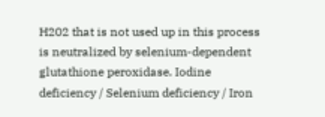H202 that is not used up in this process is neutralized by selenium-dependent glutathione peroxidase. Iodine deficiency / Selenium deficiency / Iron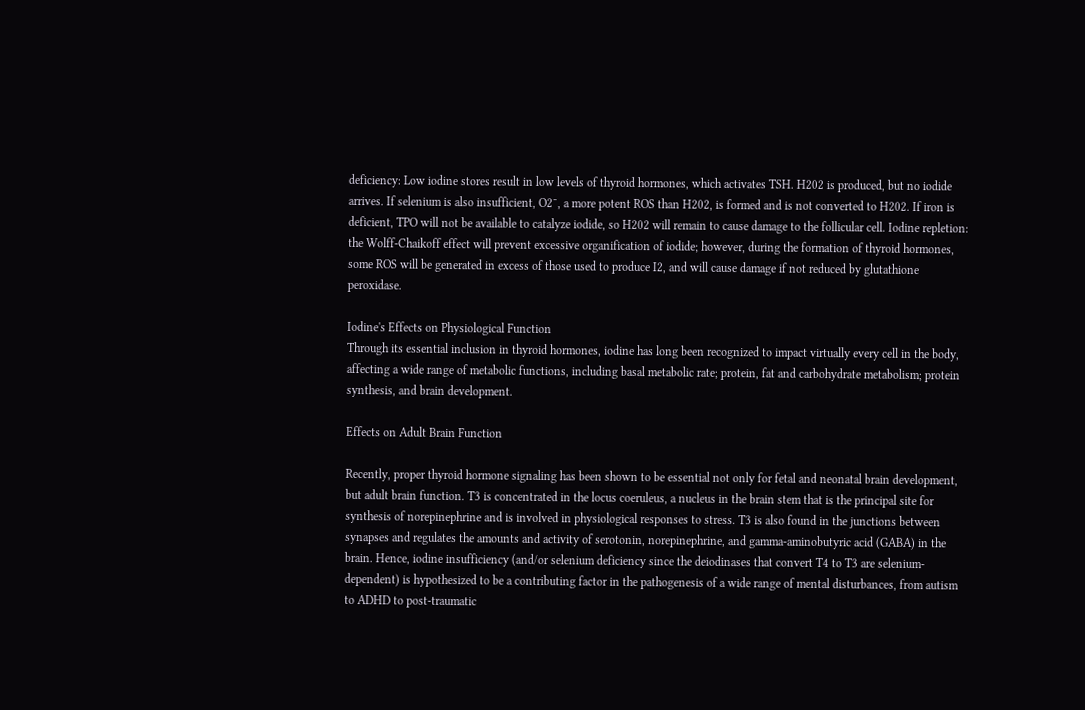deficiency: Low iodine stores result in low levels of thyroid hormones, which activates TSH. H202 is produced, but no iodide arrives. If selenium is also insufficient, O2¯, a more potent ROS than H202, is formed and is not converted to H202. If iron is deficient, TPO will not be available to catalyze iodide, so H202 will remain to cause damage to the follicular cell. Iodine repletion: the Wolff-Chaikoff effect will prevent excessive organification of iodide; however, during the formation of thyroid hormones, some ROS will be generated in excess of those used to produce I2, and will cause damage if not reduced by glutathione peroxidase.

Iodine's Effects on Physiological Function
Through its essential inclusion in thyroid hormones, iodine has long been recognized to impact virtually every cell in the body, affecting a wide range of metabolic functions, including basal metabolic rate; protein, fat and carbohydrate metabolism; protein synthesis, and brain development.

Effects on Adult Brain Function

Recently, proper thyroid hormone signaling has been shown to be essential not only for fetal and neonatal brain development, but adult brain function. T3 is concentrated in the locus coeruleus, a nucleus in the brain stem that is the principal site for synthesis of norepinephrine and is involved in physiological responses to stress. T3 is also found in the junctions between synapses and regulates the amounts and activity of serotonin, norepinephrine, and gamma-aminobutyric acid (GABA) in the brain. Hence, iodine insufficiency (and/or selenium deficiency since the deiodinases that convert T4 to T3 are selenium-dependent) is hypothesized to be a contributing factor in the pathogenesis of a wide range of mental disturbances, from autism to ADHD to post-traumatic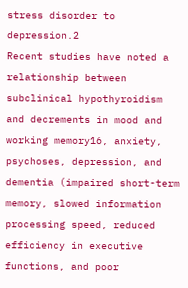stress disorder to depression.2
Recent studies have noted a relationship between subclinical hypothyroidism and decrements in mood and working memory16, anxiety, psychoses, depression, and dementia (impaired short-term memory, slowed information processing speed, reduced efficiency in executive functions, and poor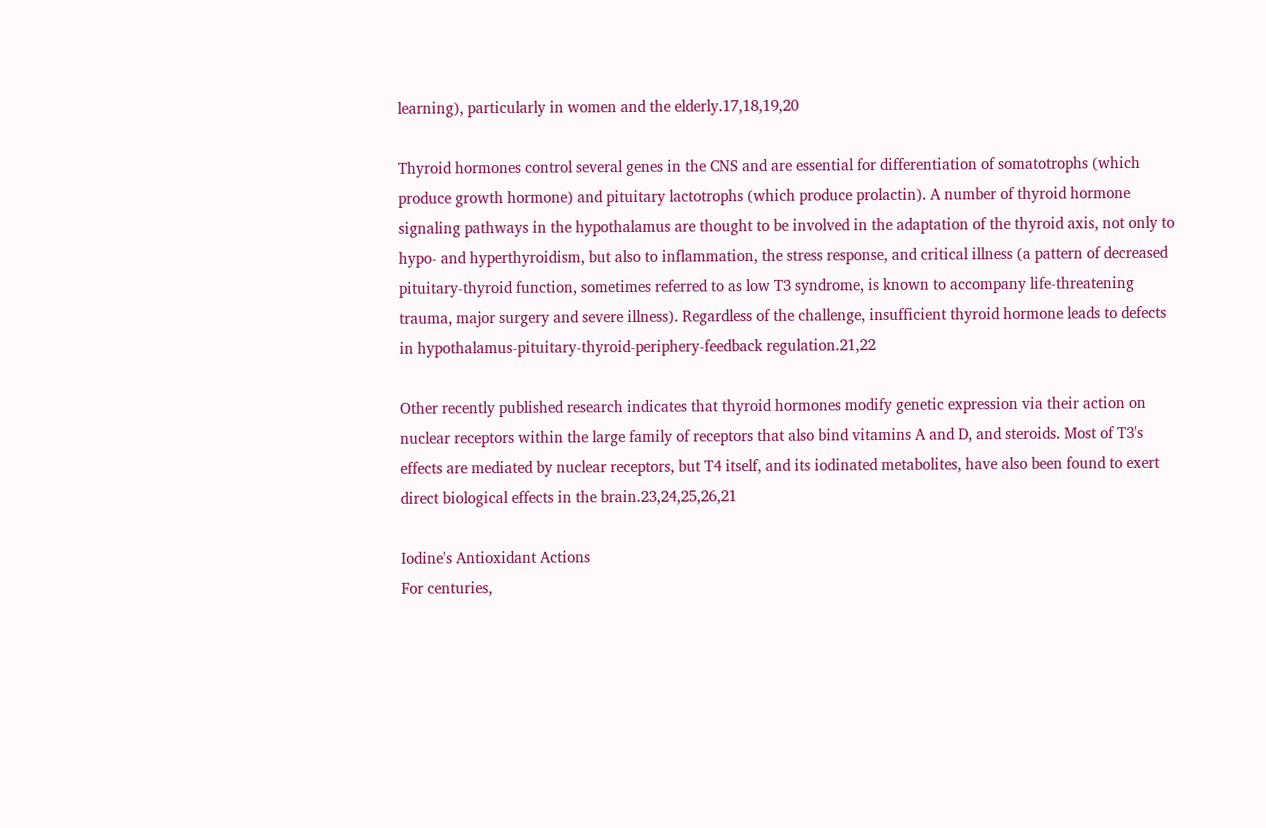learning), particularly in women and the elderly.17,18,19,20

Thyroid hormones control several genes in the CNS and are essential for differentiation of somatotrophs (which produce growth hormone) and pituitary lactotrophs (which produce prolactin). A number of thyroid hormone signaling pathways in the hypothalamus are thought to be involved in the adaptation of the thyroid axis, not only to hypo- and hyperthyroidism, but also to inflammation, the stress response, and critical illness (a pattern of decreased pituitary-thyroid function, sometimes referred to as low T3 syndrome, is known to accompany life-threatening trauma, major surgery and severe illness). Regardless of the challenge, insufficient thyroid hormone leads to defects in hypothalamus-pituitary-thyroid-periphery-feedback regulation.21,22

Other recently published research indicates that thyroid hormones modify genetic expression via their action on nuclear receptors within the large family of receptors that also bind vitamins A and D, and steroids. Most of T3's effects are mediated by nuclear receptors, but T4 itself, and its iodinated metabolites, have also been found to exert direct biological effects in the brain.23,24,25,26,21

Iodine's Antioxidant Actions
For centuries,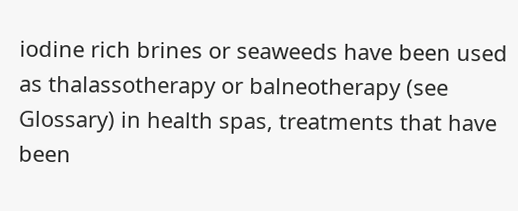iodine rich brines or seaweeds have been used as thalassotherapy or balneotherapy (see Glossary) in health spas, treatments that have been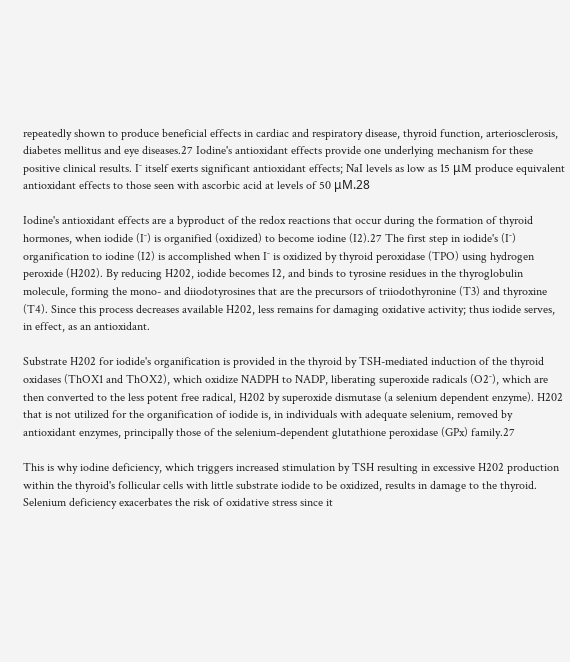repeatedly shown to produce beneficial effects in cardiac and respiratory disease, thyroid function, arteriosclerosis, diabetes mellitus and eye diseases.27 Iodine's antioxidant effects provide one underlying mechanism for these positive clinical results. I¯ itself exerts significant antioxidant effects; NaI levels as low as 15 μM produce equivalent antioxidant effects to those seen with ascorbic acid at levels of 50 μM.28

Iodine's antioxidant effects are a byproduct of the redox reactions that occur during the formation of thyroid hormones, when iodide (I¯) is organified (oxidized) to become iodine (I2).27 The first step in iodide's (I¯) organification to iodine (I2) is accomplished when I¯ is oxidized by thyroid peroxidase (TPO) using hydrogen peroxide (H202). By reducing H202, iodide becomes I2, and binds to tyrosine residues in the thyroglobulin molecule, forming the mono- and diiodotyrosines that are the precursors of triiodothyronine (T3) and thyroxine (T4). Since this process decreases available H202, less remains for damaging oxidative activity; thus iodide serves, in effect, as an antioxidant.

Substrate H202 for iodide's organification is provided in the thyroid by TSH-mediated induction of the thyroid oxidases (ThOX1 and ThOX2), which oxidize NADPH to NADP, liberating superoxide radicals (O2¯), which are then converted to the less potent free radical, H202 by superoxide dismutase (a selenium dependent enzyme). H202 that is not utilized for the organification of iodide is, in individuals with adequate selenium, removed by antioxidant enzymes, principally those of the selenium-dependent glutathione peroxidase (GPx) family.27

This is why iodine deficiency, which triggers increased stimulation by TSH resulting in excessive H202 production within the thyroid's follicular cells with little substrate iodide to be oxidized, results in damage to the thyroid. Selenium deficiency exacerbates the risk of oxidative stress since it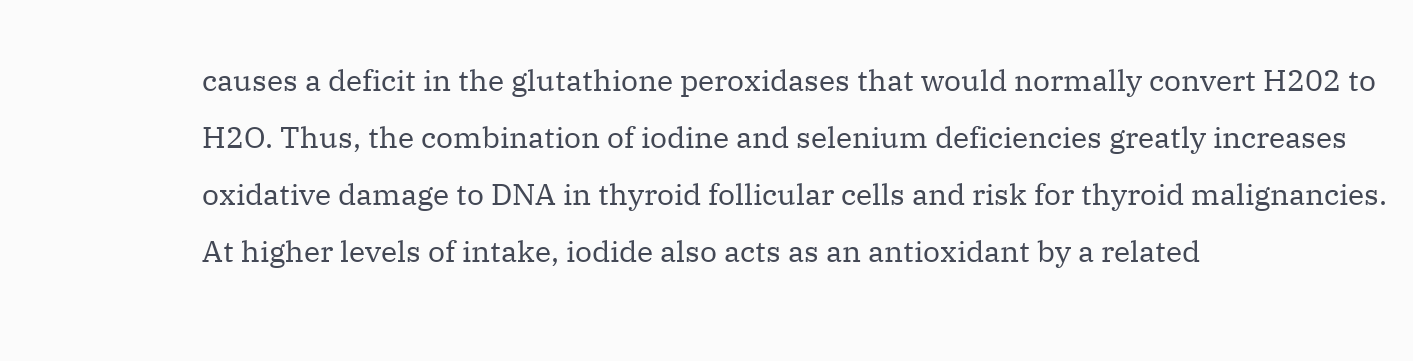causes a deficit in the glutathione peroxidases that would normally convert H202 to H2O. Thus, the combination of iodine and selenium deficiencies greatly increases oxidative damage to DNA in thyroid follicular cells and risk for thyroid malignancies. At higher levels of intake, iodide also acts as an antioxidant by a related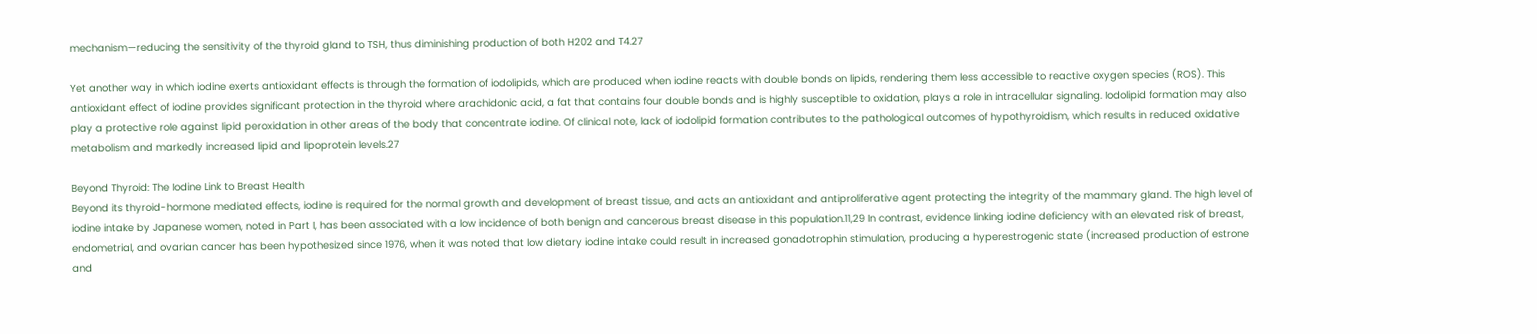mechanism—reducing the sensitivity of the thyroid gland to TSH, thus diminishing production of both H202 and T4.27

Yet another way in which iodine exerts antioxidant effects is through the formation of iodolipids, which are produced when iodine reacts with double bonds on lipids, rendering them less accessible to reactive oxygen species (ROS). This antioxidant effect of iodine provides significant protection in the thyroid where arachidonic acid, a fat that contains four double bonds and is highly susceptible to oxidation, plays a role in intracellular signaling. Iodolipid formation may also play a protective role against lipid peroxidation in other areas of the body that concentrate iodine. Of clinical note, lack of iodolipid formation contributes to the pathological outcomes of hypothyroidism, which results in reduced oxidative metabolism and markedly increased lipid and lipoprotein levels.27

Beyond Thyroid: The Iodine Link to Breast Health
Beyond its thyroid-hormone mediated effects, iodine is required for the normal growth and development of breast tissue, and acts an antioxidant and antiproliferative agent protecting the integrity of the mammary gland. The high level of iodine intake by Japanese women, noted in Part I, has been associated with a low incidence of both benign and cancerous breast disease in this population.11,29 In contrast, evidence linking iodine deficiency with an elevated risk of breast, endometrial, and ovarian cancer has been hypothesized since 1976, when it was noted that low dietary iodine intake could result in increased gonadotrophin stimulation, producing a hyperestrogenic state (increased production of estrone and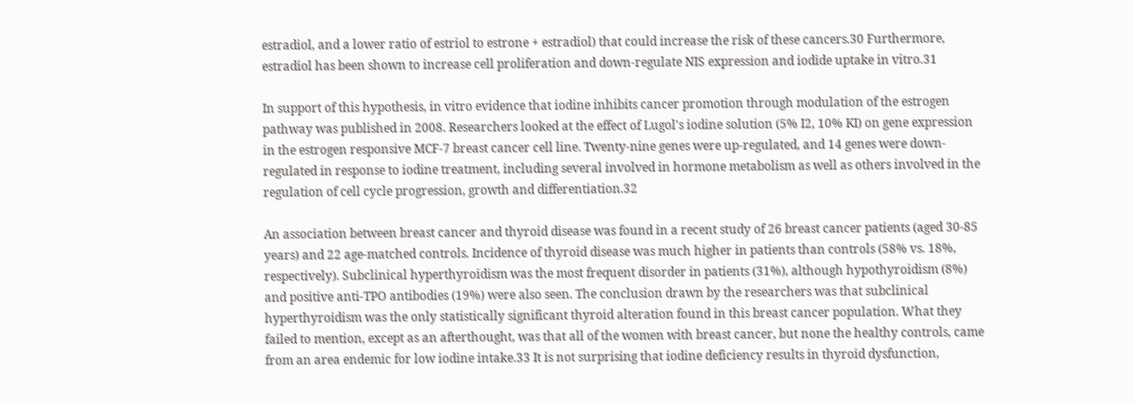estradiol, and a lower ratio of estriol to estrone + estradiol) that could increase the risk of these cancers.30 Furthermore, estradiol has been shown to increase cell proliferation and down-regulate NIS expression and iodide uptake in vitro.31

In support of this hypothesis, in vitro evidence that iodine inhibits cancer promotion through modulation of the estrogen pathway was published in 2008. Researchers looked at the effect of Lugol's iodine solution (5% I2, 10% KI) on gene expression in the estrogen responsive MCF-7 breast cancer cell line. Twenty-nine genes were up-regulated, and 14 genes were down-regulated in response to iodine treatment, including several involved in hormone metabolism as well as others involved in the regulation of cell cycle progression, growth and differentiation.32

An association between breast cancer and thyroid disease was found in a recent study of 26 breast cancer patients (aged 30-85 years) and 22 age-matched controls. Incidence of thyroid disease was much higher in patients than controls (58% vs. 18%, respectively). Subclinical hyperthyroidism was the most frequent disorder in patients (31%), although hypothyroidism (8%) and positive anti-TPO antibodies (19%) were also seen. The conclusion drawn by the researchers was that subclinical hyperthyroidism was the only statistically significant thyroid alteration found in this breast cancer population. What they failed to mention, except as an afterthought, was that all of the women with breast cancer, but none the healthy controls, came from an area endemic for low iodine intake.33 It is not surprising that iodine deficiency results in thyroid dysfunction,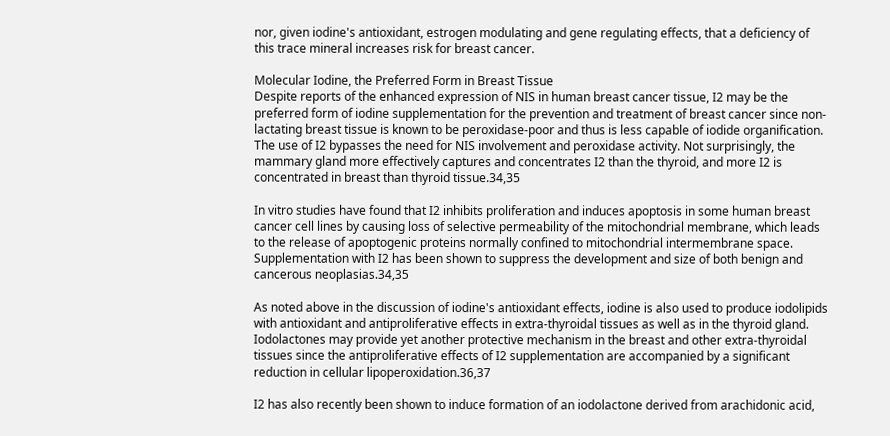nor, given iodine's antioxidant, estrogen modulating and gene regulating effects, that a deficiency of this trace mineral increases risk for breast cancer.

Molecular Iodine, the Preferred Form in Breast Tissue
Despite reports of the enhanced expression of NIS in human breast cancer tissue, I2 may be the preferred form of iodine supplementation for the prevention and treatment of breast cancer since non-lactating breast tissue is known to be peroxidase-poor and thus is less capable of iodide organification. The use of I2 bypasses the need for NIS involvement and peroxidase activity. Not surprisingly, the mammary gland more effectively captures and concentrates I2 than the thyroid, and more I2 is concentrated in breast than thyroid tissue.34,35

In vitro studies have found that I2 inhibits proliferation and induces apoptosis in some human breast cancer cell lines by causing loss of selective permeability of the mitochondrial membrane, which leads to the release of apoptogenic proteins normally confined to mitochondrial intermembrane space. Supplementation with I2 has been shown to suppress the development and size of both benign and cancerous neoplasias.34,35

As noted above in the discussion of iodine's antioxidant effects, iodine is also used to produce iodolipids with antioxidant and antiproliferative effects in extra-thyroidal tissues as well as in the thyroid gland. Iodolactones may provide yet another protective mechanism in the breast and other extra-thyroidal tissues since the antiproliferative effects of I2 supplementation are accompanied by a significant reduction in cellular lipoperoxidation.36,37

I2 has also recently been shown to induce formation of an iodolactone derived from arachidonic acid,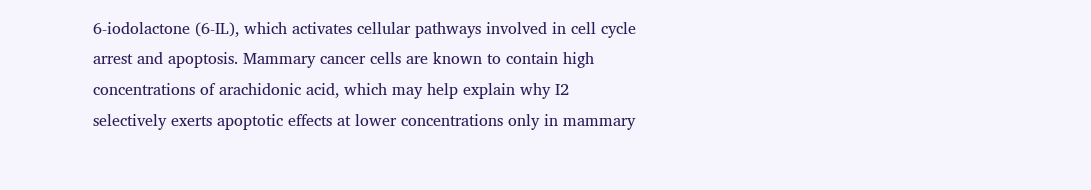6-iodolactone (6-IL), which activates cellular pathways involved in cell cycle arrest and apoptosis. Mammary cancer cells are known to contain high concentrations of arachidonic acid, which may help explain why I2 selectively exerts apoptotic effects at lower concentrations only in mammary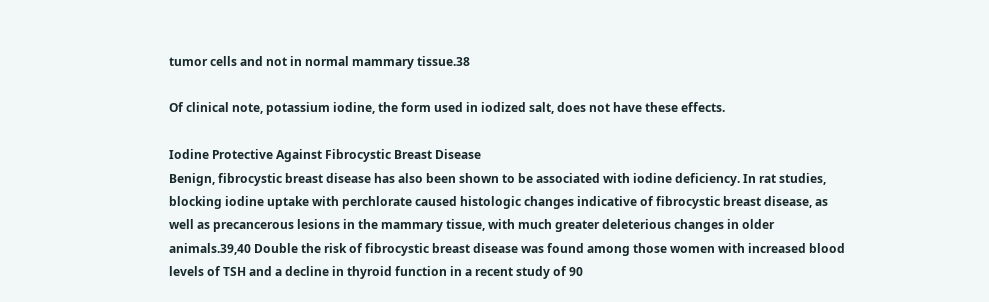tumor cells and not in normal mammary tissue.38

Of clinical note, potassium iodine, the form used in iodized salt, does not have these effects.

Iodine Protective Against Fibrocystic Breast Disease
Benign, fibrocystic breast disease has also been shown to be associated with iodine deficiency. In rat studies, blocking iodine uptake with perchlorate caused histologic changes indicative of fibrocystic breast disease, as well as precancerous lesions in the mammary tissue, with much greater deleterious changes in older animals.39,40 Double the risk of fibrocystic breast disease was found among those women with increased blood levels of TSH and a decline in thyroid function in a recent study of 90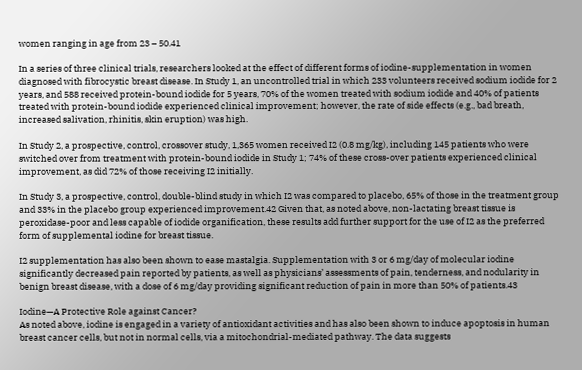women ranging in age from 23 – 50.41

In a series of three clinical trials, researchers looked at the effect of different forms of iodine-supplementation in women diagnosed with fibrocystic breast disease. In Study 1, an uncontrolled trial in which 233 volunteers received sodium iodide for 2 years, and 588 received protein-bound iodide for 5 years, 70% of the women treated with sodium iodide and 40% of patients treated with protein-bound iodide experienced clinical improvement; however, the rate of side effects (e.g., bad breath, increased salivation, rhinitis, skin eruption) was high.

In Study 2, a prospective, control, crossover study, 1,365 women received I2 (0.8 mg/kg), including 145 patients who were switched over from treatment with protein-bound iodide in Study 1; 74% of these cross-over patients experienced clinical improvement, as did 72% of those receiving I2 initially.

In Study 3, a prospective, control, double-blind study in which I2 was compared to placebo, 65% of those in the treatment group and 33% in the placebo group experienced improvement.42 Given that, as noted above, non-lactating breast tissue is peroxidase-poor and less capable of iodide organification, these results add further support for the use of I2 as the preferred form of supplemental iodine for breast tissue.

I2 supplementation has also been shown to ease mastalgia. Supplementation with 3 or 6 mg/day of molecular iodine significantly decreased pain reported by patients, as well as physicians’ assessments of pain, tenderness, and nodularity in benign breast disease, with a dose of 6 mg/day providing significant reduction of pain in more than 50% of patients.43

Iodine—A Protective Role against Cancer?
As noted above, iodine is engaged in a variety of antioxidant activities and has also been shown to induce apoptosis in human breast cancer cells, but not in normal cells, via a mitochondrial-mediated pathway. The data suggests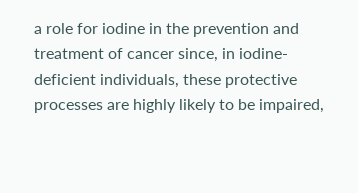a role for iodine in the prevention and treatment of cancer since, in iodine-deficient individuals, these protective processes are highly likely to be impaired,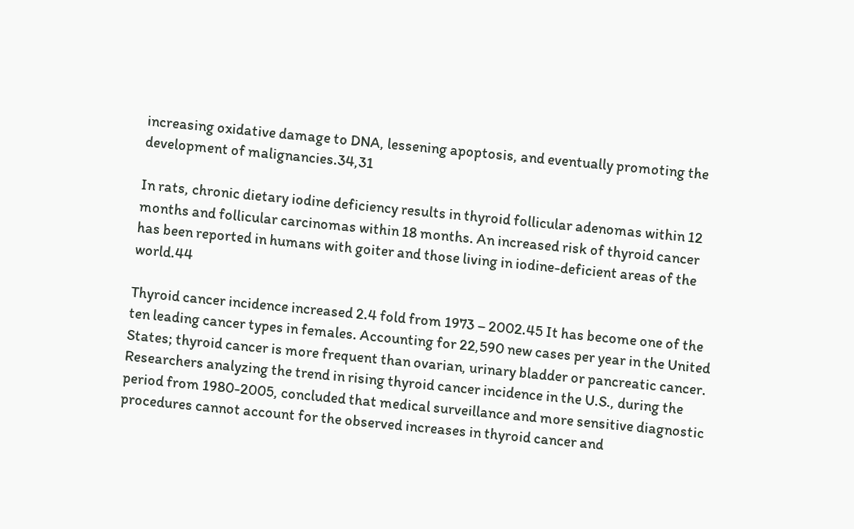increasing oxidative damage to DNA, lessening apoptosis, and eventually promoting the development of malignancies.34,31

In rats, chronic dietary iodine deficiency results in thyroid follicular adenomas within 12 months and follicular carcinomas within 18 months. An increased risk of thyroid cancer has been reported in humans with goiter and those living in iodine-deficient areas of the world.44

Thyroid cancer incidence increased 2.4 fold from 1973 – 2002.45 It has become one of the ten leading cancer types in females. Accounting for 22,590 new cases per year in the United States; thyroid cancer is more frequent than ovarian, urinary bladder or pancreatic cancer. Researchers analyzing the trend in rising thyroid cancer incidence in the U.S., during the period from 1980-2005, concluded that medical surveillance and more sensitive diagnostic procedures cannot account for the observed increases in thyroid cancer and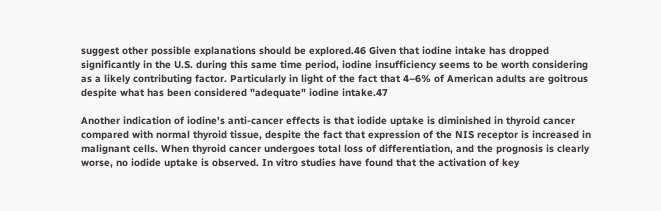suggest other possible explanations should be explored.46 Given that iodine intake has dropped significantly in the U.S. during this same time period, iodine insufficiency seems to be worth considering as a likely contributing factor. Particularly in light of the fact that 4–6% of American adults are goitrous despite what has been considered "adequate" iodine intake.47

Another indication of iodine's anti-cancer effects is that iodide uptake is diminished in thyroid cancer compared with normal thyroid tissue, despite the fact that expression of the NIS receptor is increased in malignant cells. When thyroid cancer undergoes total loss of differentiation, and the prognosis is clearly worse, no iodide uptake is observed. In vitro studies have found that the activation of key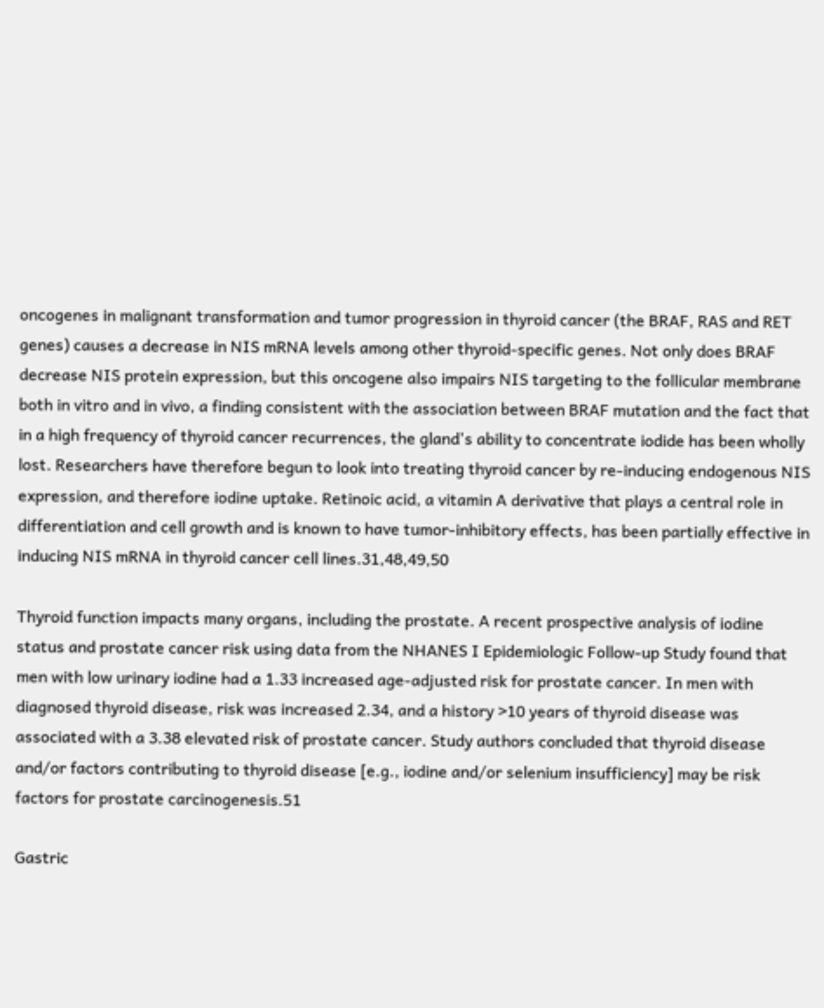oncogenes in malignant transformation and tumor progression in thyroid cancer (the BRAF, RAS and RET genes) causes a decrease in NIS mRNA levels among other thyroid-specific genes. Not only does BRAF decrease NIS protein expression, but this oncogene also impairs NIS targeting to the follicular membrane both in vitro and in vivo, a finding consistent with the association between BRAF mutation and the fact that in a high frequency of thyroid cancer recurrences, the gland's ability to concentrate iodide has been wholly lost. Researchers have therefore begun to look into treating thyroid cancer by re-inducing endogenous NIS expression, and therefore iodine uptake. Retinoic acid, a vitamin A derivative that plays a central role in differentiation and cell growth and is known to have tumor-inhibitory effects, has been partially effective in inducing NIS mRNA in thyroid cancer cell lines.31,48,49,50

Thyroid function impacts many organs, including the prostate. A recent prospective analysis of iodine status and prostate cancer risk using data from the NHANES I Epidemiologic Follow-up Study found that men with low urinary iodine had a 1.33 increased age-adjusted risk for prostate cancer. In men with diagnosed thyroid disease, risk was increased 2.34, and a history >10 years of thyroid disease was associated with a 3.38 elevated risk of prostate cancer. Study authors concluded that thyroid disease and/or factors contributing to thyroid disease [e.g., iodine and/or selenium insufficiency] may be risk factors for prostate carcinogenesis.51

Gastric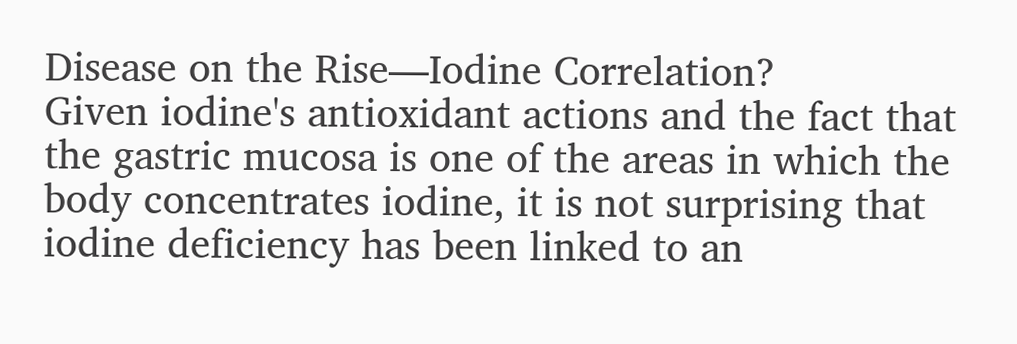Disease on the Rise—Iodine Correlation?
Given iodine's antioxidant actions and the fact that the gastric mucosa is one of the areas in which the body concentrates iodine, it is not surprising that iodine deficiency has been linked to an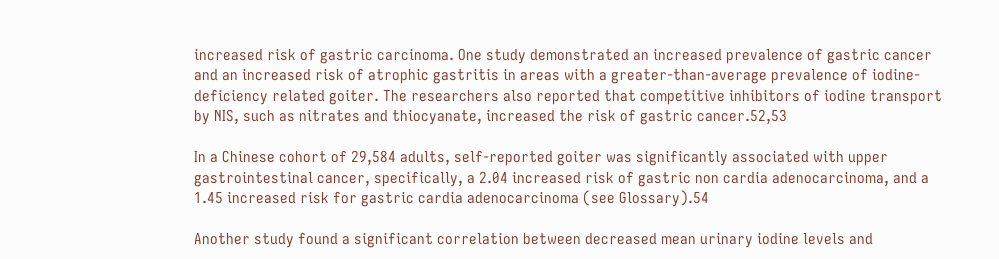increased risk of gastric carcinoma. One study demonstrated an increased prevalence of gastric cancer and an increased risk of atrophic gastritis in areas with a greater-than-average prevalence of iodine-deficiency related goiter. The researchers also reported that competitive inhibitors of iodine transport by NIS, such as nitrates and thiocyanate, increased the risk of gastric cancer.52,53

In a Chinese cohort of 29,584 adults, self-reported goiter was significantly associated with upper gastrointestinal cancer, specifically, a 2.04 increased risk of gastric non cardia adenocarcinoma, and a 1.45 increased risk for gastric cardia adenocarcinoma (see Glossary).54

Another study found a significant correlation between decreased mean urinary iodine levels and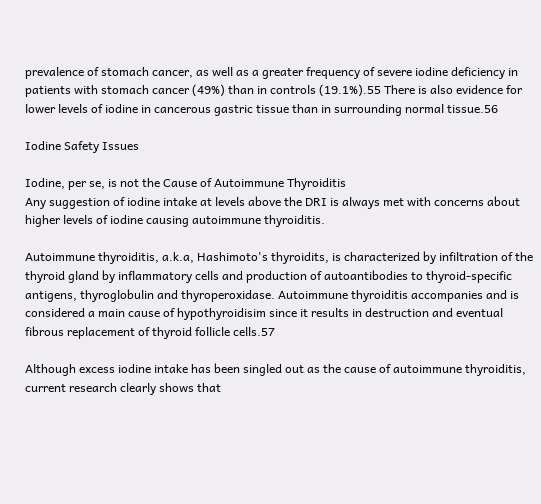prevalence of stomach cancer, as well as a greater frequency of severe iodine deficiency in patients with stomach cancer (49%) than in controls (19.1%).55 There is also evidence for lower levels of iodine in cancerous gastric tissue than in surrounding normal tissue.56

Iodine Safety Issues

Iodine, per se, is not the Cause of Autoimmune Thyroiditis
Any suggestion of iodine intake at levels above the DRI is always met with concerns about higher levels of iodine causing autoimmune thyroiditis.

Autoimmune thyroiditis, a.k.a, Hashimoto's thyroidits, is characterized by infiltration of the thyroid gland by inflammatory cells and production of autoantibodies to thyroid-specific antigens, thyroglobulin and thyroperoxidase. Autoimmune thyroiditis accompanies and is considered a main cause of hypothyroidisim since it results in destruction and eventual fibrous replacement of thyroid follicle cells.57

Although excess iodine intake has been singled out as the cause of autoimmune thyroiditis, current research clearly shows that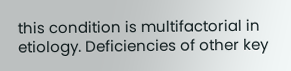this condition is multifactorial in etiology. Deficiencies of other key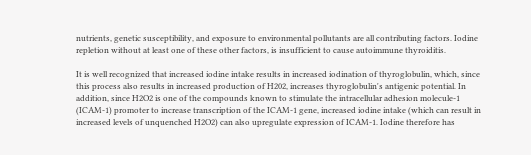nutrients, genetic susceptibility, and exposure to environmental pollutants are all contributing factors. Iodine repletion without at least one of these other factors, is insufficient to cause autoimmune thyroiditis.

It is well recognized that increased iodine intake results in increased iodination of thyroglobulin, which, since this process also results in increased production of H202, increases thyroglobulin's antigenic potential. In addition, since H2O2 is one of the compounds known to stimulate the intracellular adhesion molecule-1 (ICAM-1) promoter to increase transcription of the ICAM-1 gene, increased iodine intake (which can result in increased levels of unquenched H2O2) can also upregulate expression of ICAM-1. Iodine therefore has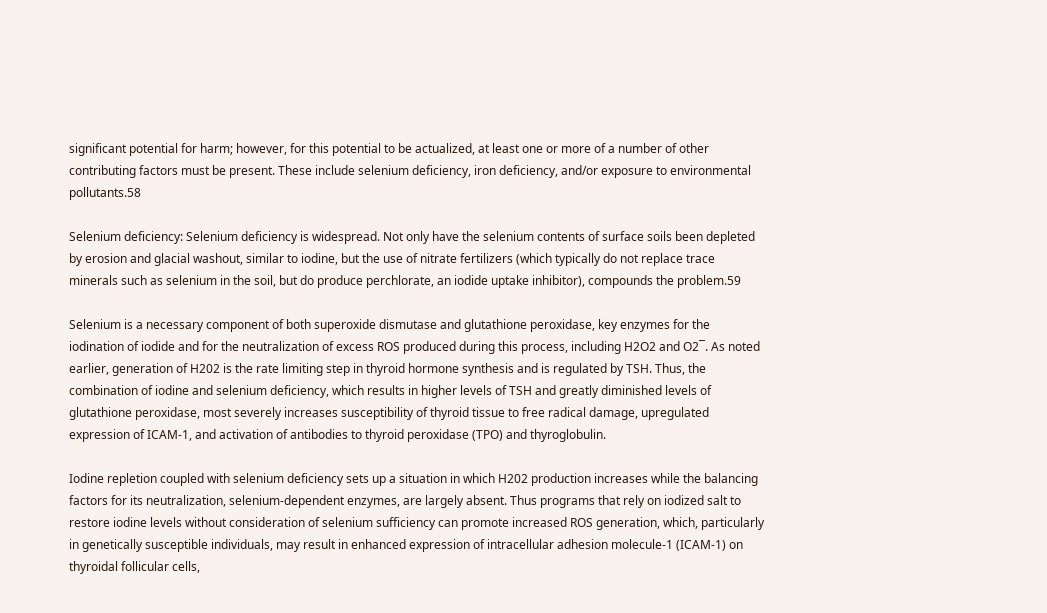significant potential for harm; however, for this potential to be actualized, at least one or more of a number of other contributing factors must be present. These include selenium deficiency, iron deficiency, and/or exposure to environmental pollutants.58

Selenium deficiency: Selenium deficiency is widespread. Not only have the selenium contents of surface soils been depleted by erosion and glacial washout, similar to iodine, but the use of nitrate fertilizers (which typically do not replace trace minerals such as selenium in the soil, but do produce perchlorate, an iodide uptake inhibitor), compounds the problem.59

Selenium is a necessary component of both superoxide dismutase and glutathione peroxidase, key enzymes for the iodination of iodide and for the neutralization of excess ROS produced during this process, including H2O2 and O2¯. As noted earlier, generation of H202 is the rate limiting step in thyroid hormone synthesis and is regulated by TSH. Thus, the combination of iodine and selenium deficiency, which results in higher levels of TSH and greatly diminished levels of glutathione peroxidase, most severely increases susceptibility of thyroid tissue to free radical damage, upregulated expression of ICAM-1, and activation of antibodies to thyroid peroxidase (TPO) and thyroglobulin.

Iodine repletion coupled with selenium deficiency sets up a situation in which H202 production increases while the balancing factors for its neutralization, selenium-dependent enzymes, are largely absent. Thus programs that rely on iodized salt to restore iodine levels without consideration of selenium sufficiency can promote increased ROS generation, which, particularly in genetically susceptible individuals, may result in enhanced expression of intracellular adhesion molecule-1 (ICAM-1) on thyroidal follicular cells,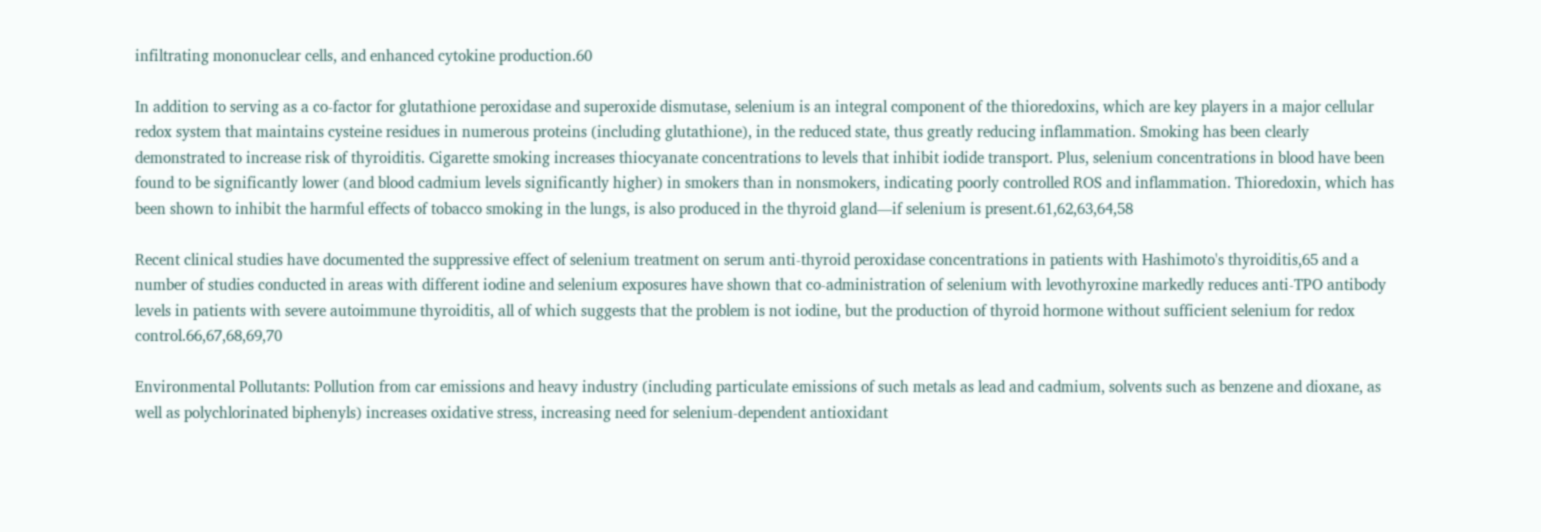infiltrating mononuclear cells, and enhanced cytokine production.60

In addition to serving as a co-factor for glutathione peroxidase and superoxide dismutase, selenium is an integral component of the thioredoxins, which are key players in a major cellular redox system that maintains cysteine residues in numerous proteins (including glutathione), in the reduced state, thus greatly reducing inflammation. Smoking has been clearly demonstrated to increase risk of thyroiditis. Cigarette smoking increases thiocyanate concentrations to levels that inhibit iodide transport. Plus, selenium concentrations in blood have been found to be significantly lower (and blood cadmium levels significantly higher) in smokers than in nonsmokers, indicating poorly controlled ROS and inflammation. Thioredoxin, which has been shown to inhibit the harmful effects of tobacco smoking in the lungs, is also produced in the thyroid gland—if selenium is present.61,62,63,64,58

Recent clinical studies have documented the suppressive effect of selenium treatment on serum anti-thyroid peroxidase concentrations in patients with Hashimoto's thyroiditis,65 and a number of studies conducted in areas with different iodine and selenium exposures have shown that co-administration of selenium with levothyroxine markedly reduces anti-TPO antibody levels in patients with severe autoimmune thyroiditis, all of which suggests that the problem is not iodine, but the production of thyroid hormone without sufficient selenium for redox control.66,67,68,69,70

Environmental Pollutants: Pollution from car emissions and heavy industry (including particulate emissions of such metals as lead and cadmium, solvents such as benzene and dioxane, as well as polychlorinated biphenyls) increases oxidative stress, increasing need for selenium-dependent antioxidant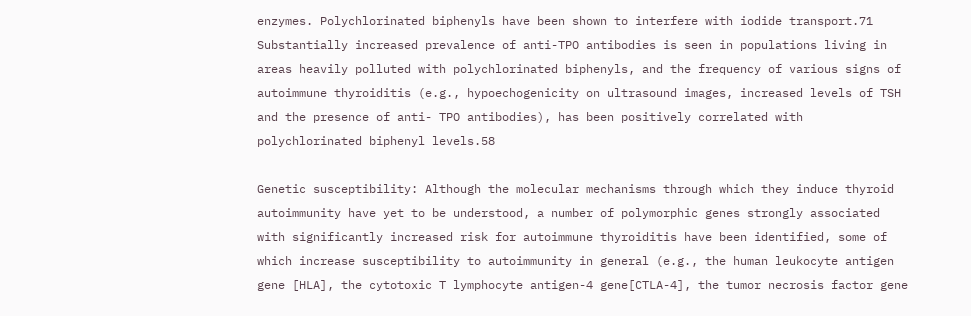enzymes. Polychlorinated biphenyls have been shown to interfere with iodide transport.71 Substantially increased prevalence of anti-TPO antibodies is seen in populations living in areas heavily polluted with polychlorinated biphenyls, and the frequency of various signs of autoimmune thyroiditis (e.g., hypoechogenicity on ultrasound images, increased levels of TSH and the presence of anti- TPO antibodies), has been positively correlated with polychlorinated biphenyl levels.58

Genetic susceptibility: Although the molecular mechanisms through which they induce thyroid autoimmunity have yet to be understood, a number of polymorphic genes strongly associated with significantly increased risk for autoimmune thyroiditis have been identified, some of which increase susceptibility to autoimmunity in general (e.g., the human leukocyte antigen gene [HLA], the cytotoxic T lymphocyte antigen-4 gene[CTLA-4], the tumor necrosis factor gene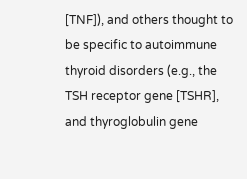[TNF]), and others thought to be specific to autoimmune thyroid disorders (e.g., the TSH receptor gene [TSHR], and thyroglobulin gene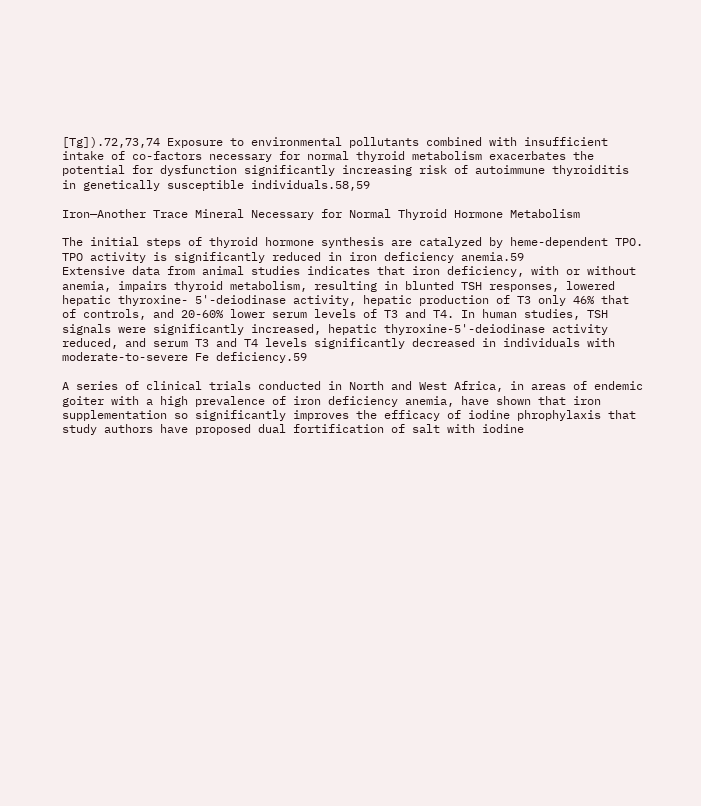[Tg]).72,73,74 Exposure to environmental pollutants combined with insufficient intake of co-factors necessary for normal thyroid metabolism exacerbates the potential for dysfunction significantly increasing risk of autoimmune thyroiditis in genetically susceptible individuals.58,59

Iron—Another Trace Mineral Necessary for Normal Thyroid Hormone Metabolism

The initial steps of thyroid hormone synthesis are catalyzed by heme-dependent TPO. TPO activity is significantly reduced in iron deficiency anemia.59
Extensive data from animal studies indicates that iron deficiency, with or without anemia, impairs thyroid metabolism, resulting in blunted TSH responses, lowered hepatic thyroxine- 5'-deiodinase activity, hepatic production of T3 only 46% that of controls, and 20-60% lower serum levels of T3 and T4. In human studies, TSH signals were significantly increased, hepatic thyroxine-5'-deiodinase activity reduced, and serum T3 and T4 levels significantly decreased in individuals with moderate-to-severe Fe deficiency.59

A series of clinical trials conducted in North and West Africa, in areas of endemic goiter with a high prevalence of iron deficiency anemia, have shown that iron supplementation so significantly improves the efficacy of iodine phrophylaxis that study authors have proposed dual fortification of salt with iodine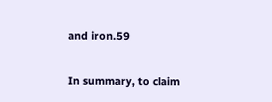and iron.59

In summary, to claim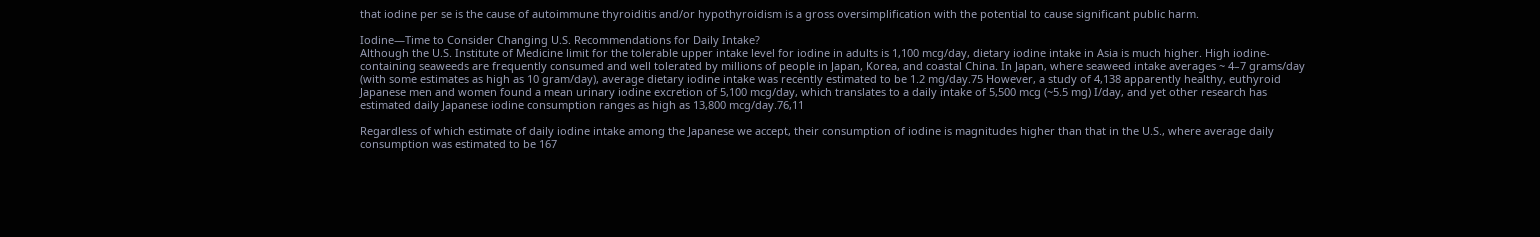that iodine per se is the cause of autoimmune thyroiditis and/or hypothyroidism is a gross oversimplification with the potential to cause significant public harm.

Iodine—Time to Consider Changing U.S. Recommendations for Daily Intake?
Although the U.S. Institute of Medicine limit for the tolerable upper intake level for iodine in adults is 1,100 mcg/day, dietary iodine intake in Asia is much higher. High iodine-containing seaweeds are frequently consumed and well tolerated by millions of people in Japan, Korea, and coastal China. In Japan, where seaweed intake averages ~ 4–7 grams/day (with some estimates as high as 10 gram/day), average dietary iodine intake was recently estimated to be 1.2 mg/day.75 However, a study of 4,138 apparently healthy, euthyroid Japanese men and women found a mean urinary iodine excretion of 5,100 mcg/day, which translates to a daily intake of 5,500 mcg (~5.5 mg) I/day, and yet other research has estimated daily Japanese iodine consumption ranges as high as 13,800 mcg/day.76,11

Regardless of which estimate of daily iodine intake among the Japanese we accept, their consumption of iodine is magnitudes higher than that in the U.S., where average daily consumption was estimated to be 167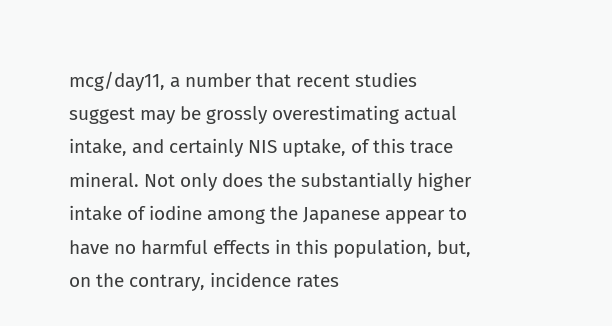mcg/day11, a number that recent studies suggest may be grossly overestimating actual intake, and certainly NIS uptake, of this trace mineral. Not only does the substantially higher intake of iodine among the Japanese appear to have no harmful effects in this population, but, on the contrary, incidence rates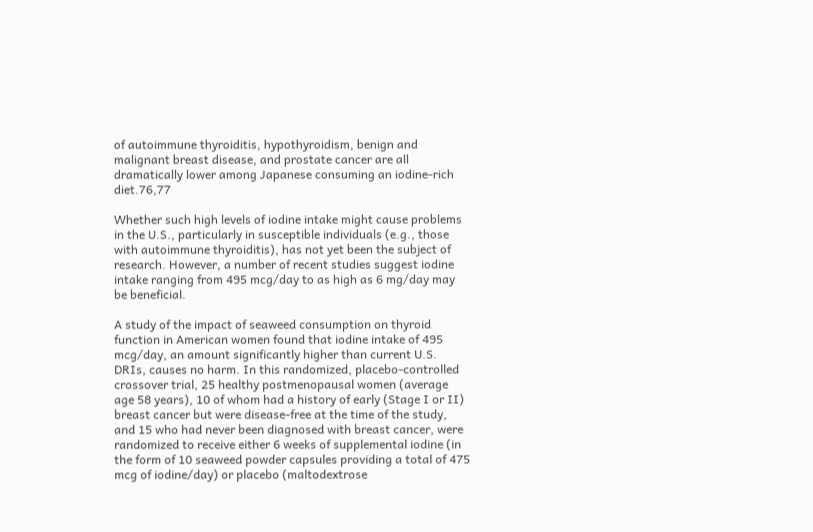of autoimmune thyroiditis, hypothyroidism, benign and malignant breast disease, and prostate cancer are all dramatically lower among Japanese consuming an iodine-rich diet.76,77

Whether such high levels of iodine intake might cause problems in the U.S., particularly in susceptible individuals (e.g., those with autoimmune thyroiditis), has not yet been the subject of research. However, a number of recent studies suggest iodine intake ranging from 495 mcg/day to as high as 6 mg/day may be beneficial.

A study of the impact of seaweed consumption on thyroid function in American women found that iodine intake of 495 mcg/day, an amount significantly higher than current U.S. DRIs, causes no harm. In this randomized, placebo-controlled crossover trial, 25 healthy postmenopausal women (average age 58 years), 10 of whom had a history of early (Stage I or II) breast cancer but were disease-free at the time of the study, and 15 who had never been diagnosed with breast cancer, were randomized to receive either 6 weeks of supplemental iodine (in the form of 10 seaweed powder capsules providing a total of 475 mcg of iodine/day) or placebo (maltodextrose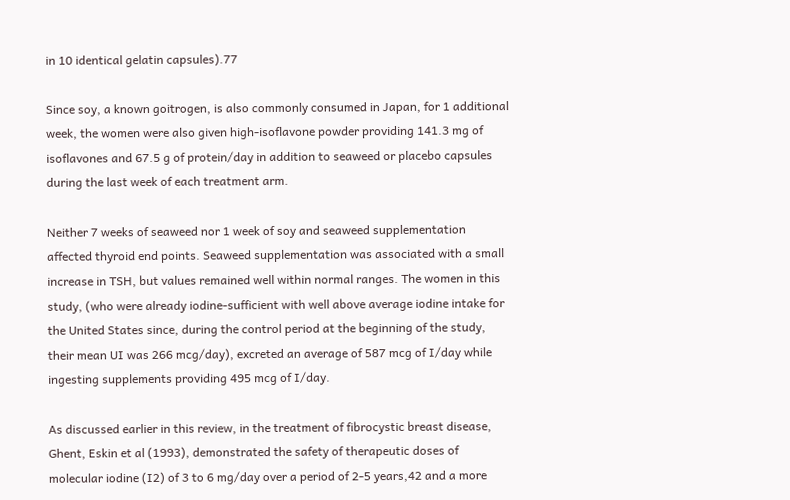in 10 identical gelatin capsules).77

Since soy, a known goitrogen, is also commonly consumed in Japan, for 1 additional week, the women were also given high-isoflavone powder providing 141.3 mg of isoflavones and 67.5 g of protein/day in addition to seaweed or placebo capsules during the last week of each treatment arm.

Neither 7 weeks of seaweed nor 1 week of soy and seaweed supplementation affected thyroid end points. Seaweed supplementation was associated with a small increase in TSH, but values remained well within normal ranges. The women in this study, (who were already iodine-sufficient with well above average iodine intake for the United States since, during the control period at the beginning of the study, their mean UI was 266 mcg/day), excreted an average of 587 mcg of I/day while ingesting supplements providing 495 mcg of I/day.

As discussed earlier in this review, in the treatment of fibrocystic breast disease, Ghent, Eskin et al (1993), demonstrated the safety of therapeutic doses of molecular iodine (I2) of 3 to 6 mg/day over a period of 2-5 years,42 and a more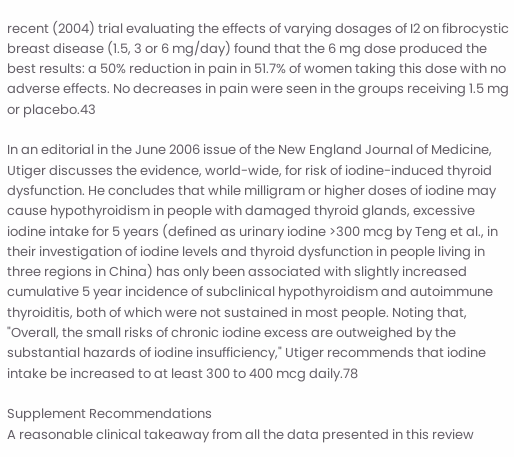recent (2004) trial evaluating the effects of varying dosages of I2 on fibrocystic breast disease (1.5, 3 or 6 mg/day) found that the 6 mg dose produced the best results: a 50% reduction in pain in 51.7% of women taking this dose with no adverse effects. No decreases in pain were seen in the groups receiving 1.5 mg or placebo.43

In an editorial in the June 2006 issue of the New England Journal of Medicine, Utiger discusses the evidence, world-wide, for risk of iodine-induced thyroid dysfunction. He concludes that while milligram or higher doses of iodine may cause hypothyroidism in people with damaged thyroid glands, excessive iodine intake for 5 years (defined as urinary iodine >300 mcg by Teng et al., in their investigation of iodine levels and thyroid dysfunction in people living in three regions in China) has only been associated with slightly increased cumulative 5 year incidence of subclinical hypothyroidism and autoimmune thyroiditis, both of which were not sustained in most people. Noting that, "Overall, the small risks of chronic iodine excess are outweighed by the substantial hazards of iodine insufficiency," Utiger recommends that iodine intake be increased to at least 300 to 400 mcg daily.78

Supplement Recommendations
A reasonable clinical takeaway from all the data presented in this review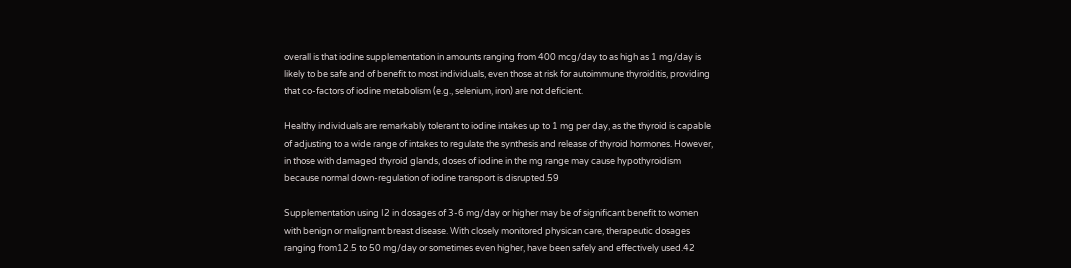overall is that iodine supplementation in amounts ranging from 400 mcg/day to as high as 1 mg/day is likely to be safe and of benefit to most individuals, even those at risk for autoimmune thyroiditis, providing that co-factors of iodine metabolism (e.g., selenium, iron) are not deficient.

Healthy individuals are remarkably tolerant to iodine intakes up to 1 mg per day, as the thyroid is capable of adjusting to a wide range of intakes to regulate the synthesis and release of thyroid hormones. However, in those with damaged thyroid glands, doses of iodine in the mg range may cause hypothyroidism because normal down-regulation of iodine transport is disrupted.59

Supplementation using I2 in dosages of 3-6 mg/day or higher may be of significant benefit to women with benign or malignant breast disease. With closely monitored physican care, therapeutic dosages ranging from12.5 to 50 mg/day or sometimes even higher, have been safely and effectively used.42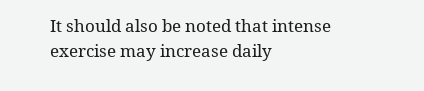It should also be noted that intense exercise may increase daily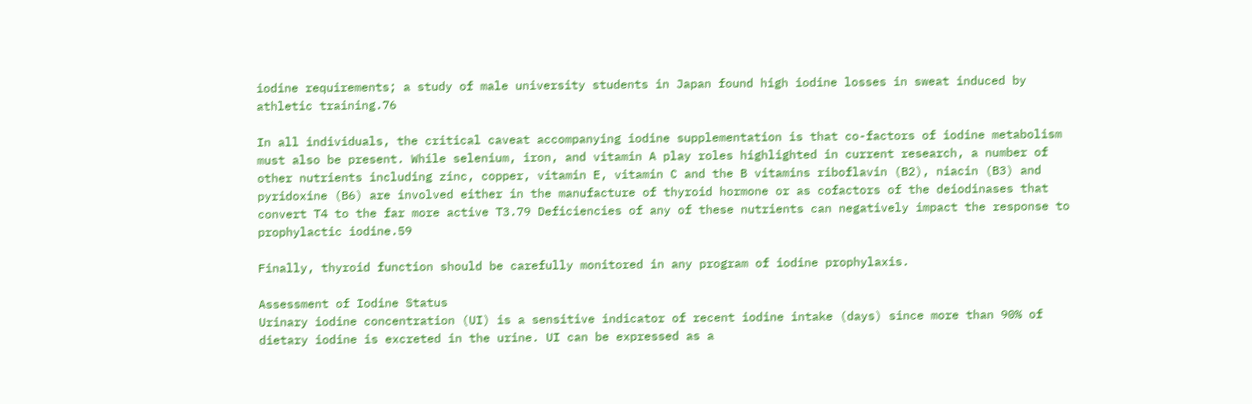iodine requirements; a study of male university students in Japan found high iodine losses in sweat induced by athletic training.76

In all individuals, the critical caveat accompanying iodine supplementation is that co-factors of iodine metabolism must also be present. While selenium, iron, and vitamin A play roles highlighted in current research, a number of other nutrients including zinc, copper, vitamin E, vitamin C and the B vitamins riboflavin (B2), niacin (B3) and pyridoxine (B6) are involved either in the manufacture of thyroid hormone or as cofactors of the deiodinases that convert T4 to the far more active T3.79 Deficiencies of any of these nutrients can negatively impact the response to prophylactic iodine.59

Finally, thyroid function should be carefully monitored in any program of iodine prophylaxis.

Assessment of Iodine Status
Urinary iodine concentration (UI) is a sensitive indicator of recent iodine intake (days) since more than 90% of dietary iodine is excreted in the urine. UI can be expressed as a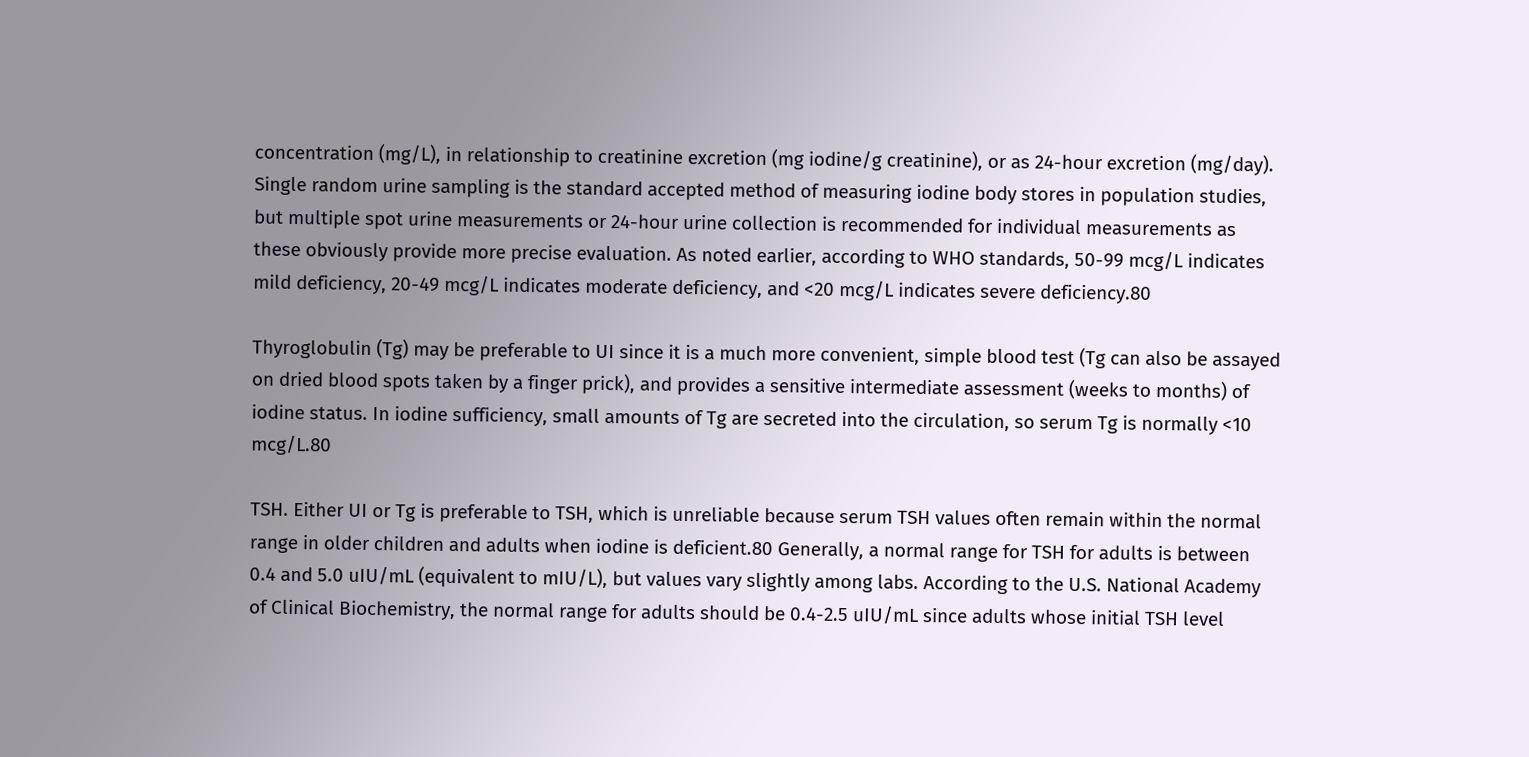concentration (mg/L), in relationship to creatinine excretion (mg iodine/g creatinine), or as 24-hour excretion (mg/day). Single random urine sampling is the standard accepted method of measuring iodine body stores in population studies, but multiple spot urine measurements or 24-hour urine collection is recommended for individual measurements as these obviously provide more precise evaluation. As noted earlier, according to WHO standards, 50-99 mcg/L indicates mild deficiency, 20-49 mcg/L indicates moderate deficiency, and <20 mcg/L indicates severe deficiency.80

Thyroglobulin (Tg) may be preferable to UI since it is a much more convenient, simple blood test (Tg can also be assayed on dried blood spots taken by a finger prick), and provides a sensitive intermediate assessment (weeks to months) of iodine status. In iodine sufficiency, small amounts of Tg are secreted into the circulation, so serum Tg is normally <10 mcg/L.80

TSH. Either UI or Tg is preferable to TSH, which is unreliable because serum TSH values often remain within the normal range in older children and adults when iodine is deficient.80 Generally, a normal range for TSH for adults is between 0.4 and 5.0 uIU/mL (equivalent to mIU/L), but values vary slightly among labs. According to the U.S. National Academy of Clinical Biochemistry, the normal range for adults should be 0.4-2.5 uIU/mL since adults whose initial TSH level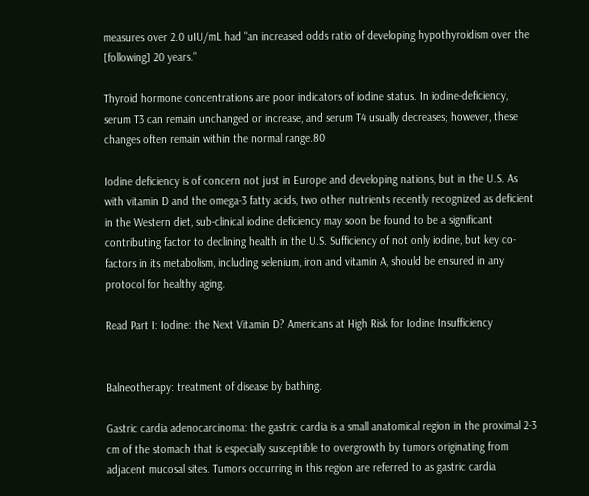measures over 2.0 uIU/mL had "an increased odds ratio of developing hypothyroidism over the [following] 20 years."

Thyroid hormone concentrations are poor indicators of iodine status. In iodine-deficiency, serum T3 can remain unchanged or increase, and serum T4 usually decreases; however, these changes often remain within the normal range.80

Iodine deficiency is of concern not just in Europe and developing nations, but in the U.S. As with vitamin D and the omega-3 fatty acids, two other nutrients recently recognized as deficient in the Western diet, sub-clinical iodine deficiency may soon be found to be a significant contributing factor to declining health in the U.S. Sufficiency of not only iodine, but key co-factors in its metabolism, including selenium, iron and vitamin A, should be ensured in any protocol for healthy aging.

Read Part I: Iodine: the Next Vitamin D? Americans at High Risk for Iodine Insufficiency


Balneotherapy: treatment of disease by bathing.

Gastric cardia adenocarcinoma: the gastric cardia is a small anatomical region in the proximal 2-3 cm of the stomach that is especially susceptible to overgrowth by tumors originating from adjacent mucosal sites. Tumors occurring in this region are referred to as gastric cardia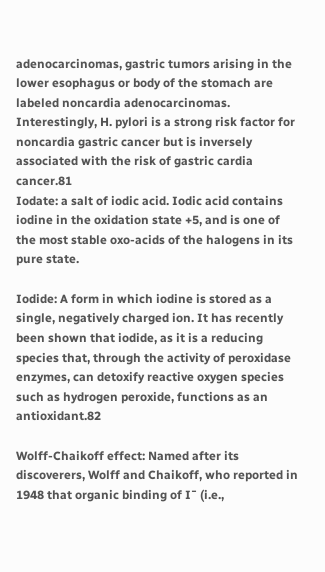adenocarcinomas, gastric tumors arising in the lower esophagus or body of the stomach are labeled noncardia adenocarcinomas. Interestingly, H. pylori is a strong risk factor for noncardia gastric cancer but is inversely associated with the risk of gastric cardia cancer.81
Iodate: a salt of iodic acid. Iodic acid contains iodine in the oxidation state +5, and is one of the most stable oxo-acids of the halogens in its pure state.

Iodide: A form in which iodine is stored as a single, negatively charged ion. It has recently been shown that iodide, as it is a reducing species that, through the activity of peroxidase enzymes, can detoxify reactive oxygen species such as hydrogen peroxide, functions as an antioxidant.82

Wolff-Chaikoff effect: Named after its discoverers, Wolff and Chaikoff, who reported in 1948 that organic binding of I¯ (i.e.,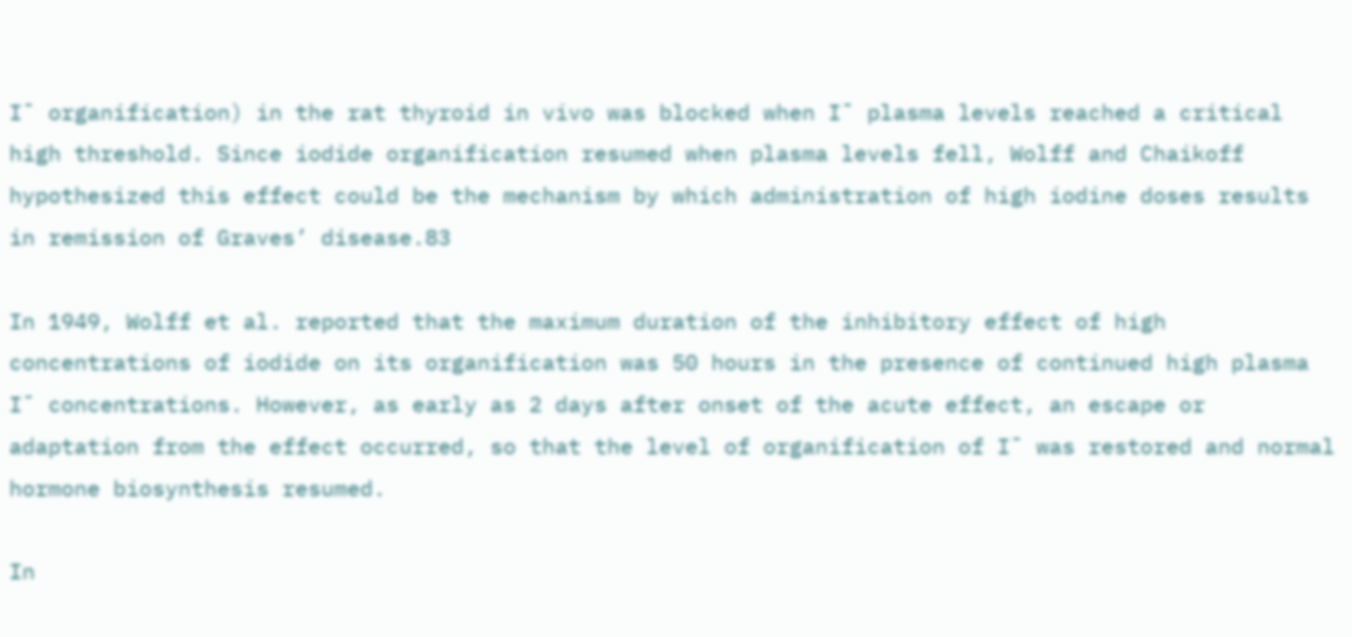I¯ organification) in the rat thyroid in vivo was blocked when I¯ plasma levels reached a critical high threshold. Since iodide organification resumed when plasma levels fell, Wolff and Chaikoff hypothesized this effect could be the mechanism by which administration of high iodine doses results in remission of Graves’ disease.83

In 1949, Wolff et al. reported that the maximum duration of the inhibitory effect of high concentrations of iodide on its organification was 50 hours in the presence of continued high plasma I¯ concentrations. However, as early as 2 days after onset of the acute effect, an escape or adaptation from the effect occurred, so that the level of organification of I¯ was restored and normal hormone biosynthesis resumed.

In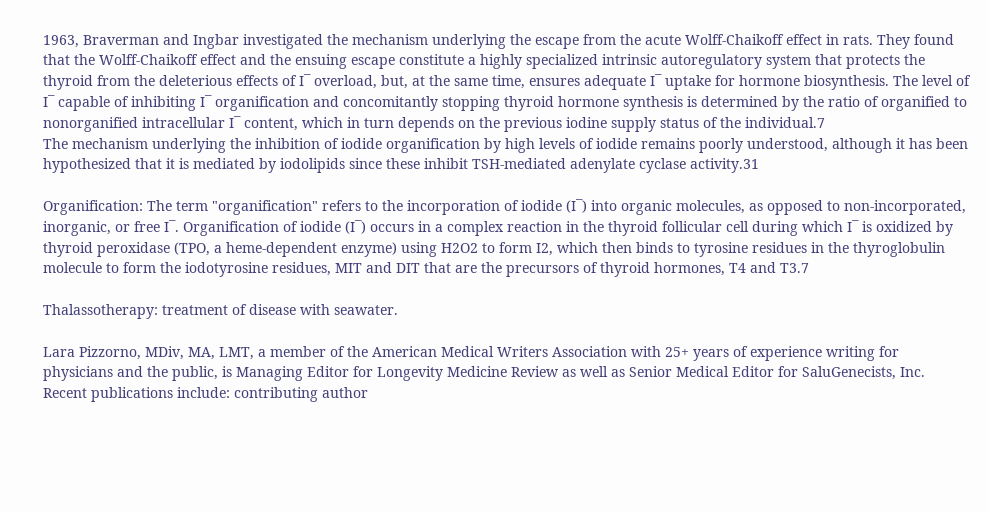1963, Braverman and Ingbar investigated the mechanism underlying the escape from the acute Wolff-Chaikoff effect in rats. They found that the Wolff-Chaikoff effect and the ensuing escape constitute a highly specialized intrinsic autoregulatory system that protects the thyroid from the deleterious effects of I¯ overload, but, at the same time, ensures adequate I¯ uptake for hormone biosynthesis. The level of I¯ capable of inhibiting I¯ organification and concomitantly stopping thyroid hormone synthesis is determined by the ratio of organified to nonorganified intracellular I¯ content, which in turn depends on the previous iodine supply status of the individual.7
The mechanism underlying the inhibition of iodide organification by high levels of iodide remains poorly understood, although it has been hypothesized that it is mediated by iodolipids since these inhibit TSH-mediated adenylate cyclase activity.31

Organification: The term "organification" refers to the incorporation of iodide (I¯) into organic molecules, as opposed to non-incorporated, inorganic, or free I¯. Organification of iodide (I¯) occurs in a complex reaction in the thyroid follicular cell during which I¯ is oxidized by thyroid peroxidase (TPO, a heme-dependent enzyme) using H2O2 to form I2, which then binds to tyrosine residues in the thyroglobulin molecule to form the iodotyrosine residues, MIT and DIT that are the precursors of thyroid hormones, T4 and T3.7

Thalassotherapy: treatment of disease with seawater.

Lara Pizzorno, MDiv, MA, LMT, a member of the American Medical Writers Association with 25+ years of experience writing for physicians and the public, is Managing Editor for Longevity Medicine Review as well as Senior Medical Editor for SaluGenecists, Inc. Recent publications include: contributing author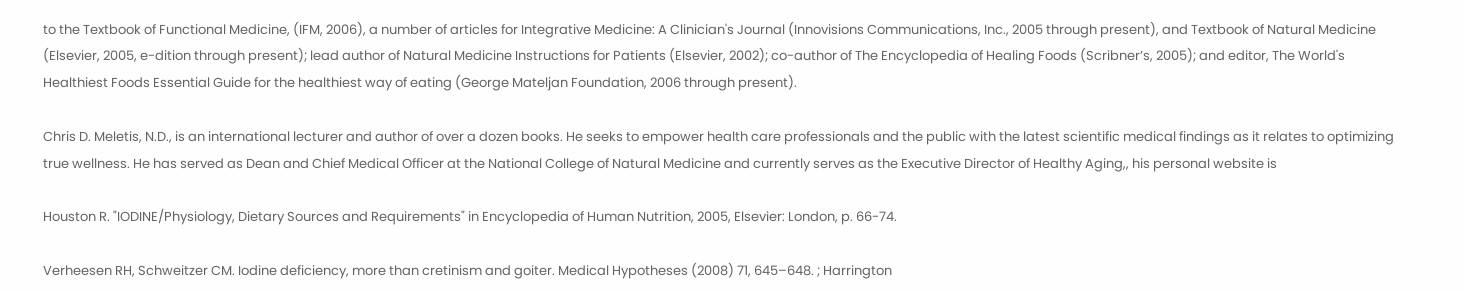to the Textbook of Functional Medicine, (IFM, 2006), a number of articles for Integrative Medicine: A Clinician's Journal (Innovisions Communications, Inc., 2005 through present), and Textbook of Natural Medicine (Elsevier, 2005, e-dition through present); lead author of Natural Medicine Instructions for Patients (Elsevier, 2002); co-author of The Encyclopedia of Healing Foods (Scribner’s, 2005); and editor, The World's Healthiest Foods Essential Guide for the healthiest way of eating (George Mateljan Foundation, 2006 through present).

Chris D. Meletis, N.D., is an international lecturer and author of over a dozen books. He seeks to empower health care professionals and the public with the latest scientific medical findings as it relates to optimizing true wellness. He has served as Dean and Chief Medical Officer at the National College of Natural Medicine and currently serves as the Executive Director of Healthy Aging,, his personal website is

Houston R. "IODINE/Physiology, Dietary Sources and Requirements" in Encyclopedia of Human Nutrition, 2005, Elsevier: London, p. 66-74.

Verheesen RH, Schweitzer CM. Iodine deficiency, more than cretinism and goiter. Medical Hypotheses (2008) 71, 645–648. ; Harrington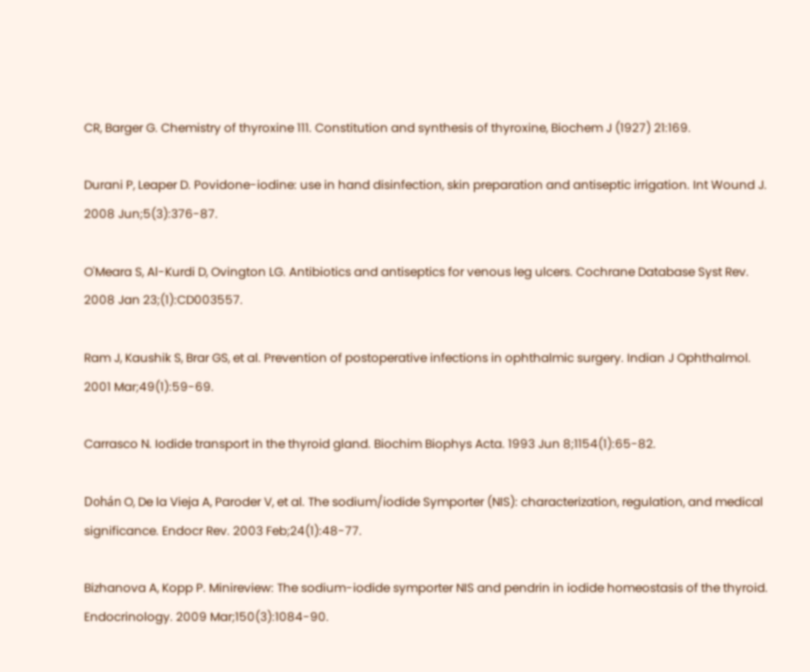CR, Barger G. Chemistry of thyroxine 111. Constitution and synthesis of thyroxine, Biochem J (1927) 21:169.

Durani P, Leaper D. Povidone-iodine: use in hand disinfection, skin preparation and antiseptic irrigation. Int Wound J. 2008 Jun;5(3):376-87.

O'Meara S, Al-Kurdi D, Ovington LG. Antibiotics and antiseptics for venous leg ulcers. Cochrane Database Syst Rev. 2008 Jan 23;(1):CD003557.

Ram J, Kaushik S, Brar GS, et al. Prevention of postoperative infections in ophthalmic surgery. Indian J Ophthalmol. 2001 Mar;49(1):59-69.

Carrasco N. Iodide transport in the thyroid gland. Biochim Biophys Acta. 1993 Jun 8;1154(1):65-82.

Dohán O, De la Vieja A, Paroder V, et al. The sodium/iodide Symporter (NIS): characterization, regulation, and medical significance. Endocr Rev. 2003 Feb;24(1):48-77.

Bizhanova A, Kopp P. Minireview: The sodium-iodide symporter NIS and pendrin in iodide homeostasis of the thyroid. Endocrinology. 2009 Mar;150(3):1084-90.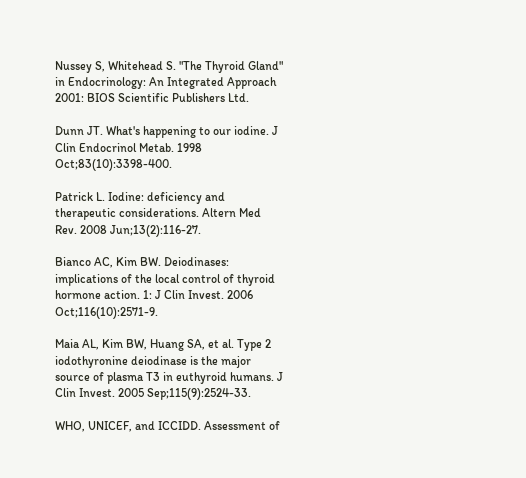Nussey S, Whitehead S. "The Thyroid Gland" in Endocrinology: An Integrated Approach 2001: BIOS Scientific Publishers Ltd.

Dunn JT. What's happening to our iodine. J Clin Endocrinol Metab. 1998 Oct;83(10):3398-400.

Patrick L. Iodine: deficiency and therapeutic considerations. Altern Med Rev. 2008 Jun;13(2):116-27.

Bianco AC, Kim BW. Deiodinases: implications of the local control of thyroid hormone action. 1: J Clin Invest. 2006 Oct;116(10):2571-9.

Maia AL, Kim BW, Huang SA, et al. Type 2 iodothyronine deiodinase is the major source of plasma T3 in euthyroid humans. J Clin Invest. 2005 Sep;115(9):2524-33.

WHO, UNICEF, and ICCIDD. Assessment of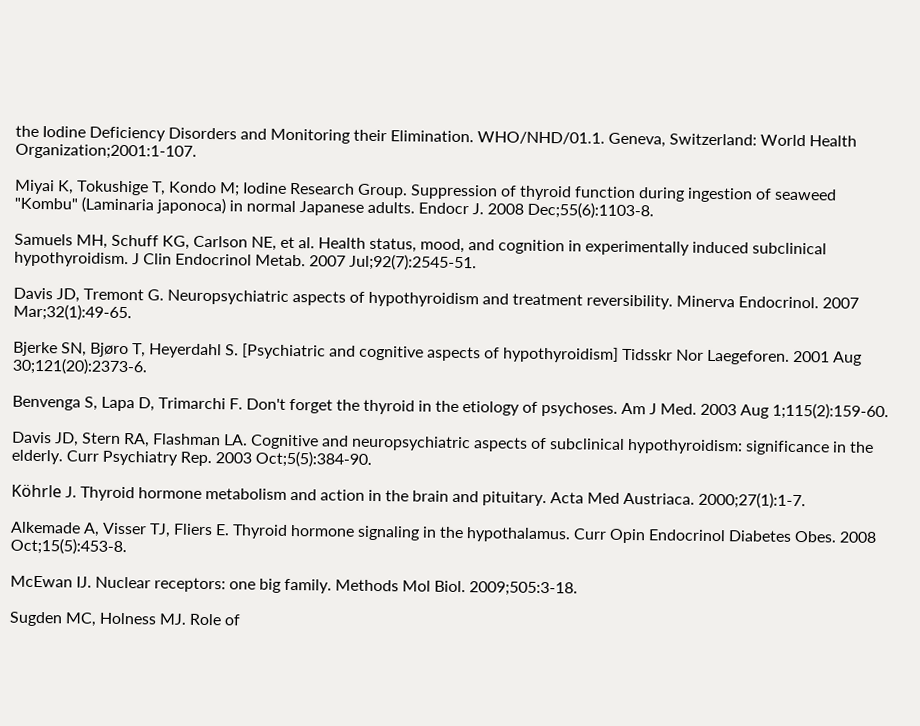the Iodine Deficiency Disorders and Monitoring their Elimination. WHO/NHD/01.1. Geneva, Switzerland: World Health Organization;2001:1-107.

Miyai K, Tokushige T, Kondo M; Iodine Research Group. Suppression of thyroid function during ingestion of seaweed "Kombu" (Laminaria japonoca) in normal Japanese adults. Endocr J. 2008 Dec;55(6):1103-8.

Samuels MH, Schuff KG, Carlson NE, et al. Health status, mood, and cognition in experimentally induced subclinical hypothyroidism. J Clin Endocrinol Metab. 2007 Jul;92(7):2545-51.

Davis JD, Tremont G. Neuropsychiatric aspects of hypothyroidism and treatment reversibility. Minerva Endocrinol. 2007 Mar;32(1):49-65.

Bjerke SN, Bjøro T, Heyerdahl S. [Psychiatric and cognitive aspects of hypothyroidism] Tidsskr Nor Laegeforen. 2001 Aug 30;121(20):2373-6.

Benvenga S, Lapa D, Trimarchi F. Don't forget the thyroid in the etiology of psychoses. Am J Med. 2003 Aug 1;115(2):159-60.

Davis JD, Stern RA, Flashman LA. Cognitive and neuropsychiatric aspects of subclinical hypothyroidism: significance in the elderly. Curr Psychiatry Rep. 2003 Oct;5(5):384-90.

Köhrle J. Thyroid hormone metabolism and action in the brain and pituitary. Acta Med Austriaca. 2000;27(1):1-7.

Alkemade A, Visser TJ, Fliers E. Thyroid hormone signaling in the hypothalamus. Curr Opin Endocrinol Diabetes Obes. 2008 Oct;15(5):453-8.

McEwan IJ. Nuclear receptors: one big family. Methods Mol Biol. 2009;505:3-18.

Sugden MC, Holness MJ. Role of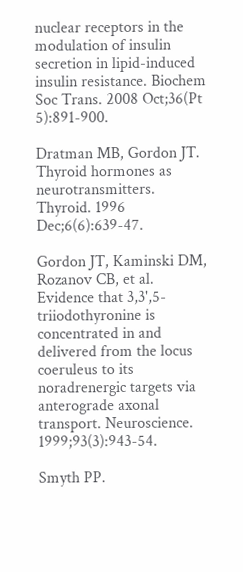nuclear receptors in the modulation of insulin secretion in lipid-induced insulin resistance. Biochem Soc Trans. 2008 Oct;36(Pt 5):891-900.

Dratman MB, Gordon JT. Thyroid hormones as neurotransmitters. Thyroid. 1996 Dec;6(6):639-47.

Gordon JT, Kaminski DM, Rozanov CB, et al. Evidence that 3,3',5-triiodothyronine is concentrated in and delivered from the locus coeruleus to its noradrenergic targets via anterograde axonal transport. Neuroscience. 1999;93(3):943-54.

Smyth PP.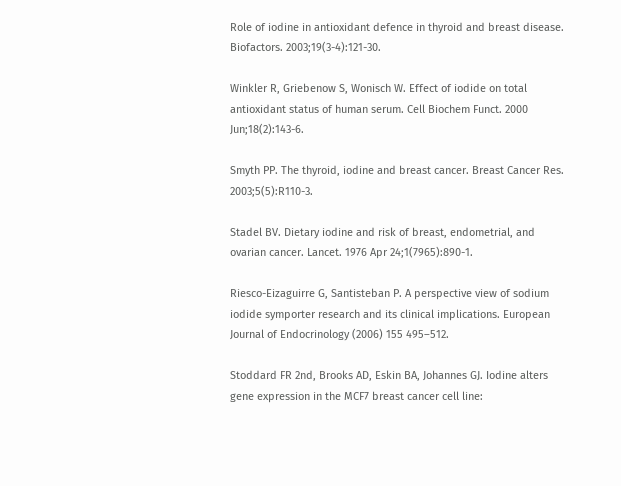Role of iodine in antioxidant defence in thyroid and breast disease. Biofactors. 2003;19(3-4):121-30.

Winkler R, Griebenow S, Wonisch W. Effect of iodide on total antioxidant status of human serum. Cell Biochem Funct. 2000 Jun;18(2):143-6.

Smyth PP. The thyroid, iodine and breast cancer. Breast Cancer Res. 2003;5(5):R110-3.

Stadel BV. Dietary iodine and risk of breast, endometrial, and ovarian cancer. Lancet. 1976 Apr 24;1(7965):890-1.

Riesco-Eizaguirre G, Santisteban P. A perspective view of sodium iodide symporter research and its clinical implications. European Journal of Endocrinology (2006) 155 495–512.

Stoddard FR 2nd, Brooks AD, Eskin BA, Johannes GJ. Iodine alters gene expression in the MCF7 breast cancer cell line: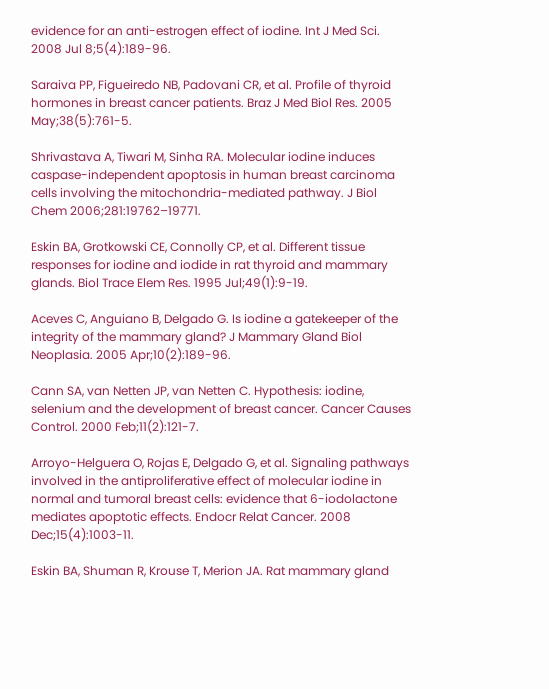evidence for an anti-estrogen effect of iodine. Int J Med Sci. 2008 Jul 8;5(4):189-96.

Saraiva PP, Figueiredo NB, Padovani CR, et al. Profile of thyroid hormones in breast cancer patients. Braz J Med Biol Res. 2005 May;38(5):761-5.

Shrivastava A, Tiwari M, Sinha RA. Molecular iodine induces caspase-independent apoptosis in human breast carcinoma cells involving the mitochondria-mediated pathway. J Biol Chem 2006;281:19762–19771.

Eskin BA, Grotkowski CE, Connolly CP, et al. Different tissue responses for iodine and iodide in rat thyroid and mammary glands. Biol Trace Elem Res. 1995 Jul;49(1):9-19.

Aceves C, Anguiano B, Delgado G. Is iodine a gatekeeper of the integrity of the mammary gland? J Mammary Gland Biol Neoplasia. 2005 Apr;10(2):189-96.

Cann SA, van Netten JP, van Netten C. Hypothesis: iodine, selenium and the development of breast cancer. Cancer Causes Control. 2000 Feb;11(2):121-7.

Arroyo-Helguera O, Rojas E, Delgado G, et al. Signaling pathways involved in the antiproliferative effect of molecular iodine in normal and tumoral breast cells: evidence that 6-iodolactone mediates apoptotic effects. Endocr Relat Cancer. 2008 Dec;15(4):1003-11.

Eskin BA, Shuman R, Krouse T, Merion JA. Rat mammary gland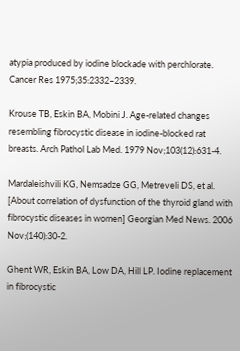atypia produced by iodine blockade with perchlorate. Cancer Res 1975;35:2332–2339.

Krouse TB, Eskin BA, Mobini J. Age-related changes resembling fibrocystic disease in iodine-blocked rat breasts. Arch Pathol Lab Med. 1979 Nov;103(12):631-4.

Mardaleishvili KG, Nemsadze GG, Metreveli DS, et al. [About correlation of dysfunction of the thyroid gland with fibrocystic diseases in women] Georgian Med News. 2006 Nov;(140):30-2.

Ghent WR, Eskin BA, Low DA, Hill LP. Iodine replacement in fibrocystic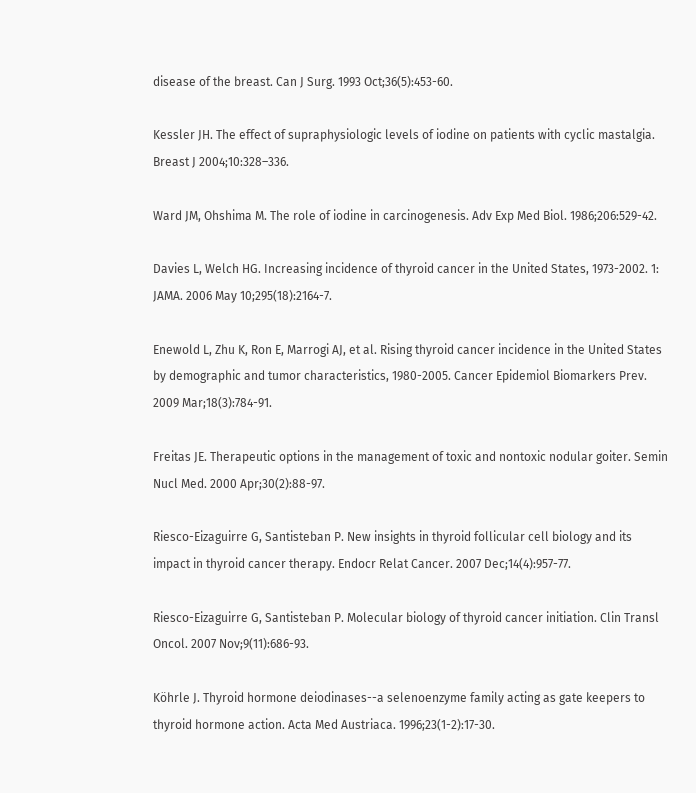disease of the breast. Can J Surg. 1993 Oct;36(5):453-60.

Kessler JH. The effect of supraphysiologic levels of iodine on patients with cyclic mastalgia. Breast J 2004;10:328–336.

Ward JM, Ohshima M. The role of iodine in carcinogenesis. Adv Exp Med Biol. 1986;206:529-42.

Davies L, Welch HG. Increasing incidence of thyroid cancer in the United States, 1973-2002. 1: JAMA. 2006 May 10;295(18):2164-7.

Enewold L, Zhu K, Ron E, Marrogi AJ, et al. Rising thyroid cancer incidence in the United States by demographic and tumor characteristics, 1980-2005. Cancer Epidemiol Biomarkers Prev. 2009 Mar;18(3):784-91.

Freitas JE. Therapeutic options in the management of toxic and nontoxic nodular goiter. Semin Nucl Med. 2000 Apr;30(2):88-97.

Riesco-Eizaguirre G, Santisteban P. New insights in thyroid follicular cell biology and its impact in thyroid cancer therapy. Endocr Relat Cancer. 2007 Dec;14(4):957-77.

Riesco-Eizaguirre G, Santisteban P. Molecular biology of thyroid cancer initiation. Clin Transl Oncol. 2007 Nov;9(11):686-93.

Köhrle J. Thyroid hormone deiodinases--a selenoenzyme family acting as gate keepers to thyroid hormone action. Acta Med Austriaca. 1996;23(1-2):17-30.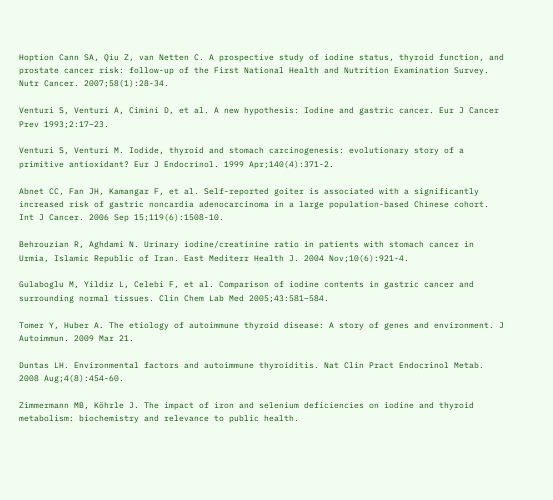Hoption Cann SA, Qiu Z, van Netten C. A prospective study of iodine status, thyroid function, and prostate cancer risk: follow-up of the First National Health and Nutrition Examination Survey. Nutr Cancer. 2007;58(1):28-34.

Venturi S, Venturi A, Cimini D, et al. A new hypothesis: Iodine and gastric cancer. Eur J Cancer Prev 1993;2:17–23.

Venturi S, Venturi M. Iodide, thyroid and stomach carcinogenesis: evolutionary story of a primitive antioxidant? Eur J Endocrinol. 1999 Apr;140(4):371-2.

Abnet CC, Fan JH, Kamangar F, et al. Self-reported goiter is associated with a significantly increased risk of gastric noncardia adenocarcinoma in a large population-based Chinese cohort. Int J Cancer. 2006 Sep 15;119(6):1508-10.

Behrouzian R, Aghdami N. Urinary iodine/creatinine ratio in patients with stomach cancer in Urmia, Islamic Republic of Iran. East Mediterr Health J. 2004 Nov;10(6):921-4.

Gulaboglu M, Yildiz L, Celebi F, et al. Comparison of iodine contents in gastric cancer and surrounding normal tissues. Clin Chem Lab Med 2005;43:581–584.

Tomer Y, Huber A. The etiology of autoimmune thyroid disease: A story of genes and environment. J Autoimmun. 2009 Mar 21.

Duntas LH. Environmental factors and autoimmune thyroiditis. Nat Clin Pract Endocrinol Metab. 2008 Aug;4(8):454-60.

Zimmermann MB, Köhrle J. The impact of iron and selenium deficiencies on iodine and thyroid metabolism: biochemistry and relevance to public health.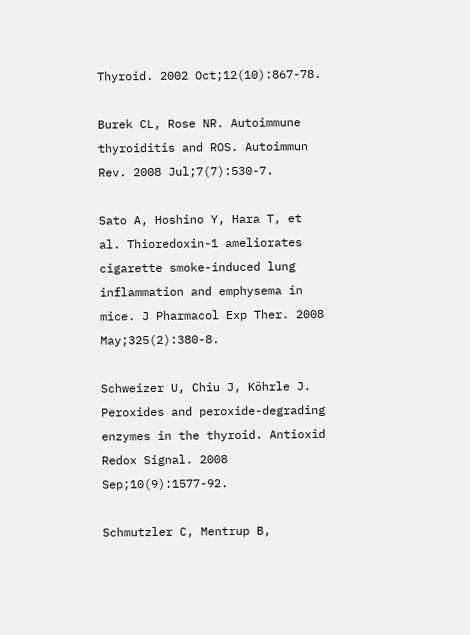Thyroid. 2002 Oct;12(10):867-78.

Burek CL, Rose NR. Autoimmune thyroiditis and ROS. Autoimmun Rev. 2008 Jul;7(7):530-7.

Sato A, Hoshino Y, Hara T, et al. Thioredoxin-1 ameliorates cigarette smoke-induced lung inflammation and emphysema in mice. J Pharmacol Exp Ther. 2008 May;325(2):380-8.

Schweizer U, Chiu J, Köhrle J. Peroxides and peroxide-degrading enzymes in the thyroid. Antioxid Redox Signal. 2008 Sep;10(9):1577-92.

Schmutzler C, Mentrup B,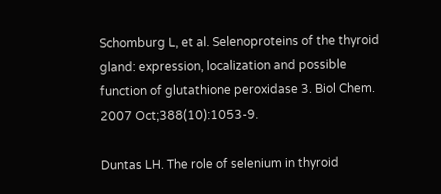Schomburg L, et al. Selenoproteins of the thyroid gland: expression, localization and possible function of glutathione peroxidase 3. Biol Chem. 2007 Oct;388(10):1053-9.

Duntas LH. The role of selenium in thyroid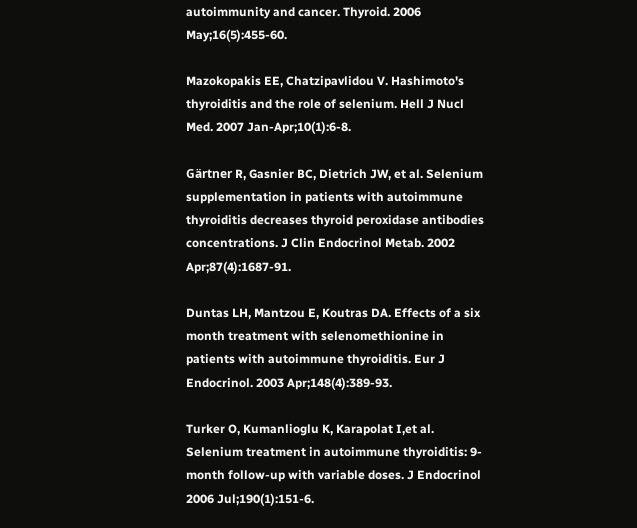autoimmunity and cancer. Thyroid. 2006 May;16(5):455-60.

Mazokopakis EE, Chatzipavlidou V. Hashimoto's thyroiditis and the role of selenium. Hell J Nucl Med. 2007 Jan-Apr;10(1):6-8.

Gärtner R, Gasnier BC, Dietrich JW, et al. Selenium supplementation in patients with autoimmune thyroiditis decreases thyroid peroxidase antibodies concentrations. J Clin Endocrinol Metab. 2002 Apr;87(4):1687-91.

Duntas LH, Mantzou E, Koutras DA. Effects of a six month treatment with selenomethionine in patients with autoimmune thyroiditis. Eur J Endocrinol. 2003 Apr;148(4):389-93.

Turker O, Kumanlioglu K, Karapolat I,et al. Selenium treatment in autoimmune thyroiditis: 9-month follow-up with variable doses. J Endocrinol 2006 Jul;190(1):151-6.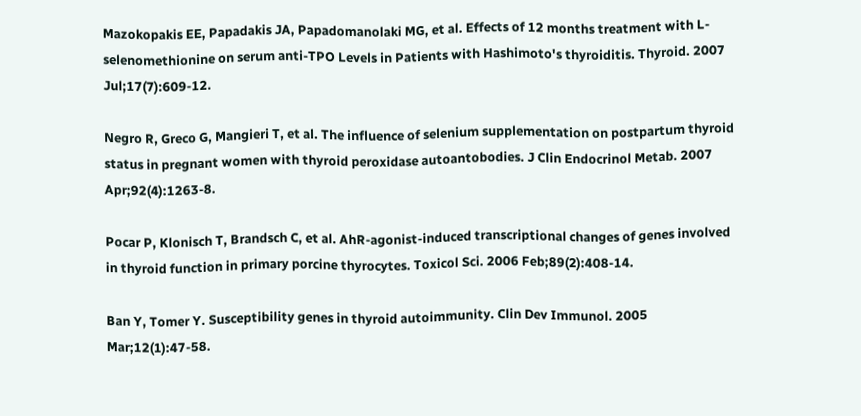Mazokopakis EE, Papadakis JA, Papadomanolaki MG, et al. Effects of 12 months treatment with L-selenomethionine on serum anti-TPO Levels in Patients with Hashimoto's thyroiditis. Thyroid. 2007 Jul;17(7):609-12.

Negro R, Greco G, Mangieri T, et al. The influence of selenium supplementation on postpartum thyroid status in pregnant women with thyroid peroxidase autoantobodies. J Clin Endocrinol Metab. 2007 Apr;92(4):1263-8.

Pocar P, Klonisch T, Brandsch C, et al. AhR-agonist-induced transcriptional changes of genes involved in thyroid function in primary porcine thyrocytes. Toxicol Sci. 2006 Feb;89(2):408-14.

Ban Y, Tomer Y. Susceptibility genes in thyroid autoimmunity. Clin Dev Immunol. 2005 Mar;12(1):47-58.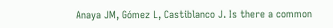Anaya JM, Gómez L, Castiblanco J. Is there a common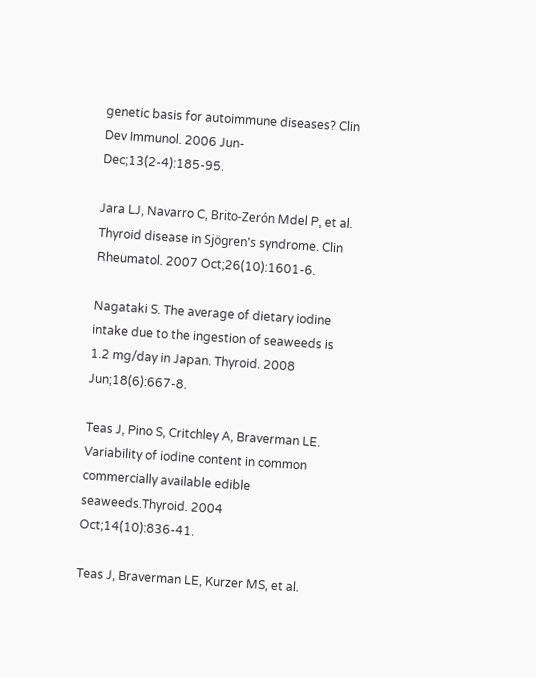genetic basis for autoimmune diseases? Clin Dev Immunol. 2006 Jun-Dec;13(2-4):185-95.

Jara LJ, Navarro C, Brito-Zerón Mdel P, et al. Thyroid disease in Sjögren's syndrome. Clin Rheumatol. 2007 Oct;26(10):1601-6.

Nagataki S. The average of dietary iodine intake due to the ingestion of seaweeds is 1.2 mg/day in Japan. Thyroid. 2008 Jun;18(6):667-8.

Teas J, Pino S, Critchley A, Braverman LE. Variability of iodine content in common commercially available edible seaweeds.Thyroid. 2004 Oct;14(10):836-41.

Teas J, Braverman LE, Kurzer MS, et al.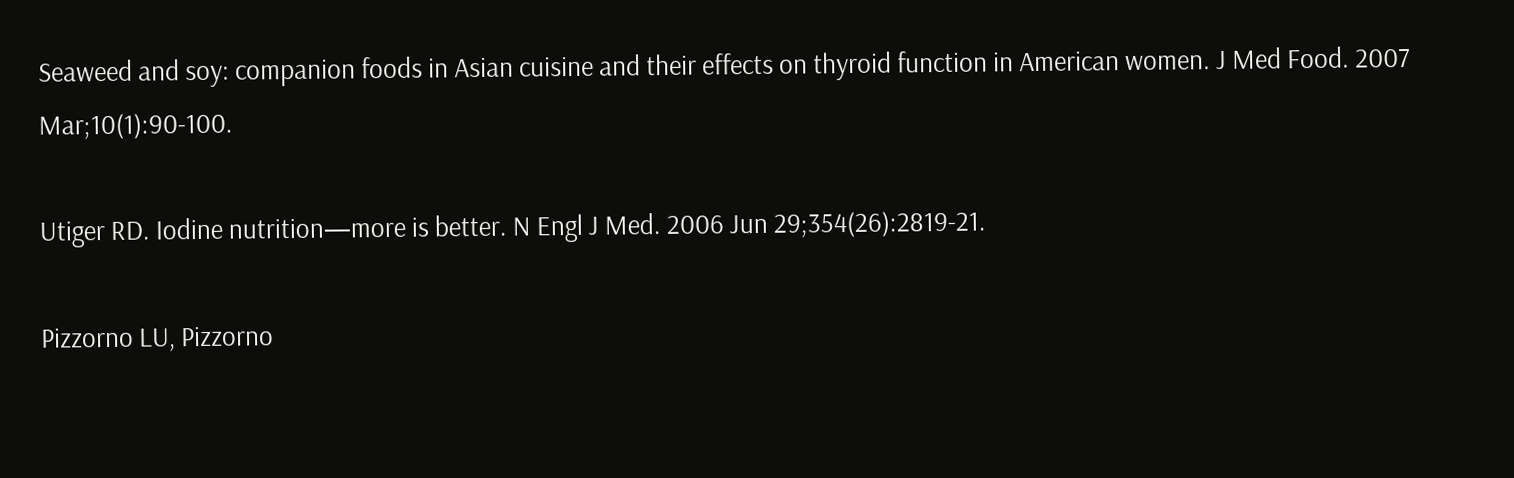Seaweed and soy: companion foods in Asian cuisine and their effects on thyroid function in American women. J Med Food. 2007 Mar;10(1):90-100.

Utiger RD. Iodine nutrition—more is better. N Engl J Med. 2006 Jun 29;354(26):2819-21.

Pizzorno LU, Pizzorno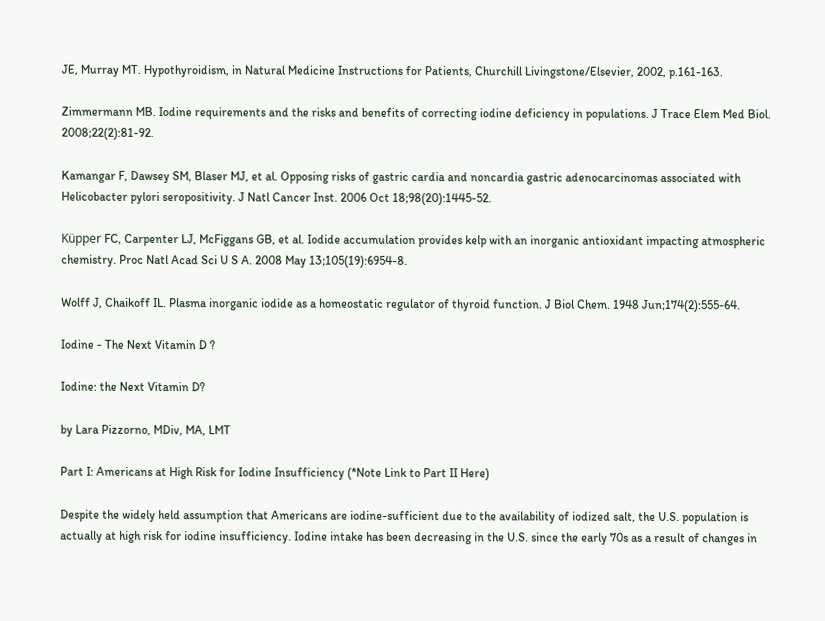JE, Murray MT. Hypothyroidism, in Natural Medicine Instructions for Patients, Churchill Livingstone/Elsevier, 2002, p.161-163.

Zimmermann MB. Iodine requirements and the risks and benefits of correcting iodine deficiency in populations. J Trace Elem Med Biol. 2008;22(2):81-92.

Kamangar F, Dawsey SM, Blaser MJ, et al. Opposing risks of gastric cardia and noncardia gastric adenocarcinomas associated with Helicobacter pylori seropositivity. J Natl Cancer Inst. 2006 Oct 18;98(20):1445-52.

Küpper FC, Carpenter LJ, McFiggans GB, et al. Iodide accumulation provides kelp with an inorganic antioxidant impacting atmospheric chemistry. Proc Natl Acad Sci U S A. 2008 May 13;105(19):6954-8.

Wolff J, Chaikoff IL. Plasma inorganic iodide as a homeostatic regulator of thyroid function. J Biol Chem. 1948 Jun;174(2):555-64.

Iodine - The Next Vitamin D ?

Iodine: the Next Vitamin D?

by Lara Pizzorno, MDiv, MA, LMT

Part I: Americans at High Risk for Iodine Insufficiency (*Note Link to Part II Here)

Despite the widely held assumption that Americans are iodine-sufficient due to the availability of iodized salt, the U.S. population is actually at high risk for iodine insufficiency. Iodine intake has been decreasing in the U.S. since the early 70s as a result of changes in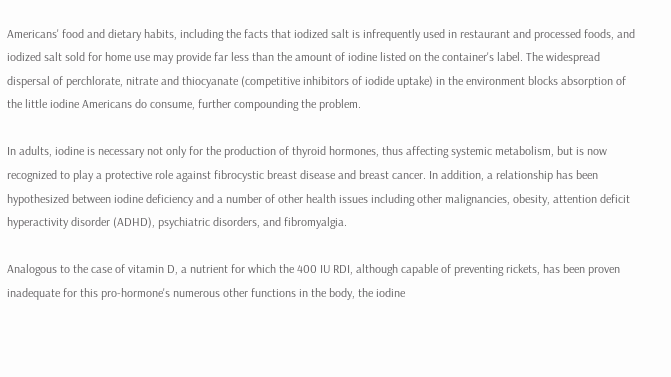Americans' food and dietary habits, including the facts that iodized salt is infrequently used in restaurant and processed foods, and iodized salt sold for home use may provide far less than the amount of iodine listed on the container's label. The widespread dispersal of perchlorate, nitrate and thiocyanate (competitive inhibitors of iodide uptake) in the environment blocks absorption of the little iodine Americans do consume, further compounding the problem.

In adults, iodine is necessary not only for the production of thyroid hormones, thus affecting systemic metabolism, but is now recognized to play a protective role against fibrocystic breast disease and breast cancer. In addition, a relationship has been hypothesized between iodine deficiency and a number of other health issues including other malignancies, obesity, attention deficit hyperactivity disorder (ADHD), psychiatric disorders, and fibromyalgia.

Analogous to the case of vitamin D, a nutrient for which the 400 IU RDI, although capable of preventing rickets, has been proven inadequate for this pro-hormone's numerous other functions in the body, the iodine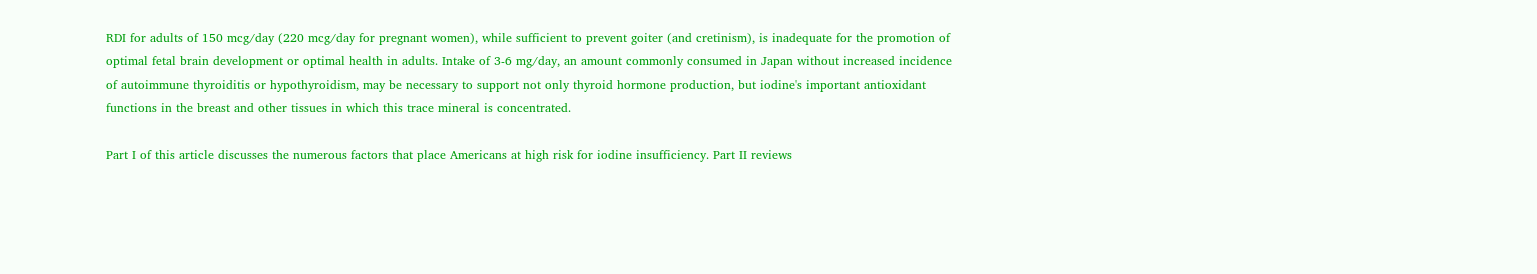RDI for adults of 150 mcg/day (220 mcg/day for pregnant women), while sufficient to prevent goiter (and cretinism), is inadequate for the promotion of optimal fetal brain development or optimal health in adults. Intake of 3-6 mg/day, an amount commonly consumed in Japan without increased incidence of autoimmune thyroiditis or hypothyroidism, may be necessary to support not only thyroid hormone production, but iodine's important antioxidant functions in the breast and other tissues in which this trace mineral is concentrated.

Part I of this article discusses the numerous factors that place Americans at high risk for iodine insufficiency. Part II reviews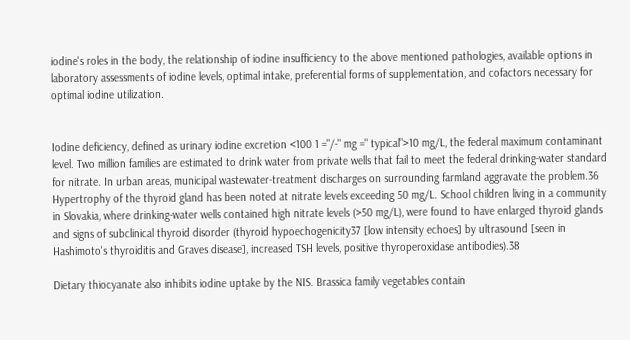iodine's roles in the body, the relationship of iodine insufficiency to the above mentioned pathologies, available options in laboratory assessments of iodine levels, optimal intake, preferential forms of supplementation, and cofactors necessary for optimal iodine utilization.


Iodine deficiency, defined as urinary iodine excretion <100 1 ="/-" mg =" typical">10 mg/L, the federal maximum contaminant level. Two million families are estimated to drink water from private wells that fail to meet the federal drinking-water standard for nitrate. In urban areas, municipal wastewater-treatment discharges on surrounding farmland aggravate the problem.36 Hypertrophy of the thyroid gland has been noted at nitrate levels exceeding 50 mg/L. School children living in a community in Slovakia, where drinking-water wells contained high nitrate levels (>50 mg/L), were found to have enlarged thyroid glands and signs of subclinical thyroid disorder (thyroid hypoechogenicity37 [low intensity echoes] by ultrasound [seen in Hashimoto's thyroiditis and Graves disease], increased TSH levels, positive thyroperoxidase antibodies).38

Dietary thiocyanate also inhibits iodine uptake by the NIS. Brassica family vegetables contain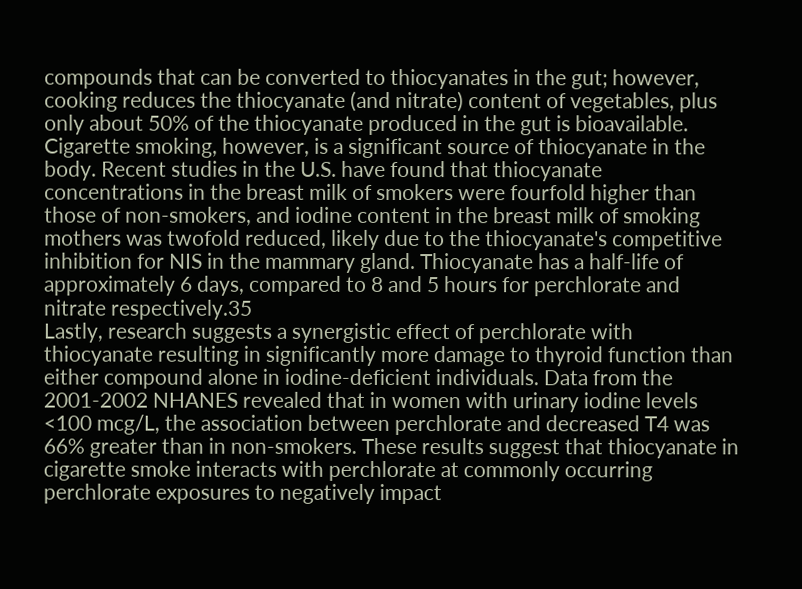compounds that can be converted to thiocyanates in the gut; however, cooking reduces the thiocyanate (and nitrate) content of vegetables, plus only about 50% of the thiocyanate produced in the gut is bioavailable. Cigarette smoking, however, is a significant source of thiocyanate in the body. Recent studies in the U.S. have found that thiocyanate concentrations in the breast milk of smokers were fourfold higher than those of non-smokers, and iodine content in the breast milk of smoking mothers was twofold reduced, likely due to the thiocyanate's competitive inhibition for NIS in the mammary gland. Thiocyanate has a half-life of approximately 6 days, compared to 8 and 5 hours for perchlorate and nitrate respectively.35
Lastly, research suggests a synergistic effect of perchlorate with thiocyanate resulting in significantly more damage to thyroid function than either compound alone in iodine-deficient individuals. Data from the 2001-2002 NHANES revealed that in women with urinary iodine levels <100 mcg/L, the association between perchlorate and decreased T4 was 66% greater than in non-smokers. These results suggest that thiocyanate in cigarette smoke interacts with perchlorate at commonly occurring perchlorate exposures to negatively impact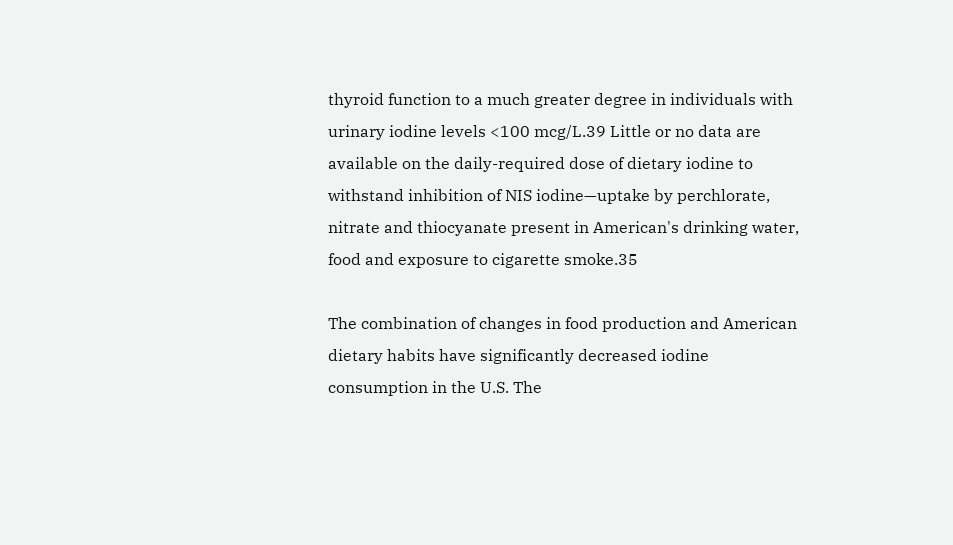thyroid function to a much greater degree in individuals with urinary iodine levels <100 mcg/L.39 Little or no data are available on the daily-required dose of dietary iodine to withstand inhibition of NIS iodine—uptake by perchlorate, nitrate and thiocyanate present in American's drinking water, food and exposure to cigarette smoke.35

The combination of changes in food production and American dietary habits have significantly decreased iodine consumption in the U.S. The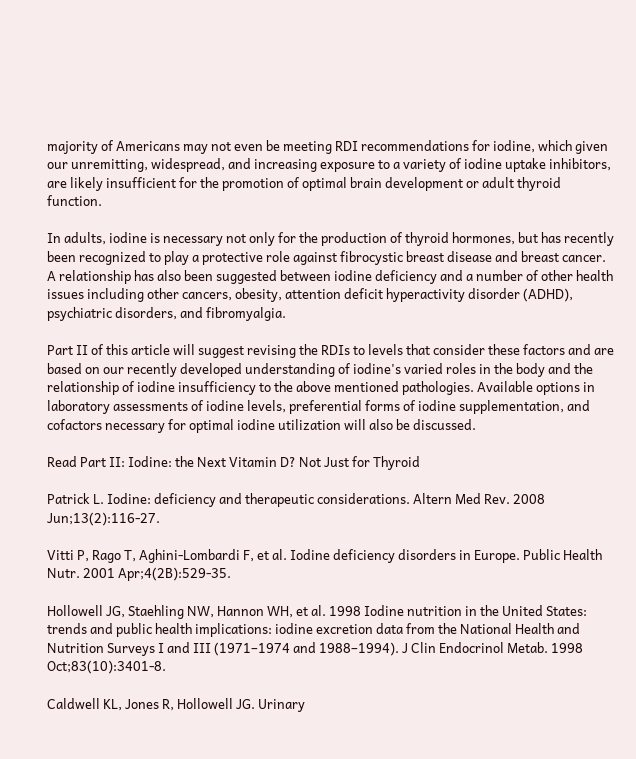majority of Americans may not even be meeting RDI recommendations for iodine, which given our unremitting, widespread, and increasing exposure to a variety of iodine uptake inhibitors, are likely insufficient for the promotion of optimal brain development or adult thyroid function.

In adults, iodine is necessary not only for the production of thyroid hormones, but has recently been recognized to play a protective role against fibrocystic breast disease and breast cancer. A relationship has also been suggested between iodine deficiency and a number of other health issues including other cancers, obesity, attention deficit hyperactivity disorder (ADHD), psychiatric disorders, and fibromyalgia.

Part II of this article will suggest revising the RDIs to levels that consider these factors and are based on our recently developed understanding of iodine's varied roles in the body and the relationship of iodine insufficiency to the above mentioned pathologies. Available options in laboratory assessments of iodine levels, preferential forms of iodine supplementation, and cofactors necessary for optimal iodine utilization will also be discussed.

Read Part II: Iodine: the Next Vitamin D? Not Just for Thyroid

Patrick L. Iodine: deficiency and therapeutic considerations. Altern Med Rev. 2008 Jun;13(2):116-27.

Vitti P, Rago T, Aghini-Lombardi F, et al. Iodine deficiency disorders in Europe. Public Health Nutr. 2001 Apr;4(2B):529-35.

Hollowell JG, Staehling NW, Hannon WH, et al. 1998 Iodine nutrition in the United States: trends and public health implications: iodine excretion data from the National Health and Nutrition Surveys I and III (1971–1974 and 1988–1994). J Clin Endocrinol Metab. 1998 Oct;83(10):3401-8.

Caldwell KL, Jones R, Hollowell JG. Urinary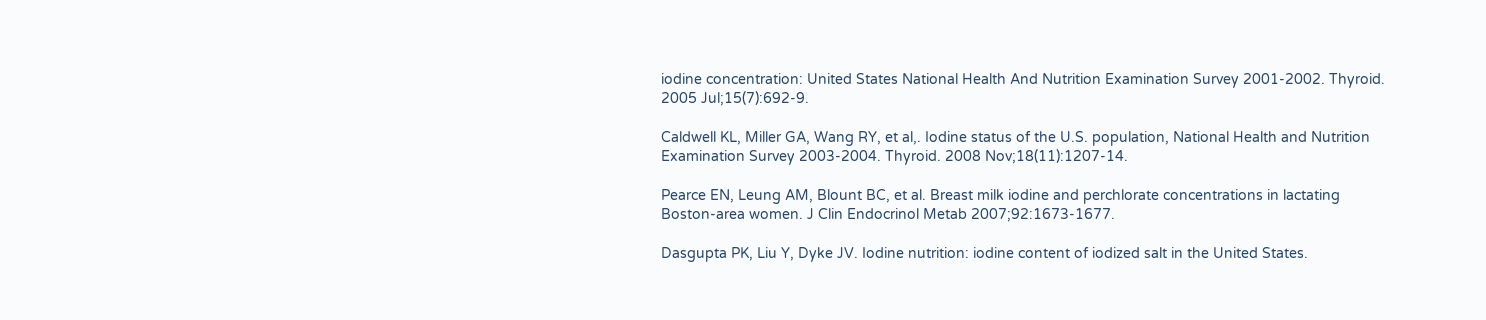iodine concentration: United States National Health And Nutrition Examination Survey 2001-2002. Thyroid. 2005 Jul;15(7):692-9.

Caldwell KL, Miller GA, Wang RY, et al,. Iodine status of the U.S. population, National Health and Nutrition Examination Survey 2003-2004. Thyroid. 2008 Nov;18(11):1207-14.

Pearce EN, Leung AM, Blount BC, et al. Breast milk iodine and perchlorate concentrations in lactating Boston-area women. J Clin Endocrinol Metab 2007;92:1673-1677.

Dasgupta PK, Liu Y, Dyke JV. Iodine nutrition: iodine content of iodized salt in the United States.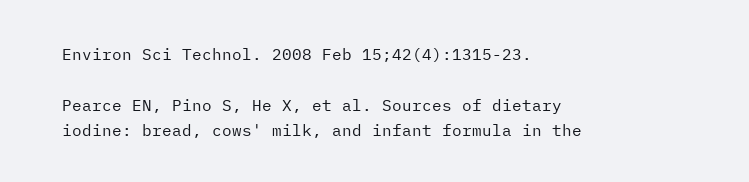Environ Sci Technol. 2008 Feb 15;42(4):1315-23.

Pearce EN, Pino S, He X, et al. Sources of dietary iodine: bread, cows' milk, and infant formula in the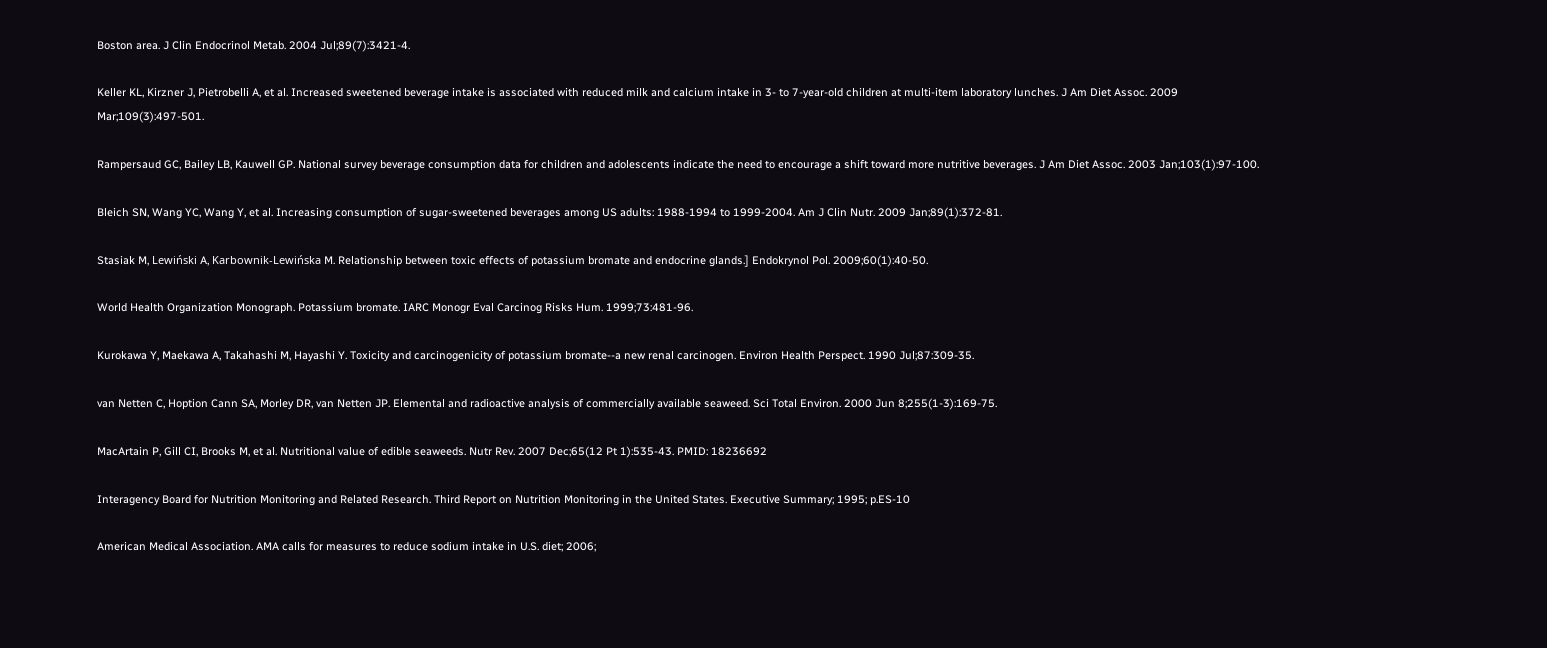Boston area. J Clin Endocrinol Metab. 2004 Jul;89(7):3421-4.

Keller KL, Kirzner J, Pietrobelli A, et al. Increased sweetened beverage intake is associated with reduced milk and calcium intake in 3- to 7-year-old children at multi-item laboratory lunches. J Am Diet Assoc. 2009 Mar;109(3):497-501.

Rampersaud GC, Bailey LB, Kauwell GP. National survey beverage consumption data for children and adolescents indicate the need to encourage a shift toward more nutritive beverages. J Am Diet Assoc. 2003 Jan;103(1):97-100.

Bleich SN, Wang YC, Wang Y, et al. Increasing consumption of sugar-sweetened beverages among US adults: 1988-1994 to 1999-2004. Am J Clin Nutr. 2009 Jan;89(1):372-81.

Stasiak M, Lewiński A, Karbownik-Lewińska M. Relationship between toxic effects of potassium bromate and endocrine glands.] Endokrynol Pol. 2009;60(1):40-50.

World Health Organization Monograph. Potassium bromate. IARC Monogr Eval Carcinog Risks Hum. 1999;73:481-96.

Kurokawa Y, Maekawa A, Takahashi M, Hayashi Y. Toxicity and carcinogenicity of potassium bromate--a new renal carcinogen. Environ Health Perspect. 1990 Jul;87:309-35.

van Netten C, Hoption Cann SA, Morley DR, van Netten JP. Elemental and radioactive analysis of commercially available seaweed. Sci Total Environ. 2000 Jun 8;255(1-3):169-75.

MacArtain P, Gill CI, Brooks M, et al. Nutritional value of edible seaweeds. Nutr Rev. 2007 Dec;65(12 Pt 1):535-43. PMID: 18236692

Interagency Board for Nutrition Monitoring and Related Research. Third Report on Nutrition Monitoring in the United States. Executive Summary; 1995; p.ES-10

American Medical Association. AMA calls for measures to reduce sodium intake in U.S. diet; 2006;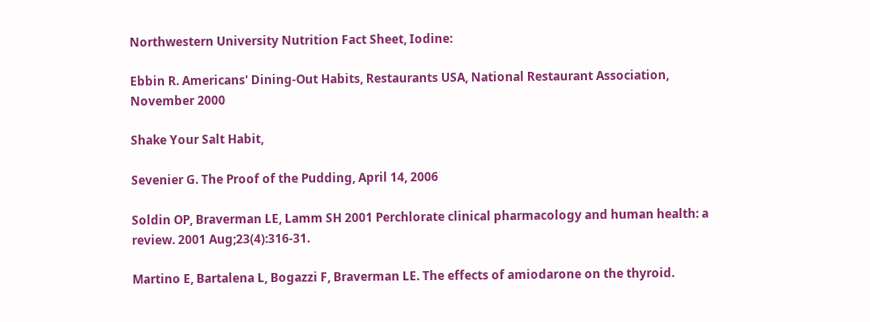Northwestern University Nutrition Fact Sheet, Iodine:

Ebbin R. Americans' Dining-Out Habits, Restaurants USA, National Restaurant Association, November 2000

Shake Your Salt Habit,

Sevenier G. The Proof of the Pudding, April 14, 2006

Soldin OP, Braverman LE, Lamm SH 2001 Perchlorate clinical pharmacology and human health: a review. 2001 Aug;23(4):316-31.

Martino E, Bartalena L, Bogazzi F, Braverman LE. The effects of amiodarone on the thyroid.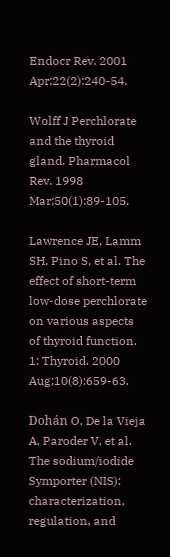Endocr Rev. 2001 Apr;22(2):240-54.

Wolff J Perchlorate and the thyroid gland. Pharmacol Rev. 1998 Mar;50(1):89-105.

Lawrence JE, Lamm SH, Pino S, et al. The effect of short-term low-dose perchlorate on various aspects of thyroid function. 1: Thyroid. 2000 Aug;10(8):659-63.

Dohán O, De la Vieja A, Paroder V, et al. The sodium/iodide Symporter (NIS): characterization, regulation, and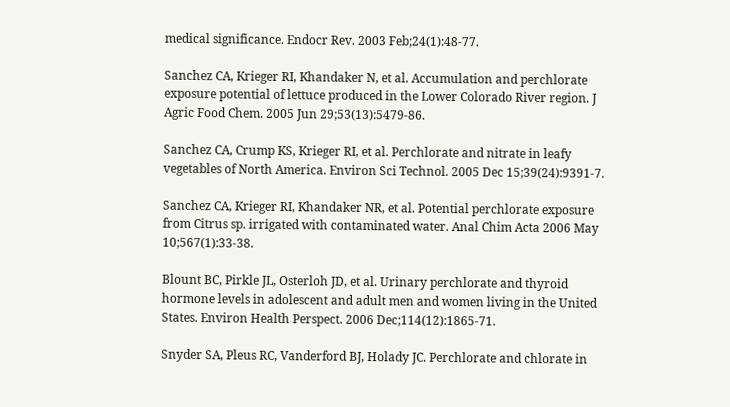medical significance. Endocr Rev. 2003 Feb;24(1):48-77.

Sanchez CA, Krieger RI, Khandaker N, et al. Accumulation and perchlorate exposure potential of lettuce produced in the Lower Colorado River region. J Agric Food Chem. 2005 Jun 29;53(13):5479-86.

Sanchez CA, Crump KS, Krieger RI, et al. Perchlorate and nitrate in leafy vegetables of North America. Environ Sci Technol. 2005 Dec 15;39(24):9391-7.

Sanchez CA, Krieger RI, Khandaker NR, et al. Potential perchlorate exposure from Citrus sp. irrigated with contaminated water. Anal Chim Acta 2006 May 10;567(1):33-38.

Blount BC, Pirkle JL, Osterloh JD, et al. Urinary perchlorate and thyroid hormone levels in adolescent and adult men and women living in the United States. Environ Health Perspect. 2006 Dec;114(12):1865-71.

Snyder SA, Pleus RC, Vanderford BJ, Holady JC. Perchlorate and chlorate in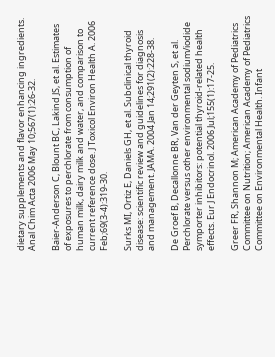dietary supplements and flavor enhancing ingredients. Anal Chim Acta 2006 May 10;567(1):26-32.

Baier-Anderson C, Blount BC, Lakind JS, et al. Estimates of exposures to perchlorate from consumption of human milk, dairy milk and water, and comparison to current reference dose. J Toxicol Environ Health A. 2006 Feb;69(3-4):319-30.

Surks MI, Ortiz E, Daniels GH, et al. Subclinical thyroid disease: scientific review and guidelines for diagnosis and management. JAMA. 2004 Jan 14;291(2):228-38.

De Groef B, Decallonne BR, Van der Geyten S, et al. Perchlorate versus other environmental sodium/iodide symporter inhibitors: potential thyroid-related health effects. Eur J Endocrinol. 2006 Jul;155(1):17-25.

Greer FR, Shannon M; American Academy of Pediatrics Committee on Nutrition; American Academy of Pediatrics Committee on Environmental Health. Infant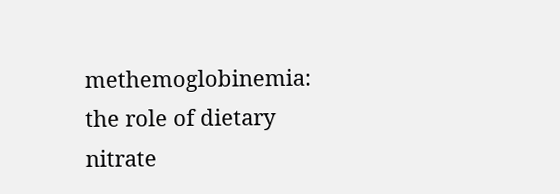methemoglobinemia: the role of dietary nitrate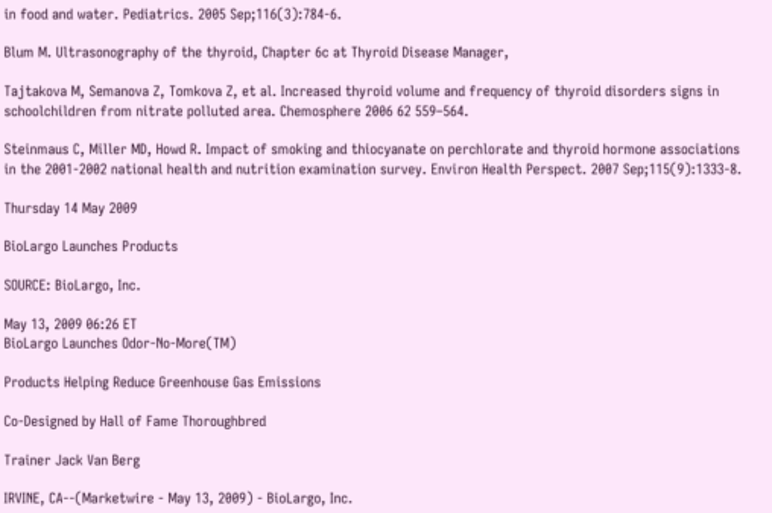in food and water. Pediatrics. 2005 Sep;116(3):784-6.

Blum M. Ultrasonography of the thyroid, Chapter 6c at Thyroid Disease Manager,

Tajtakova M, Semanova Z, Tomkova Z, et al. Increased thyroid volume and frequency of thyroid disorders signs in schoolchildren from nitrate polluted area. Chemosphere 2006 62 559–564.

Steinmaus C, Miller MD, Howd R. Impact of smoking and thiocyanate on perchlorate and thyroid hormone associations in the 2001-2002 national health and nutrition examination survey. Environ Health Perspect. 2007 Sep;115(9):1333-8.

Thursday 14 May 2009

BioLargo Launches Products

SOURCE: BioLargo, Inc.

May 13, 2009 06:26 ET
BioLargo Launches Odor-No-More(TM)

Products Helping Reduce Greenhouse Gas Emissions

Co-Designed by Hall of Fame Thoroughbred

Trainer Jack Van Berg

IRVINE, CA--(Marketwire - May 13, 2009) - BioLargo, Inc.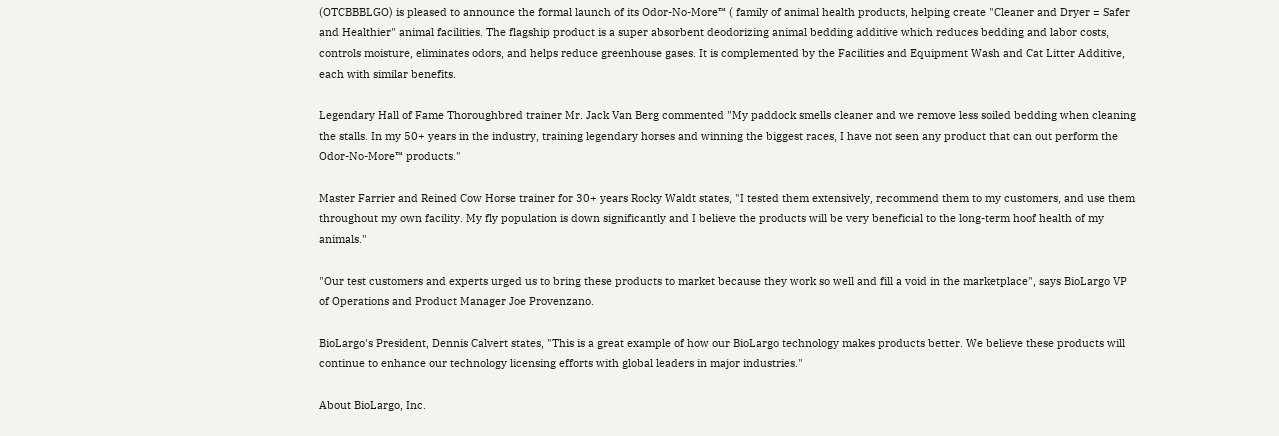(OTCBBBLGO) is pleased to announce the formal launch of its Odor-No-More™ ( family of animal health products, helping create "Cleaner and Dryer = Safer and Healthier" animal facilities. The flagship product is a super absorbent deodorizing animal bedding additive which reduces bedding and labor costs, controls moisture, eliminates odors, and helps reduce greenhouse gases. It is complemented by the Facilities and Equipment Wash and Cat Litter Additive, each with similar benefits.

Legendary Hall of Fame Thoroughbred trainer Mr. Jack Van Berg commented "My paddock smells cleaner and we remove less soiled bedding when cleaning the stalls. In my 50+ years in the industry, training legendary horses and winning the biggest races, I have not seen any product that can out perform the Odor-No-More™ products."

Master Farrier and Reined Cow Horse trainer for 30+ years Rocky Waldt states, "I tested them extensively, recommend them to my customers, and use them throughout my own facility. My fly population is down significantly and I believe the products will be very beneficial to the long-term hoof health of my animals."

"Our test customers and experts urged us to bring these products to market because they work so well and fill a void in the marketplace", says BioLargo VP of Operations and Product Manager Joe Provenzano.

BioLargo's President, Dennis Calvert states, "This is a great example of how our BioLargo technology makes products better. We believe these products will continue to enhance our technology licensing efforts with global leaders in major industries."

About BioLargo, Inc.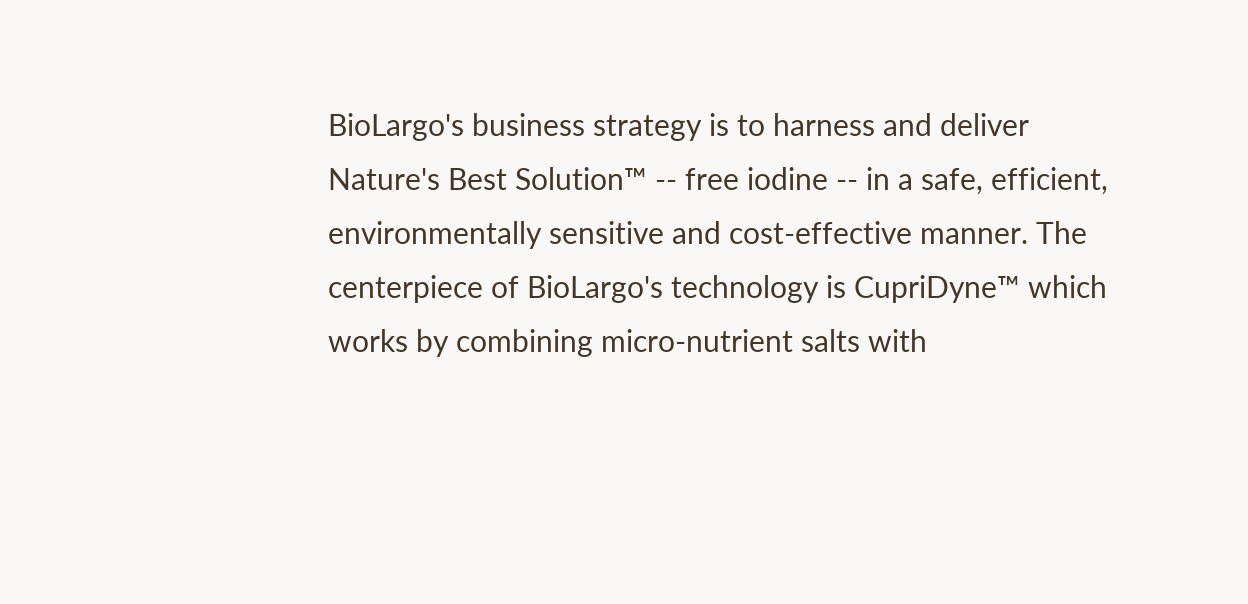BioLargo's business strategy is to harness and deliver Nature's Best Solution™ -- free iodine -- in a safe, efficient, environmentally sensitive and cost-effective manner. The centerpiece of BioLargo's technology is CupriDyne™ which works by combining micro-nutrient salts with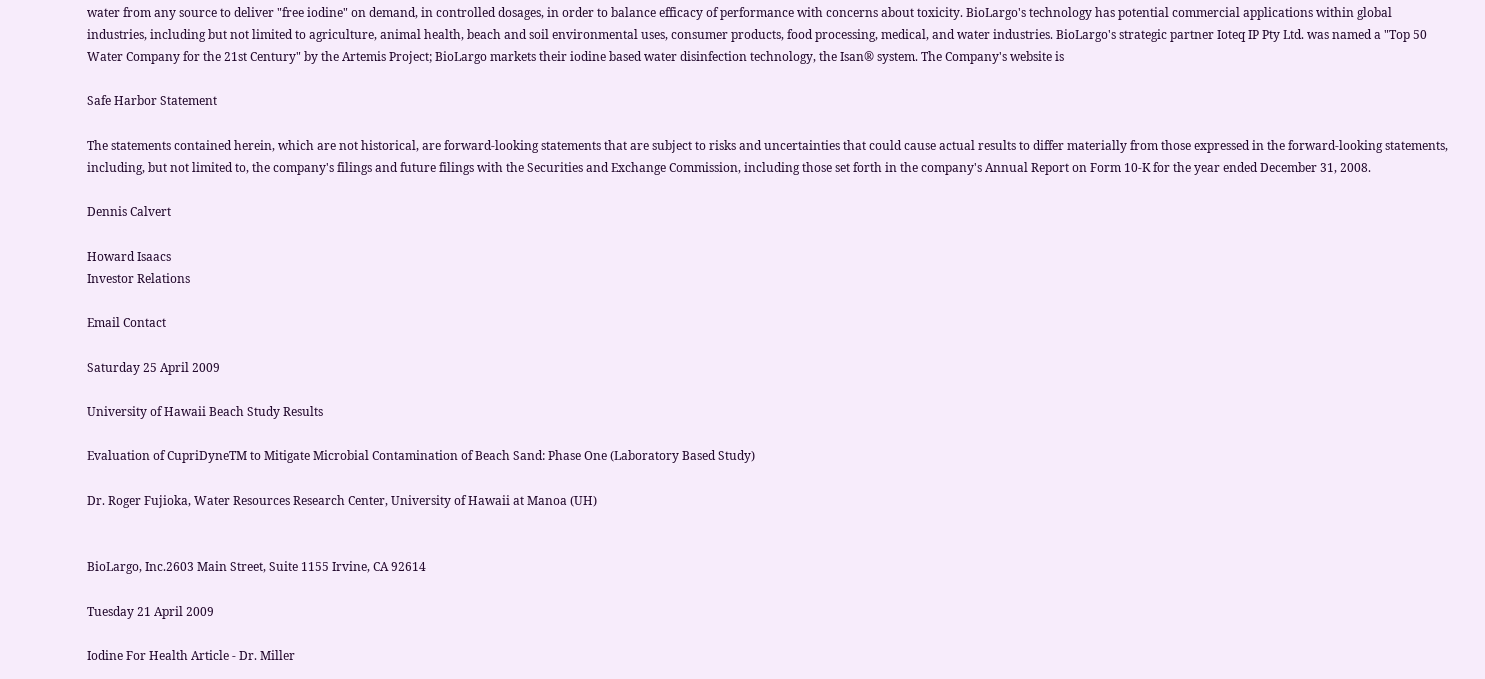water from any source to deliver "free iodine" on demand, in controlled dosages, in order to balance efficacy of performance with concerns about toxicity. BioLargo's technology has potential commercial applications within global industries, including but not limited to agriculture, animal health, beach and soil environmental uses, consumer products, food processing, medical, and water industries. BioLargo's strategic partner Ioteq IP Pty Ltd. was named a "Top 50 Water Company for the 21st Century" by the Artemis Project; BioLargo markets their iodine based water disinfection technology, the Isan® system. The Company's website is

Safe Harbor Statement

The statements contained herein, which are not historical, are forward-looking statements that are subject to risks and uncertainties that could cause actual results to differ materially from those expressed in the forward-looking statements, including, but not limited to, the company's filings and future filings with the Securities and Exchange Commission, including those set forth in the company's Annual Report on Form 10-K for the year ended December 31, 2008.

Dennis Calvert

Howard Isaacs
Investor Relations

Email Contact

Saturday 25 April 2009

University of Hawaii Beach Study Results

Evaluation of CupriDyneTM to Mitigate Microbial Contamination of Beach Sand: Phase One (Laboratory Based Study)

Dr. Roger Fujioka, Water Resources Research Center, University of Hawaii at Manoa (UH)


BioLargo, Inc.2603 Main Street, Suite 1155 Irvine, CA 92614

Tuesday 21 April 2009

Iodine For Health Article - Dr. Miller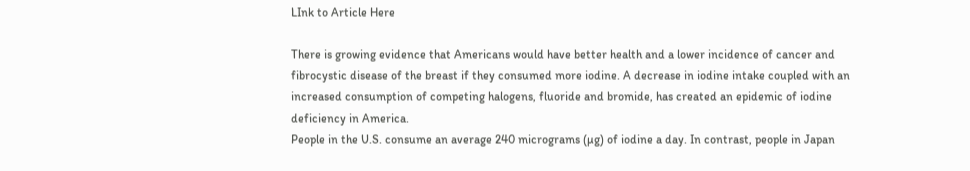LInk to Article Here

There is growing evidence that Americans would have better health and a lower incidence of cancer and fibrocystic disease of the breast if they consumed more iodine. A decrease in iodine intake coupled with an increased consumption of competing halogens, fluoride and bromide, has created an epidemic of iodine deficiency in America.
People in the U.S. consume an average 240 micrograms (µg) of iodine a day. In contrast, people in Japan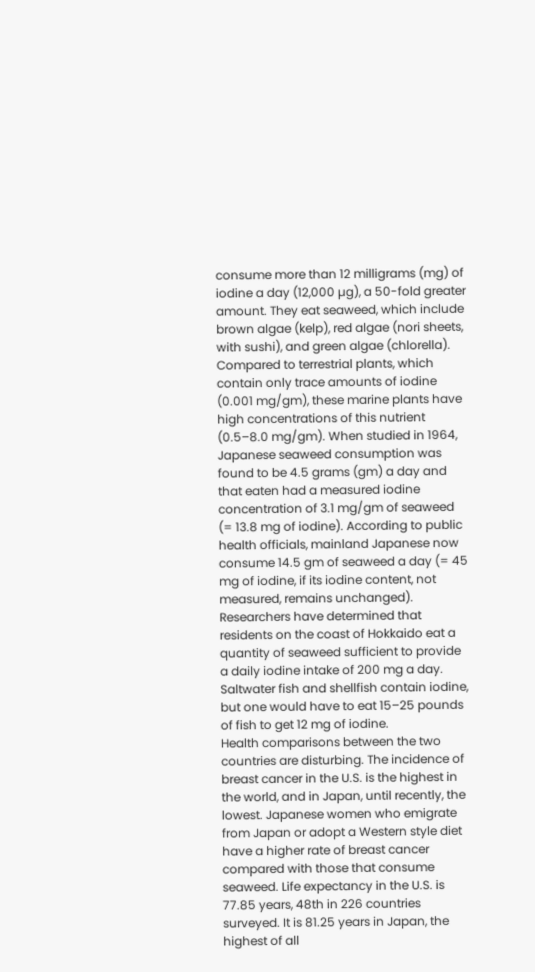consume more than 12 milligrams (mg) of iodine a day (12,000 µg), a 50-fold greater amount. They eat seaweed, which include brown algae (kelp), red algae (nori sheets, with sushi), and green algae (chlorella). Compared to terrestrial plants, which contain only trace amounts of iodine (0.001 mg/gm), these marine plants have high concentrations of this nutrient (0.5–8.0 mg/gm). When studied in 1964, Japanese seaweed consumption was found to be 4.5 grams (gm) a day and that eaten had a measured iodine concentration of 3.1 mg/gm of seaweed (= 13.8 mg of iodine). According to public health officials, mainland Japanese now consume 14.5 gm of seaweed a day (= 45 mg of iodine, if its iodine content, not measured, remains unchanged). Researchers have determined that residents on the coast of Hokkaido eat a quantity of seaweed sufficient to provide a daily iodine intake of 200 mg a day. Saltwater fish and shellfish contain iodine, but one would have to eat 15–25 pounds of fish to get 12 mg of iodine.
Health comparisons between the two countries are disturbing. The incidence of breast cancer in the U.S. is the highest in the world, and in Japan, until recently, the lowest. Japanese women who emigrate from Japan or adopt a Western style diet have a higher rate of breast cancer compared with those that consume seaweed. Life expectancy in the U.S. is 77.85 years, 48th in 226 countries surveyed. It is 81.25 years in Japan, the highest of all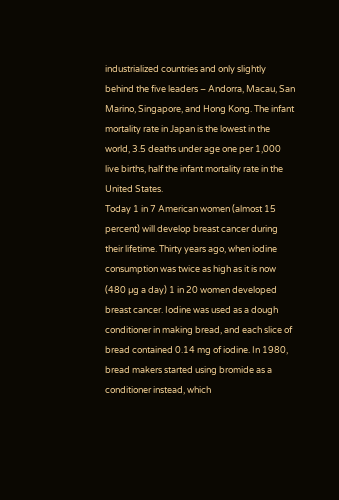industrialized countries and only slightly behind the five leaders – Andorra, Macau, San Marino, Singapore, and Hong Kong. The infant mortality rate in Japan is the lowest in the world, 3.5 deaths under age one per 1,000 live births, half the infant mortality rate in the United States.
Today 1 in 7 American women (almost 15 percent) will develop breast cancer during their lifetime. Thirty years ago, when iodine consumption was twice as high as it is now (480 µg a day) 1 in 20 women developed breast cancer. Iodine was used as a dough conditioner in making bread, and each slice of bread contained 0.14 mg of iodine. In 1980, bread makers started using bromide as a conditioner instead, which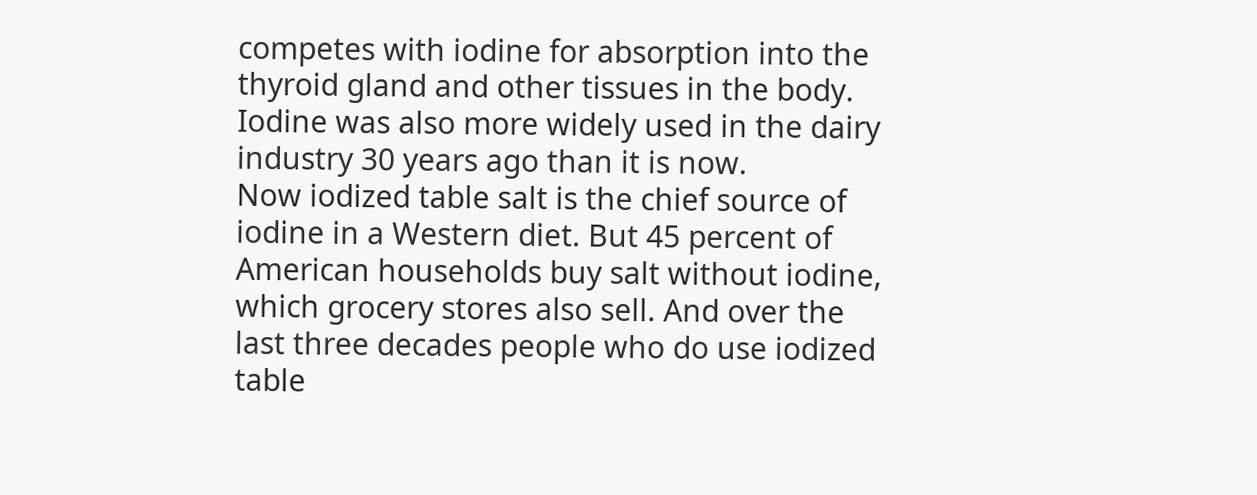competes with iodine for absorption into the thyroid gland and other tissues in the body. Iodine was also more widely used in the dairy industry 30 years ago than it is now.
Now iodized table salt is the chief source of iodine in a Western diet. But 45 percent of American households buy salt without iodine, which grocery stores also sell. And over the last three decades people who do use iodized table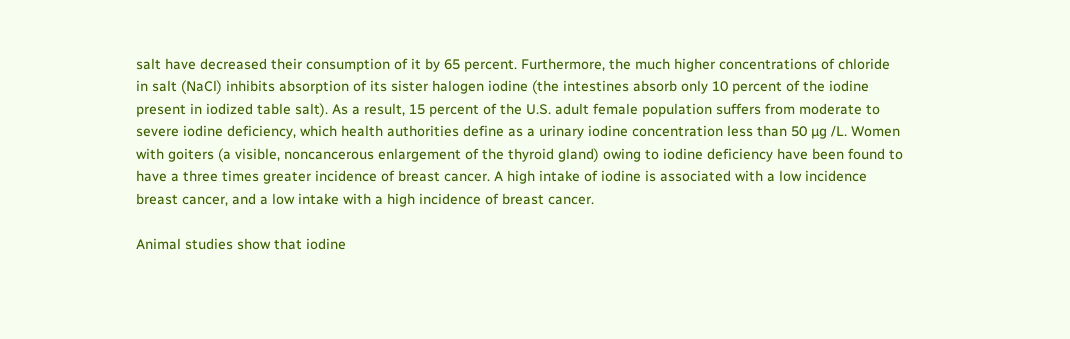salt have decreased their consumption of it by 65 percent. Furthermore, the much higher concentrations of chloride in salt (NaCl) inhibits absorption of its sister halogen iodine (the intestines absorb only 10 percent of the iodine present in iodized table salt). As a result, 15 percent of the U.S. adult female population suffers from moderate to severe iodine deficiency, which health authorities define as a urinary iodine concentration less than 50 µg /L. Women with goiters (a visible, noncancerous enlargement of the thyroid gland) owing to iodine deficiency have been found to have a three times greater incidence of breast cancer. A high intake of iodine is associated with a low incidence breast cancer, and a low intake with a high incidence of breast cancer.

Animal studies show that iodine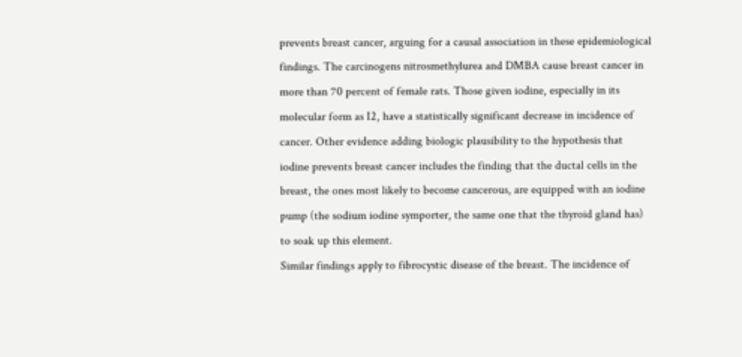prevents breast cancer, arguing for a causal association in these epidemiological findings. The carcinogens nitrosmethylurea and DMBA cause breast cancer in more than 70 percent of female rats. Those given iodine, especially in its molecular form as I2, have a statistically significant decrease in incidence of cancer. Other evidence adding biologic plausibility to the hypothesis that iodine prevents breast cancer includes the finding that the ductal cells in the breast, the ones most likely to become cancerous, are equipped with an iodine pump (the sodium iodine symporter, the same one that the thyroid gland has) to soak up this element.
Similar findings apply to fibrocystic disease of the breast. The incidence of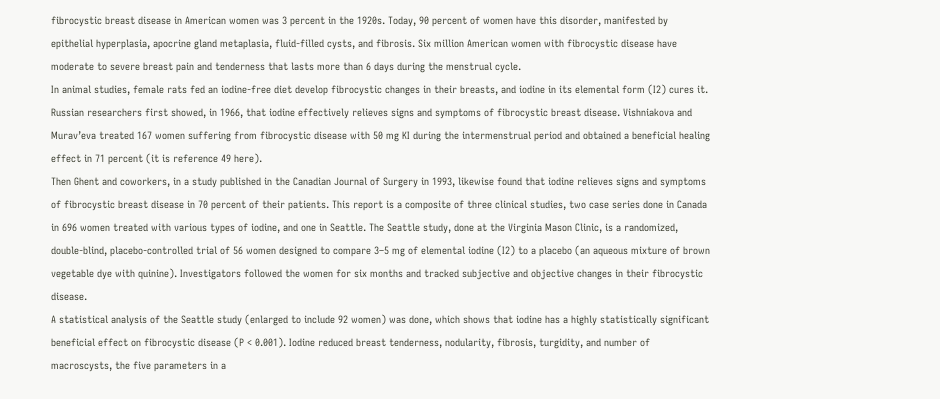fibrocystic breast disease in American women was 3 percent in the 1920s. Today, 90 percent of women have this disorder, manifested by epithelial hyperplasia, apocrine gland metaplasia, fluid-filled cysts, and fibrosis. Six million American women with fibrocystic disease have moderate to severe breast pain and tenderness that lasts more than 6 days during the menstrual cycle.
In animal studies, female rats fed an iodine-free diet develop fibrocystic changes in their breasts, and iodine in its elemental form (I2) cures it.
Russian researchers first showed, in 1966, that iodine effectively relieves signs and symptoms of fibrocystic breast disease. Vishniakova and Murav’eva treated 167 women suffering from fibrocystic disease with 50 mg KI during the intermenstrual period and obtained a beneficial healing effect in 71 percent (it is reference 49 here).
Then Ghent and coworkers, in a study published in the Canadian Journal of Surgery in 1993, likewise found that iodine relieves signs and symptoms of fibrocystic breast disease in 70 percent of their patients. This report is a composite of three clinical studies, two case series done in Canada in 696 women treated with various types of iodine, and one in Seattle. The Seattle study, done at the Virginia Mason Clinic, is a randomized, double-blind, placebo-controlled trial of 56 women designed to compare 3–5 mg of elemental iodine (I2) to a placebo (an aqueous mixture of brown vegetable dye with quinine). Investigators followed the women for six months and tracked subjective and objective changes in their fibrocystic disease.
A statistical analysis of the Seattle study (enlarged to include 92 women) was done, which shows that iodine has a highly statistically significant beneficial effect on fibrocystic disease (P < 0.001). Iodine reduced breast tenderness, nodularity, fibrosis, turgidity, and number of macroscysts, the five parameters in a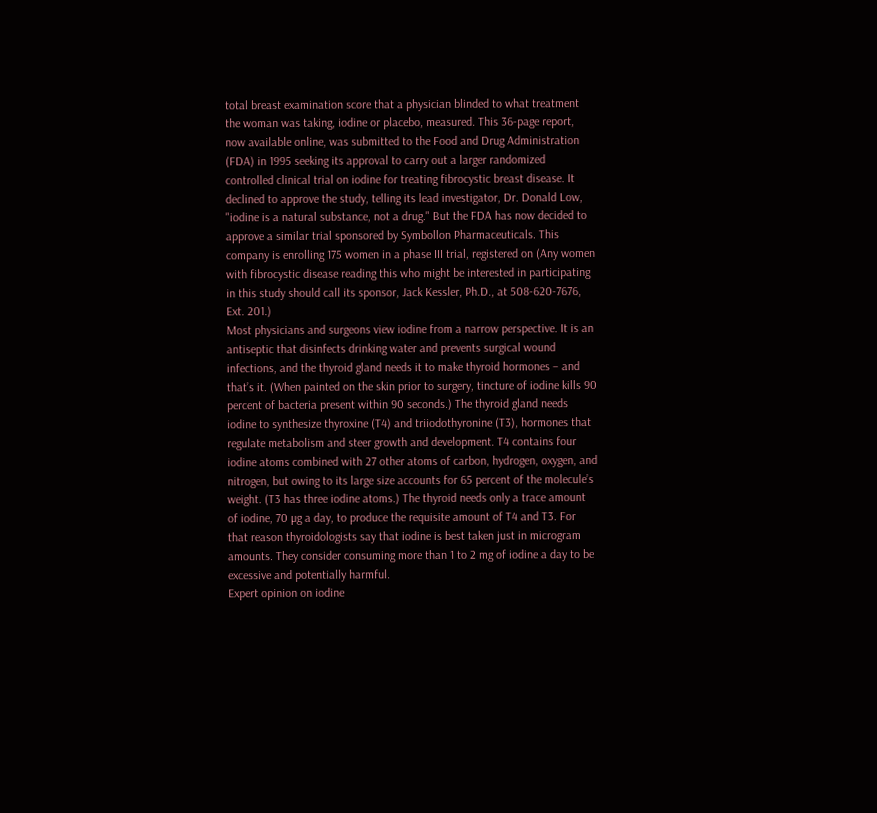total breast examination score that a physician blinded to what treatment the woman was taking, iodine or placebo, measured. This 36-page report, now available online, was submitted to the Food and Drug Administration (FDA) in 1995 seeking its approval to carry out a larger randomized controlled clinical trial on iodine for treating fibrocystic breast disease. It declined to approve the study, telling its lead investigator, Dr. Donald Low, "iodine is a natural substance, not a drug." But the FDA has now decided to approve a similar trial sponsored by Symbollon Pharmaceuticals. This company is enrolling 175 women in a phase III trial, registered on (Any women with fibrocystic disease reading this who might be interested in participating in this study should call its sponsor, Jack Kessler, Ph.D., at 508-620-7676, Ext. 201.)
Most physicians and surgeons view iodine from a narrow perspective. It is an antiseptic that disinfects drinking water and prevents surgical wound infections, and the thyroid gland needs it to make thyroid hormones – and that’s it. (When painted on the skin prior to surgery, tincture of iodine kills 90 percent of bacteria present within 90 seconds.) The thyroid gland needs iodine to synthesize thyroxine (T4) and triiodothyronine (T3), hormones that regulate metabolism and steer growth and development. T4 contains four iodine atoms combined with 27 other atoms of carbon, hydrogen, oxygen, and nitrogen, but owing to its large size accounts for 65 percent of the molecule’s weight. (T3 has three iodine atoms.) The thyroid needs only a trace amount of iodine, 70 µg a day, to produce the requisite amount of T4 and T3. For that reason thyroidologists say that iodine is best taken just in microgram amounts. They consider consuming more than 1 to 2 mg of iodine a day to be excessive and potentially harmful.
Expert opinion on iodine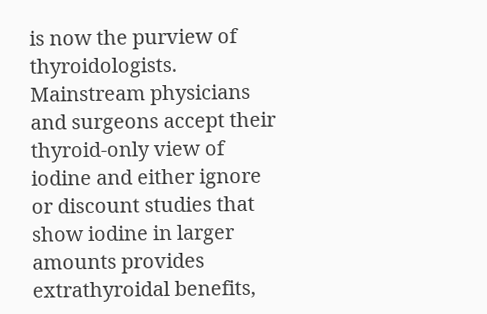is now the purview of thyroidologists. Mainstream physicians and surgeons accept their thyroid-only view of iodine and either ignore or discount studies that show iodine in larger amounts provides extrathyroidal benefits,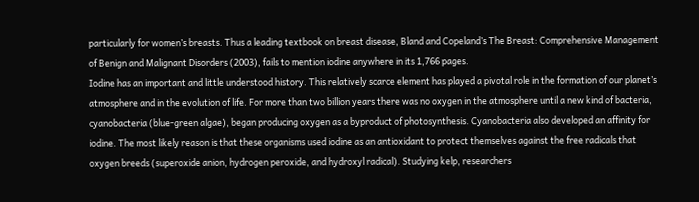particularly for women’s breasts. Thus a leading textbook on breast disease, Bland and Copeland’s The Breast: Comprehensive Management of Benign and Malignant Disorders (2003), fails to mention iodine anywhere in its 1,766 pages.
Iodine has an important and little understood history. This relatively scarce element has played a pivotal role in the formation of our planet’s atmosphere and in the evolution of life. For more than two billion years there was no oxygen in the atmosphere until a new kind of bacteria, cyanobacteria (blue-green algae), began producing oxygen as a byproduct of photosynthesis. Cyanobacteria also developed an affinity for iodine. The most likely reason is that these organisms used iodine as an antioxidant to protect themselves against the free radicals that oxygen breeds (superoxide anion, hydrogen peroxide, and hydroxyl radical). Studying kelp, researchers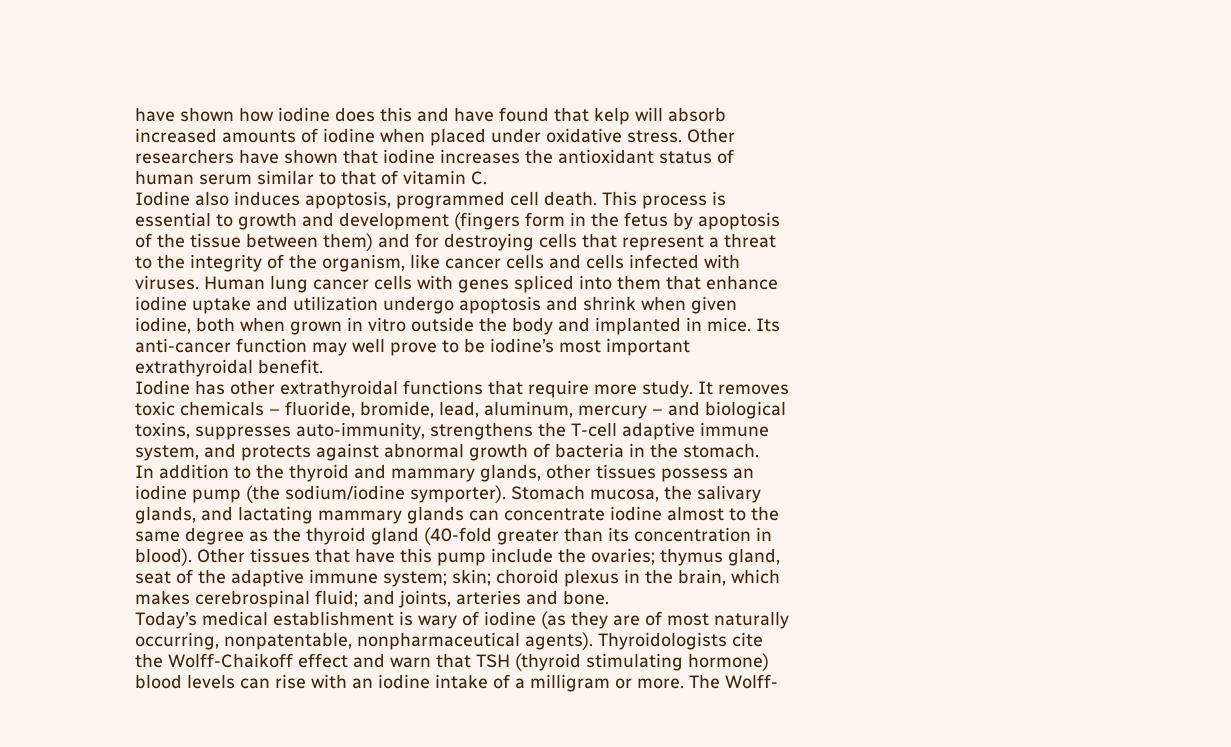have shown how iodine does this and have found that kelp will absorb increased amounts of iodine when placed under oxidative stress. Other researchers have shown that iodine increases the antioxidant status of human serum similar to that of vitamin C.
Iodine also induces apoptosis, programmed cell death. This process is essential to growth and development (fingers form in the fetus by apoptosis of the tissue between them) and for destroying cells that represent a threat to the integrity of the organism, like cancer cells and cells infected with viruses. Human lung cancer cells with genes spliced into them that enhance iodine uptake and utilization undergo apoptosis and shrink when given iodine, both when grown in vitro outside the body and implanted in mice. Its anti-cancer function may well prove to be iodine’s most important extrathyroidal benefit.
Iodine has other extrathyroidal functions that require more study. It removes toxic chemicals – fluoride, bromide, lead, aluminum, mercury – and biological toxins, suppresses auto-immunity, strengthens the T-cell adaptive immune system, and protects against abnormal growth of bacteria in the stomach.
In addition to the thyroid and mammary glands, other tissues possess an iodine pump (the sodium/iodine symporter). Stomach mucosa, the salivary glands, and lactating mammary glands can concentrate iodine almost to the same degree as the thyroid gland (40-fold greater than its concentration in blood). Other tissues that have this pump include the ovaries; thymus gland, seat of the adaptive immune system; skin; choroid plexus in the brain, which makes cerebrospinal fluid; and joints, arteries and bone.
Today’s medical establishment is wary of iodine (as they are of most naturally occurring, nonpatentable, nonpharmaceutical agents). Thyroidologists cite the Wolff-Chaikoff effect and warn that TSH (thyroid stimulating hormone) blood levels can rise with an iodine intake of a milligram or more. The Wolff-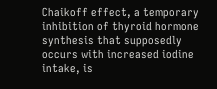Chaikoff effect, a temporary inhibition of thyroid hormone synthesis that supposedly occurs with increased iodine intake, is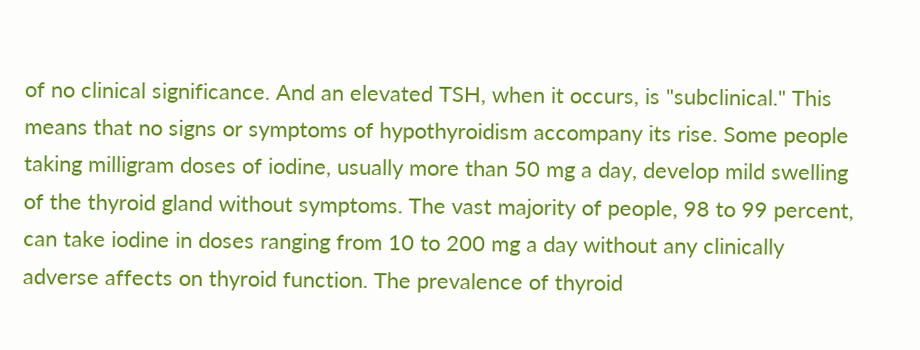of no clinical significance. And an elevated TSH, when it occurs, is "subclinical." This means that no signs or symptoms of hypothyroidism accompany its rise. Some people taking milligram doses of iodine, usually more than 50 mg a day, develop mild swelling of the thyroid gland without symptoms. The vast majority of people, 98 to 99 percent, can take iodine in doses ranging from 10 to 200 mg a day without any clinically adverse affects on thyroid function. The prevalence of thyroid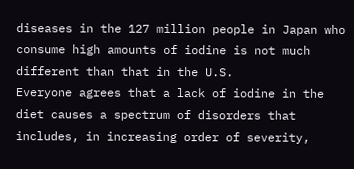diseases in the 127 million people in Japan who consume high amounts of iodine is not much different than that in the U.S.
Everyone agrees that a lack of iodine in the diet causes a spectrum of disorders that includes, in increasing order of severity,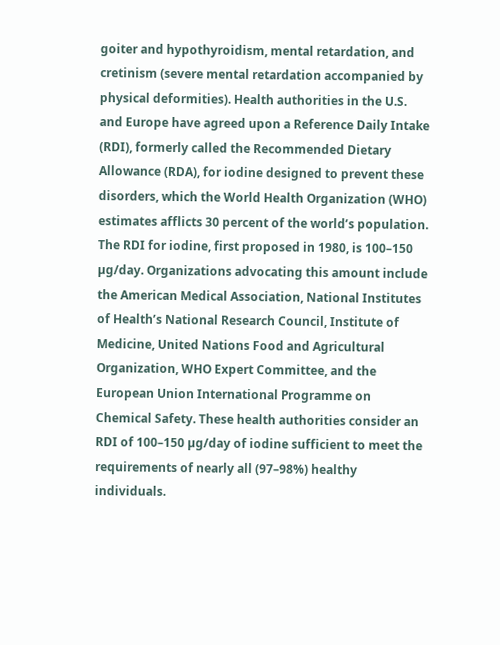goiter and hypothyroidism, mental retardation, and cretinism (severe mental retardation accompanied by physical deformities). Health authorities in the U.S. and Europe have agreed upon a Reference Daily Intake (RDI), formerly called the Recommended Dietary Allowance (RDA), for iodine designed to prevent these disorders, which the World Health Organization (WHO) estimates afflicts 30 percent of the world’s population. The RDI for iodine, first proposed in 1980, is 100–150 µg/day. Organizations advocating this amount include the American Medical Association, National Institutes of Health’s National Research Council, Institute of Medicine, United Nations Food and Agricultural Organization, WHO Expert Committee, and the European Union International Programme on Chemical Safety. These health authorities consider an RDI of 100–150 µg/day of iodine sufficient to meet the requirements of nearly all (97–98%) healthy individuals.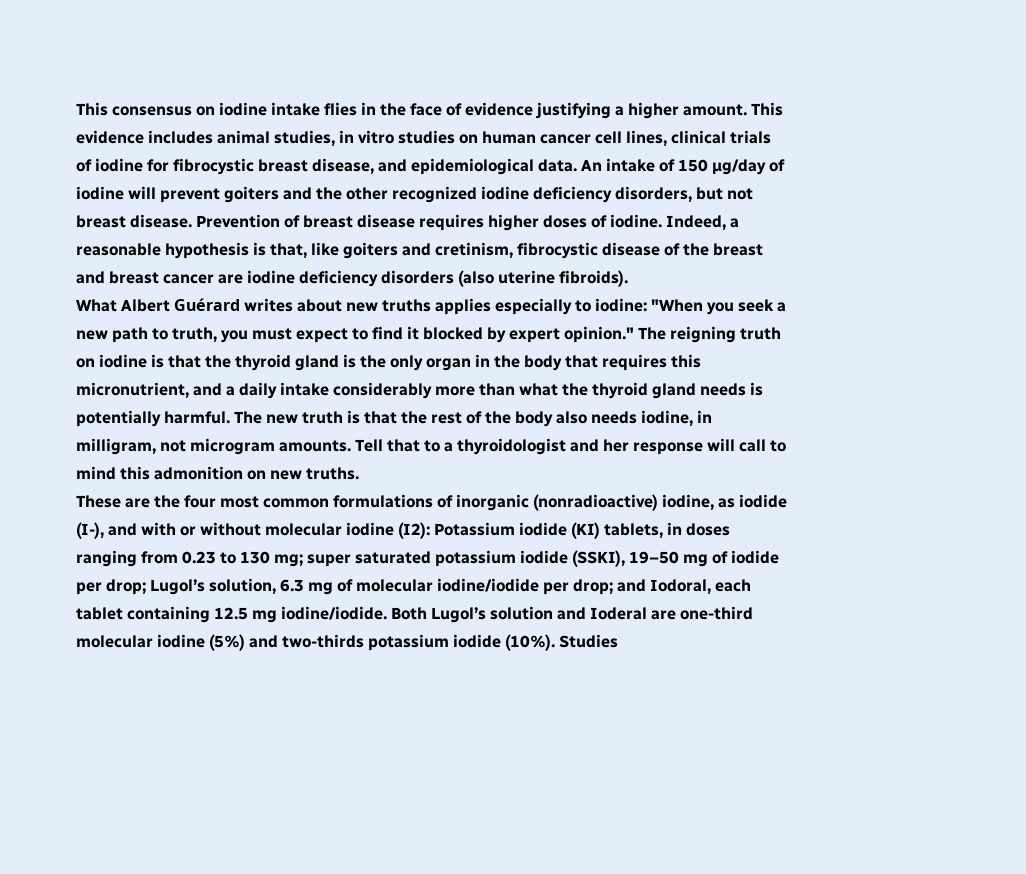This consensus on iodine intake flies in the face of evidence justifying a higher amount. This evidence includes animal studies, in vitro studies on human cancer cell lines, clinical trials of iodine for fibrocystic breast disease, and epidemiological data. An intake of 150 µg/day of iodine will prevent goiters and the other recognized iodine deficiency disorders, but not breast disease. Prevention of breast disease requires higher doses of iodine. Indeed, a reasonable hypothesis is that, like goiters and cretinism, fibrocystic disease of the breast and breast cancer are iodine deficiency disorders (also uterine fibroids).
What Albert Guérard writes about new truths applies especially to iodine: "When you seek a new path to truth, you must expect to find it blocked by expert opinion." The reigning truth on iodine is that the thyroid gland is the only organ in the body that requires this micronutrient, and a daily intake considerably more than what the thyroid gland needs is potentially harmful. The new truth is that the rest of the body also needs iodine, in milligram, not microgram amounts. Tell that to a thyroidologist and her response will call to mind this admonition on new truths.
These are the four most common formulations of inorganic (nonradioactive) iodine, as iodide (I-), and with or without molecular iodine (I2): Potassium iodide (KI) tablets, in doses ranging from 0.23 to 130 mg; super saturated potassium iodide (SSKI), 19–50 mg of iodide per drop; Lugol’s solution, 6.3 mg of molecular iodine/iodide per drop; and Iodoral, each tablet containing 12.5 mg iodine/iodide. Both Lugol’s solution and Ioderal are one-third molecular iodine (5%) and two-thirds potassium iodide (10%). Studies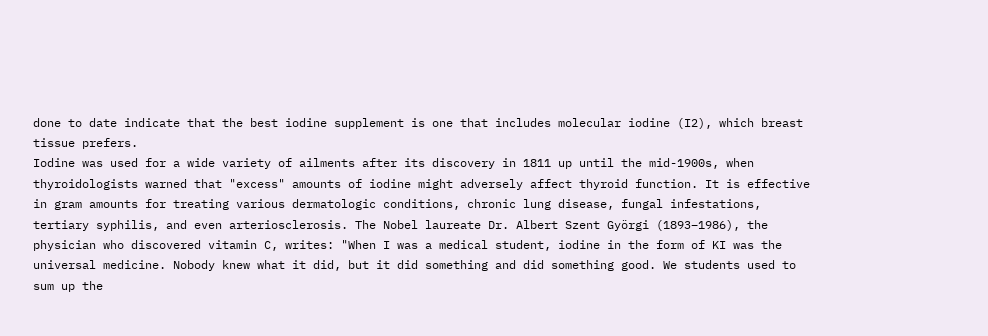done to date indicate that the best iodine supplement is one that includes molecular iodine (I2), which breast tissue prefers.
Iodine was used for a wide variety of ailments after its discovery in 1811 up until the mid-1900s, when thyroidologists warned that "excess" amounts of iodine might adversely affect thyroid function. It is effective in gram amounts for treating various dermatologic conditions, chronic lung disease, fungal infestations, tertiary syphilis, and even arteriosclerosis. The Nobel laureate Dr. Albert Szent Györgi (1893–1986), the physician who discovered vitamin C, writes: "When I was a medical student, iodine in the form of KI was the universal medicine. Nobody knew what it did, but it did something and did something good. We students used to sum up the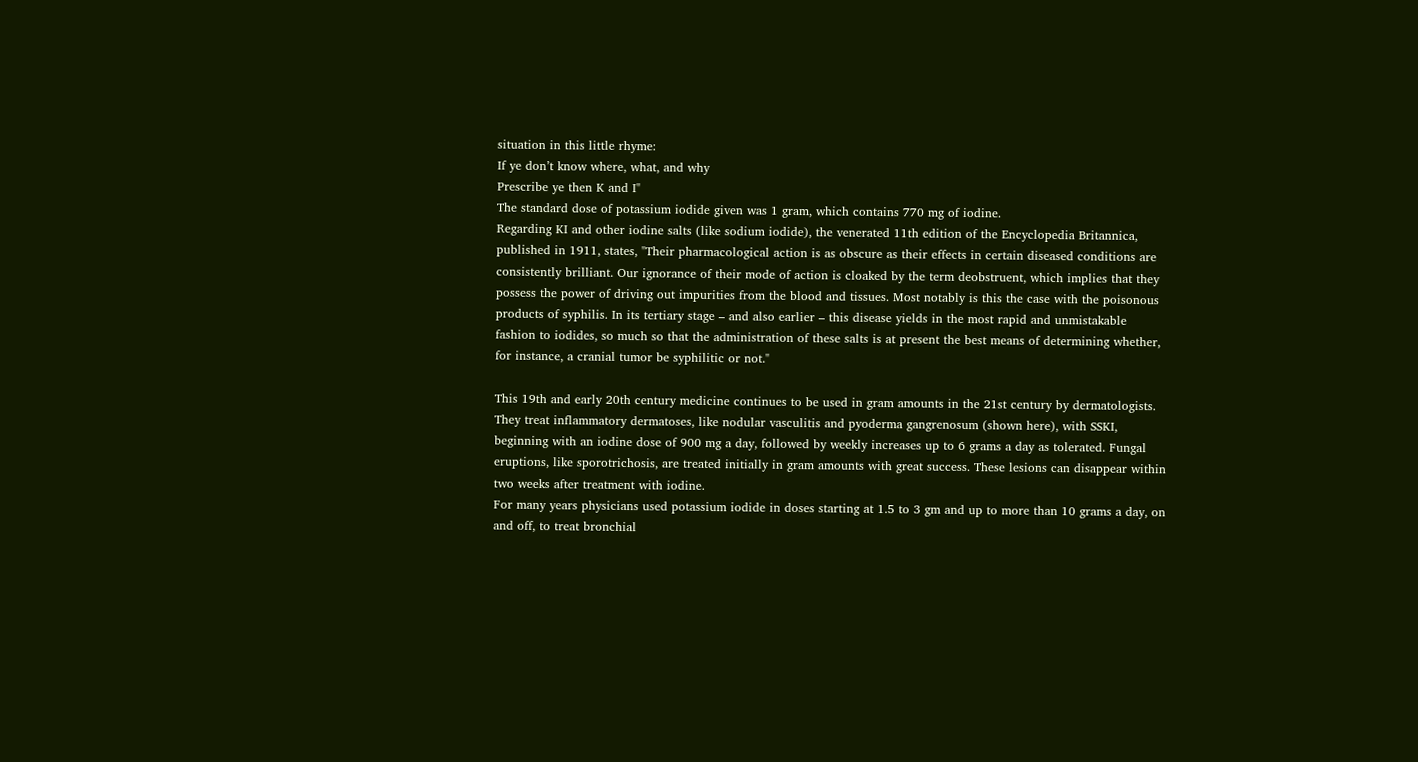situation in this little rhyme:
If ye don’t know where, what, and why
Prescribe ye then K and I"
The standard dose of potassium iodide given was 1 gram, which contains 770 mg of iodine.
Regarding KI and other iodine salts (like sodium iodide), the venerated 11th edition of the Encyclopedia Britannica, published in 1911, states, "Their pharmacological action is as obscure as their effects in certain diseased conditions are consistently brilliant. Our ignorance of their mode of action is cloaked by the term deobstruent, which implies that they possess the power of driving out impurities from the blood and tissues. Most notably is this the case with the poisonous products of syphilis. In its tertiary stage – and also earlier – this disease yields in the most rapid and unmistakable fashion to iodides, so much so that the administration of these salts is at present the best means of determining whether, for instance, a cranial tumor be syphilitic or not."

This 19th and early 20th century medicine continues to be used in gram amounts in the 21st century by dermatologists. They treat inflammatory dermatoses, like nodular vasculitis and pyoderma gangrenosum (shown here), with SSKI, beginning with an iodine dose of 900 mg a day, followed by weekly increases up to 6 grams a day as tolerated. Fungal eruptions, like sporotrichosis, are treated initially in gram amounts with great success. These lesions can disappear within two weeks after treatment with iodine.
For many years physicians used potassium iodide in doses starting at 1.5 to 3 gm and up to more than 10 grams a day, on and off, to treat bronchial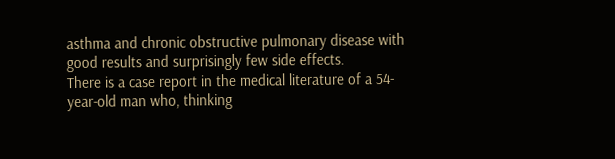asthma and chronic obstructive pulmonary disease with good results and surprisingly few side effects.
There is a case report in the medical literature of a 54-year-old man who, thinking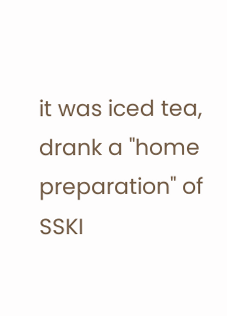it was iced tea, drank a "home preparation" of SSKI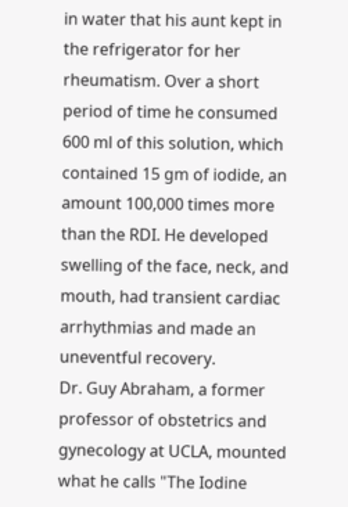in water that his aunt kept in the refrigerator for her rheumatism. Over a short period of time he consumed 600 ml of this solution, which contained 15 gm of iodide, an amount 100,000 times more than the RDI. He developed swelling of the face, neck, and mouth, had transient cardiac arrhythmias and made an uneventful recovery.
Dr. Guy Abraham, a former professor of obstetrics and gynecology at UCLA, mounted what he calls "The Iodine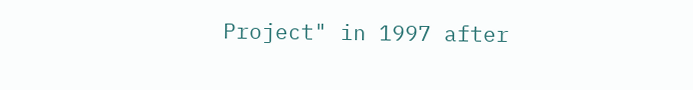Project" in 1997 after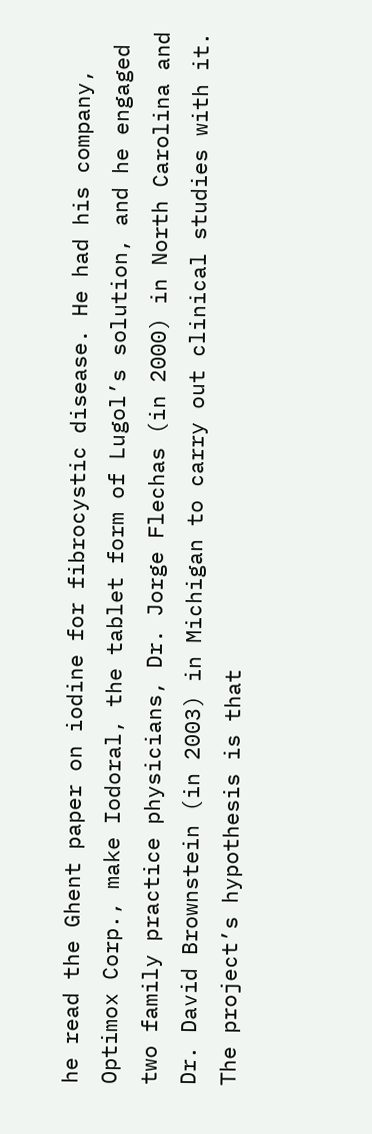he read the Ghent paper on iodine for fibrocystic disease. He had his company, Optimox Corp., make Iodoral, the tablet form of Lugol’s solution, and he engaged two family practice physicians, Dr. Jorge Flechas (in 2000) in North Carolina and Dr. David Brownstein (in 2003) in Michigan to carry out clinical studies with it.
The project’s hypothesis is that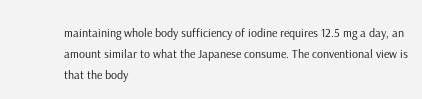maintaining whole body sufficiency of iodine requires 12.5 mg a day, an amount similar to what the Japanese consume. The conventional view is that the body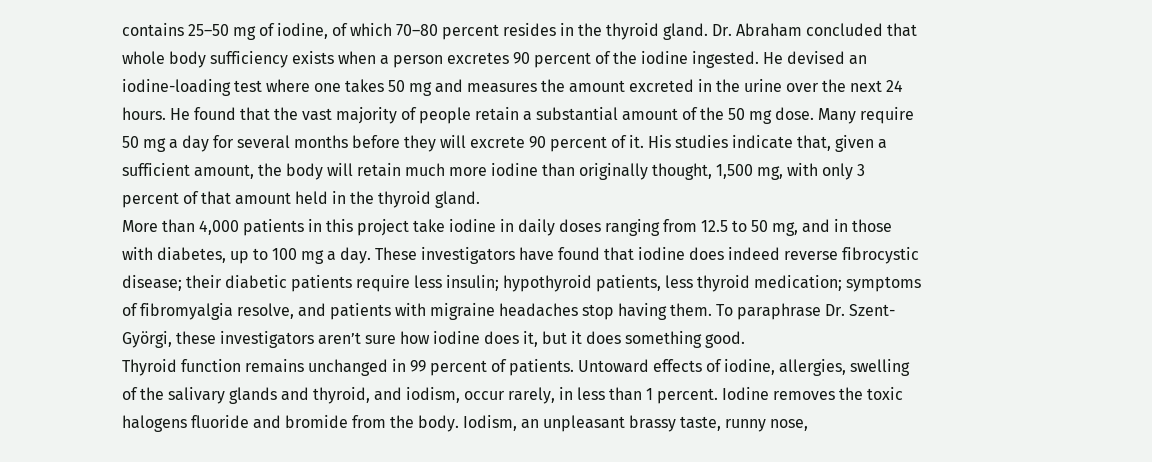contains 25–50 mg of iodine, of which 70–80 percent resides in the thyroid gland. Dr. Abraham concluded that whole body sufficiency exists when a person excretes 90 percent of the iodine ingested. He devised an iodine-loading test where one takes 50 mg and measures the amount excreted in the urine over the next 24 hours. He found that the vast majority of people retain a substantial amount of the 50 mg dose. Many require 50 mg a day for several months before they will excrete 90 percent of it. His studies indicate that, given a sufficient amount, the body will retain much more iodine than originally thought, 1,500 mg, with only 3 percent of that amount held in the thyroid gland.
More than 4,000 patients in this project take iodine in daily doses ranging from 12.5 to 50 mg, and in those with diabetes, up to 100 mg a day. These investigators have found that iodine does indeed reverse fibrocystic disease; their diabetic patients require less insulin; hypothyroid patients, less thyroid medication; symptoms of fibromyalgia resolve, and patients with migraine headaches stop having them. To paraphrase Dr. Szent-Györgi, these investigators aren’t sure how iodine does it, but it does something good.
Thyroid function remains unchanged in 99 percent of patients. Untoward effects of iodine, allergies, swelling of the salivary glands and thyroid, and iodism, occur rarely, in less than 1 percent. Iodine removes the toxic halogens fluoride and bromide from the body. Iodism, an unpleasant brassy taste, runny nose,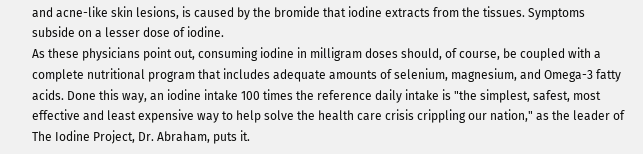and acne-like skin lesions, is caused by the bromide that iodine extracts from the tissues. Symptoms subside on a lesser dose of iodine.
As these physicians point out, consuming iodine in milligram doses should, of course, be coupled with a complete nutritional program that includes adequate amounts of selenium, magnesium, and Omega-3 fatty acids. Done this way, an iodine intake 100 times the reference daily intake is "the simplest, safest, most effective and least expensive way to help solve the health care crisis crippling our nation," as the leader of The Iodine Project, Dr. Abraham, puts it.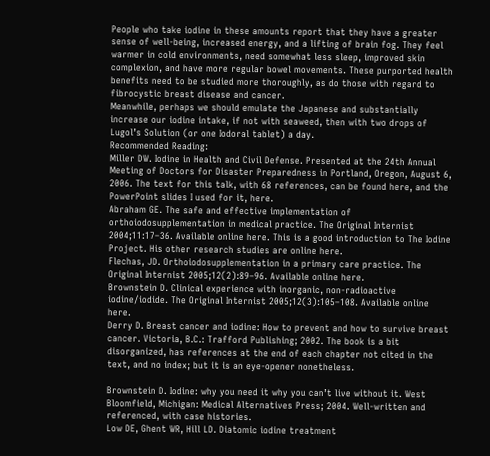People who take iodine in these amounts report that they have a greater sense of well-being, increased energy, and a lifting of brain fog. They feel warmer in cold environments, need somewhat less sleep, improved skin complexion, and have more regular bowel movements. These purported health benefits need to be studied more thoroughly, as do those with regard to fibrocystic breast disease and cancer.
Meanwhile, perhaps we should emulate the Japanese and substantially increase our iodine intake, if not with seaweed, then with two drops of Lugol’s Solution (or one Iodoral tablet) a day.
Recommended Reading:
Miller DW. Iodine in Health and Civil Defense. Presented at the 24th Annual Meeting of Doctors for Disaster Preparedness in Portland, Oregon, August 6, 2006. The text for this talk, with 68 references, can be found here, and the PowerPoint slides I used for it, here.
Abraham GE. The safe and effective implementation of orthoiodosupplementation in medical practice. The Original Internist 2004;11:17–36. Available online here. This is a good introduction to The Iodine Project. His other research studies are online here.
Flechas, JD. Orthoiodosupplementation in a primary care practice. The Original Internist 2005;12(2):89–96. Available online here.
Brownstein D. Clinical experience with inorganic, non-radioactive iodine/iodide. The Original Internist 2005;12(3):105–108. Available online here.
Derry D. Breast cancer and iodine: How to prevent and how to survive breast cancer. Victoria, B.C.: Trafford Publishing; 2002. The book is a bit disorganized, has references at the end of each chapter not cited in the text, and no index; but it is an eye-opener nonetheless.

Brownstein D. Iodine: why you need it why you can’t live without it. West Bloomfield, Michigan: Medical Alternatives Press; 2004. Well-written and referenced, with case histories.
Low DE, Ghent WR, Hill LD. Diatomic iodine treatment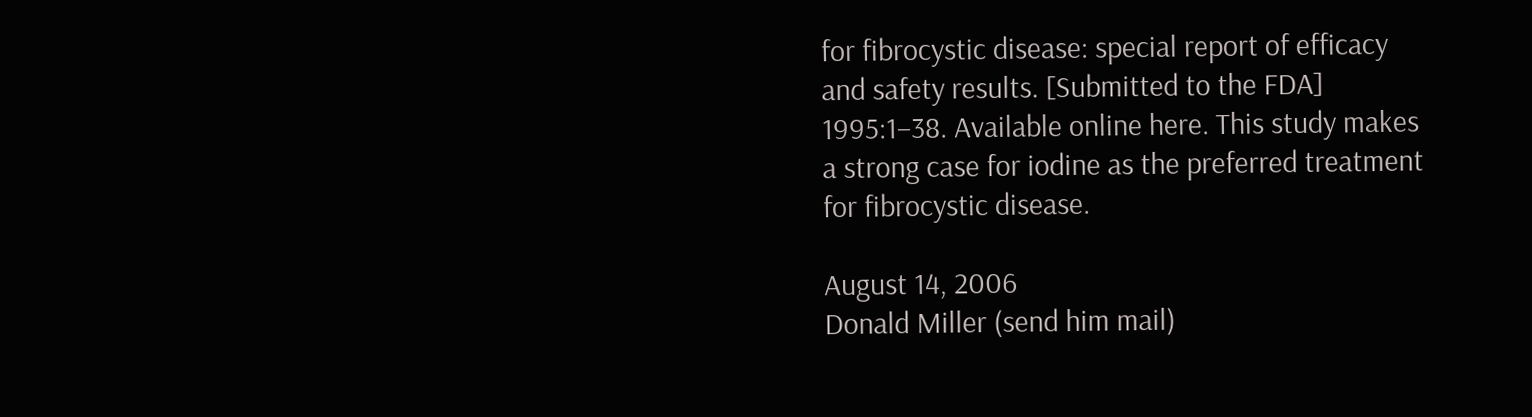for fibrocystic disease: special report of efficacy and safety results. [Submitted to the FDA] 1995:1–38. Available online here. This study makes a strong case for iodine as the preferred treatment for fibrocystic disease.

August 14, 2006
Donald Miller (send him mail)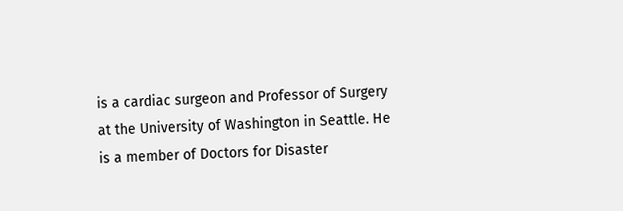is a cardiac surgeon and Professor of Surgery at the University of Washington in Seattle. He is a member of Doctors for Disaster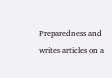Preparedness and writes articles on a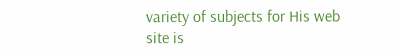variety of subjects for His web site is